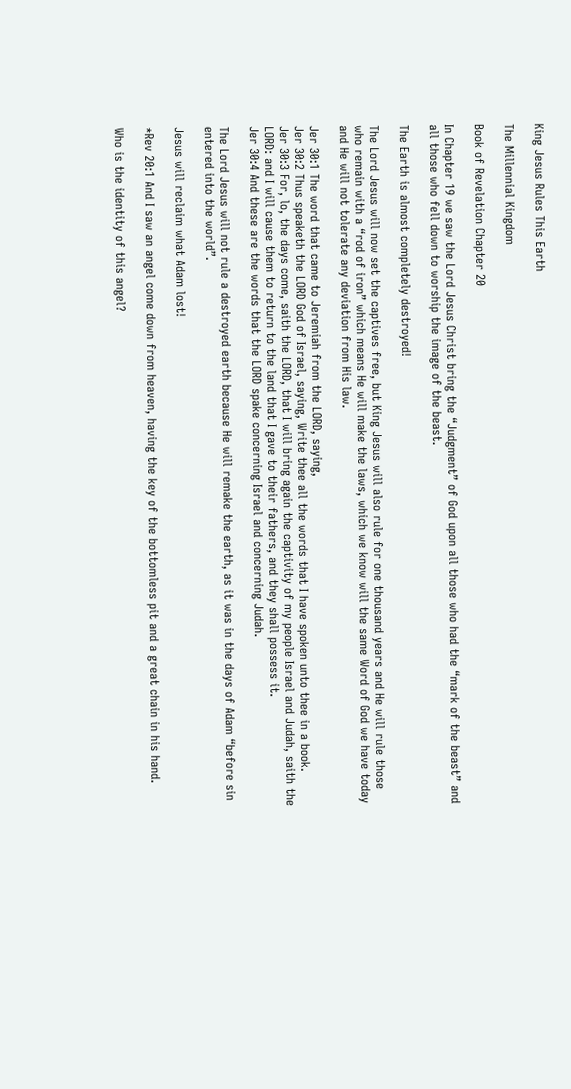King Jesus Rules This Earth

The Millennial Kingdom

Book of Revelation Chapter 20

In Chapter 19 we saw the Lord Jesus Christ bring the “Judgment” of God upon all those who had the “mark of the beast” and all those who fell down to worship the image of the beast.

The Earth is almost completely destroyed!

The Lord Jesus will now set the captives free, but King Jesus will also rule for one thousand years and He will rule those who remain with a “rod of iron” which means He will make the laws, which we know will the same Word of God we have today and He will not tolerate any deviation from His law.

Jer 30:1 The word that came to Jeremiah from the LORD, saying,
Jer 30:2 Thus speaketh the LORD God of Israel, saying, Write thee all the words that I have spoken unto thee in a book.
Jer 30:3 For, lo, the days come, saith the LORD, that I will bring again the captivity of my people Israel and Judah, saith the LORD: and I will cause them to return to the land that I gave to their fathers, and they shall possess it.
Jer 30:4 And these are the words that the LORD spake concerning Israel and concerning Judah.

The Lord Jesus will not rule a destroyed earth because He will remake the earth, as it was in the days of Adam “before sin entered into the world”.

Jesus will reclaim what Adam lost!

*Rev 20:1 And I saw an angel come down from heaven, having the key of the bottomless pit and a great chain in his hand.

Who is the identity of this angel?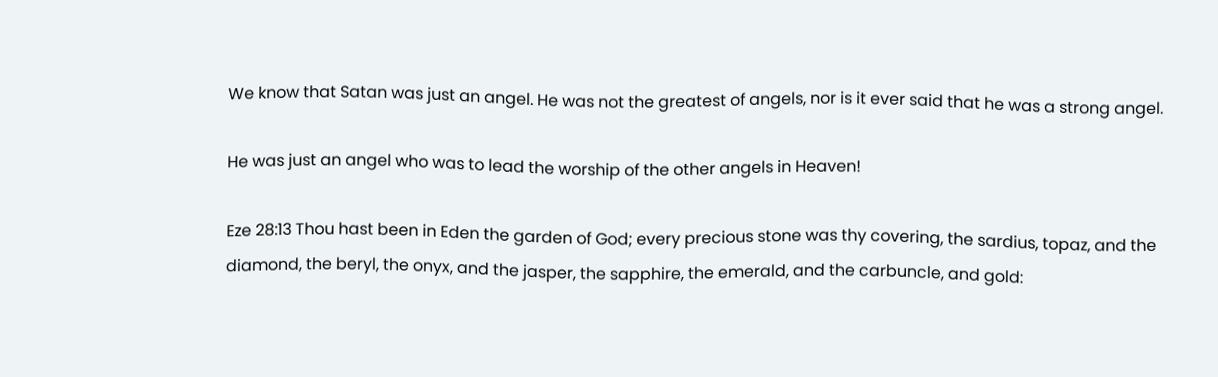We know that Satan was just an angel. He was not the greatest of angels, nor is it ever said that he was a strong angel.

He was just an angel who was to lead the worship of the other angels in Heaven!

Eze 28:13 Thou hast been in Eden the garden of God; every precious stone was thy covering, the sardius, topaz, and the diamond, the beryl, the onyx, and the jasper, the sapphire, the emerald, and the carbuncle, and gold: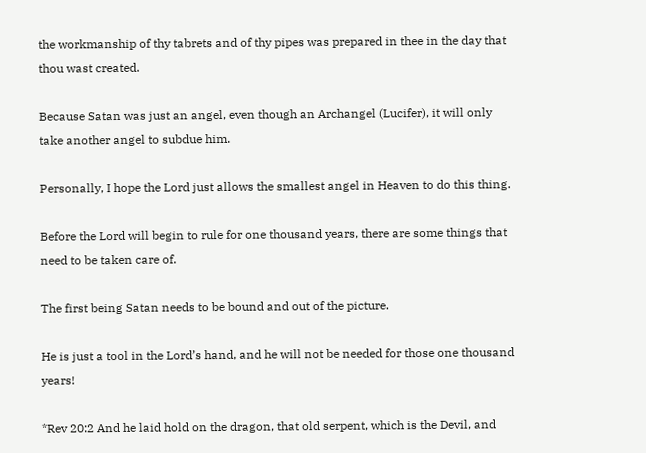the workmanship of thy tabrets and of thy pipes was prepared in thee in the day that thou wast created.

Because Satan was just an angel, even though an Archangel (Lucifer), it will only take another angel to subdue him.

Personally, I hope the Lord just allows the smallest angel in Heaven to do this thing.

Before the Lord will begin to rule for one thousand years, there are some things that need to be taken care of.

The first being Satan needs to be bound and out of the picture.

He is just a tool in the Lord’s hand, and he will not be needed for those one thousand years!

*Rev 20:2 And he laid hold on the dragon, that old serpent, which is the Devil, and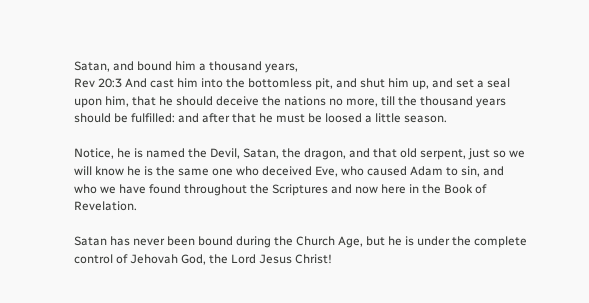Satan, and bound him a thousand years,
Rev 20:3 And cast him into the bottomless pit, and shut him up, and set a seal upon him, that he should deceive the nations no more, till the thousand years should be fulfilled: and after that he must be loosed a little season.

Notice, he is named the Devil, Satan, the dragon, and that old serpent, just so we will know he is the same one who deceived Eve, who caused Adam to sin, and who we have found throughout the Scriptures and now here in the Book of Revelation.

Satan has never been bound during the Church Age, but he is under the complete control of Jehovah God, the Lord Jesus Christ!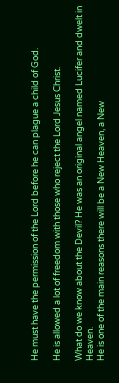He must have the permission of the Lord before he can plague a child of God.

He is allowed a lot of freedom with those who reject the Lord Jesus Christ.

What do we know about the Devil? He was an original angel named Lucifer and dwelt in Heaven.
He is one of the main reasons there will be a New Heaven, a New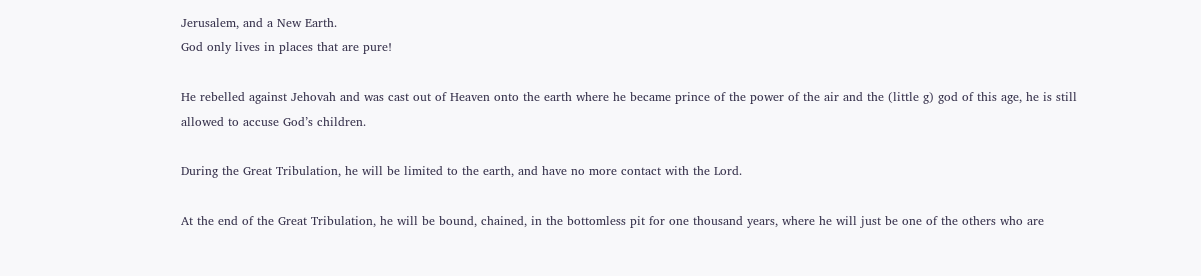Jerusalem, and a New Earth.
God only lives in places that are pure!

He rebelled against Jehovah and was cast out of Heaven onto the earth where he became prince of the power of the air and the (little g) god of this age, he is still allowed to accuse God’s children.

During the Great Tribulation, he will be limited to the earth, and have no more contact with the Lord.

At the end of the Great Tribulation, he will be bound, chained, in the bottomless pit for one thousand years, where he will just be one of the others who are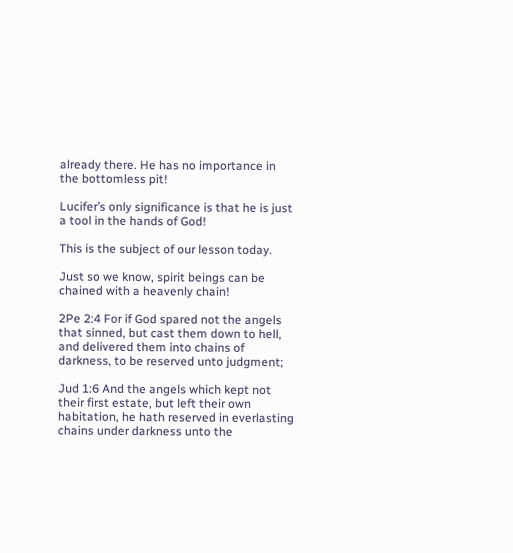already there. He has no importance in the bottomless pit!

Lucifer’s only significance is that he is just a tool in the hands of God!

This is the subject of our lesson today.

Just so we know, spirit beings can be chained with a heavenly chain!

2Pe 2:4 For if God spared not the angels that sinned, but cast them down to hell, and delivered them into chains of darkness, to be reserved unto judgment;

Jud 1:6 And the angels which kept not their first estate, but left their own habitation, he hath reserved in everlasting chains under darkness unto the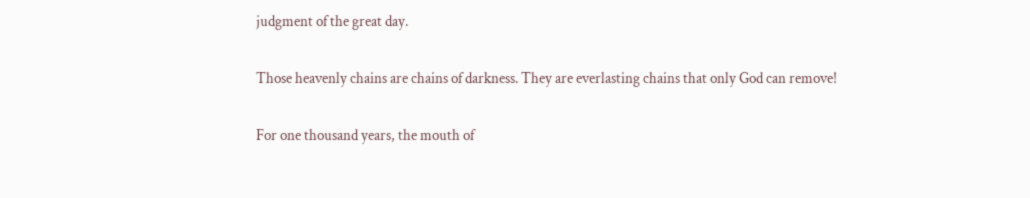judgment of the great day.

Those heavenly chains are chains of darkness. They are everlasting chains that only God can remove!

For one thousand years, the mouth of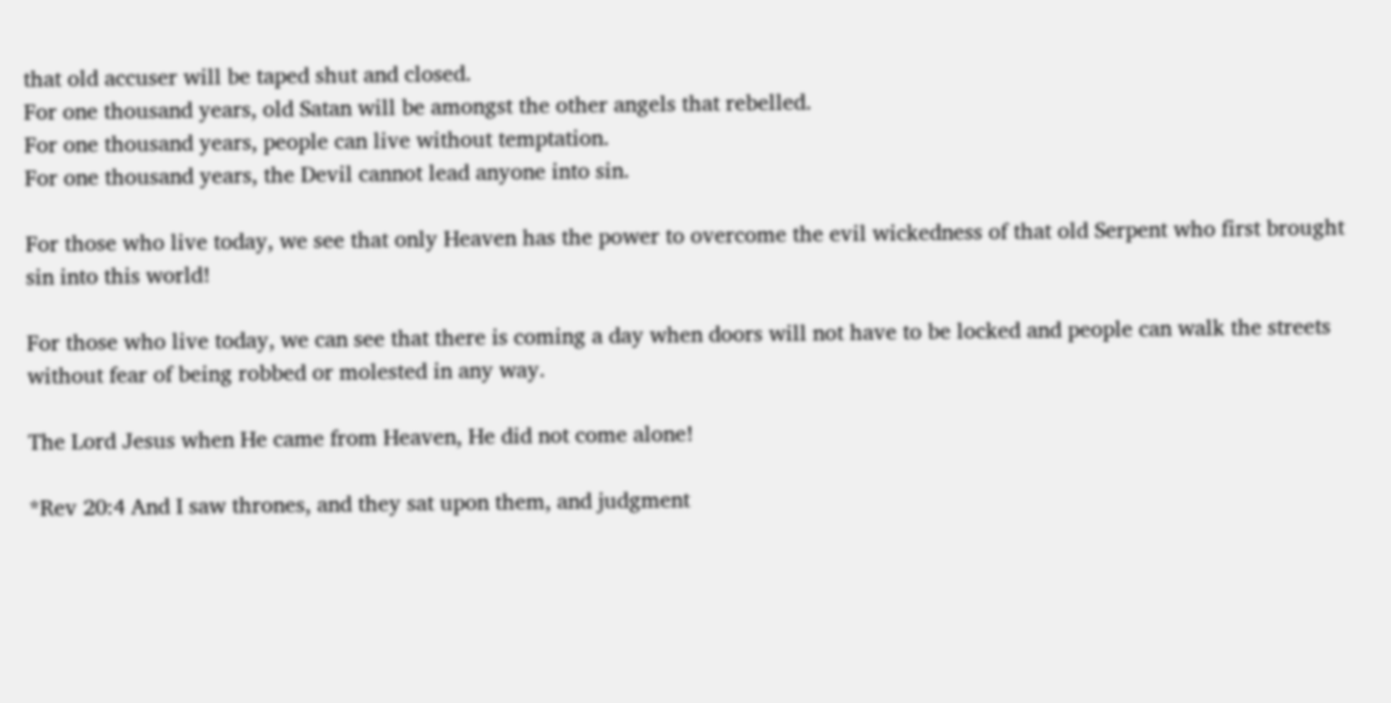that old accuser will be taped shut and closed.
For one thousand years, old Satan will be amongst the other angels that rebelled.
For one thousand years, people can live without temptation.
For one thousand years, the Devil cannot lead anyone into sin.

For those who live today, we see that only Heaven has the power to overcome the evil wickedness of that old Serpent who first brought sin into this world!

For those who live today, we can see that there is coming a day when doors will not have to be locked and people can walk the streets without fear of being robbed or molested in any way.

The Lord Jesus when He came from Heaven, He did not come alone!

*Rev 20:4 And I saw thrones, and they sat upon them, and judgment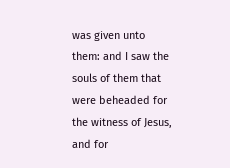was given unto them: and I saw the souls of them that were beheaded for the witness of Jesus, and for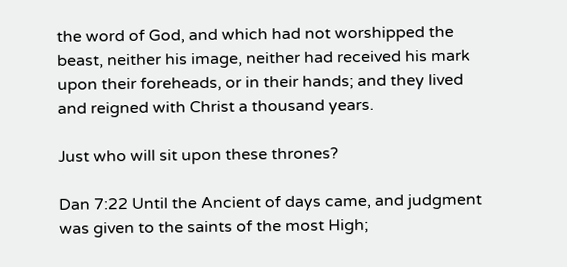the word of God, and which had not worshipped the beast, neither his image, neither had received his mark upon their foreheads, or in their hands; and they lived and reigned with Christ a thousand years.

Just who will sit upon these thrones?

Dan 7:22 Until the Ancient of days came, and judgment was given to the saints of the most High;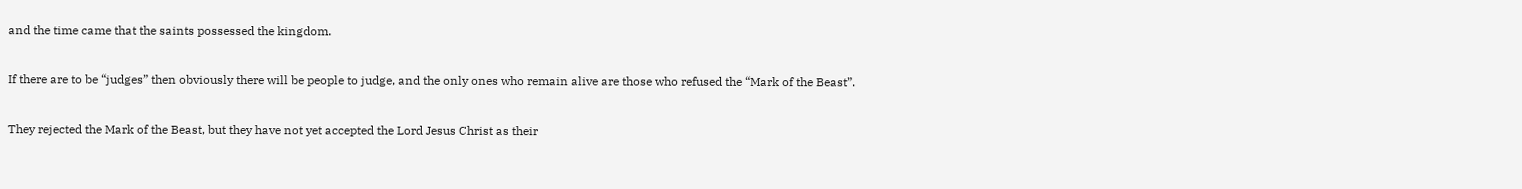and the time came that the saints possessed the kingdom.

If there are to be “judges” then obviously there will be people to judge, and the only ones who remain alive are those who refused the “Mark of the Beast”.

They rejected the Mark of the Beast, but they have not yet accepted the Lord Jesus Christ as their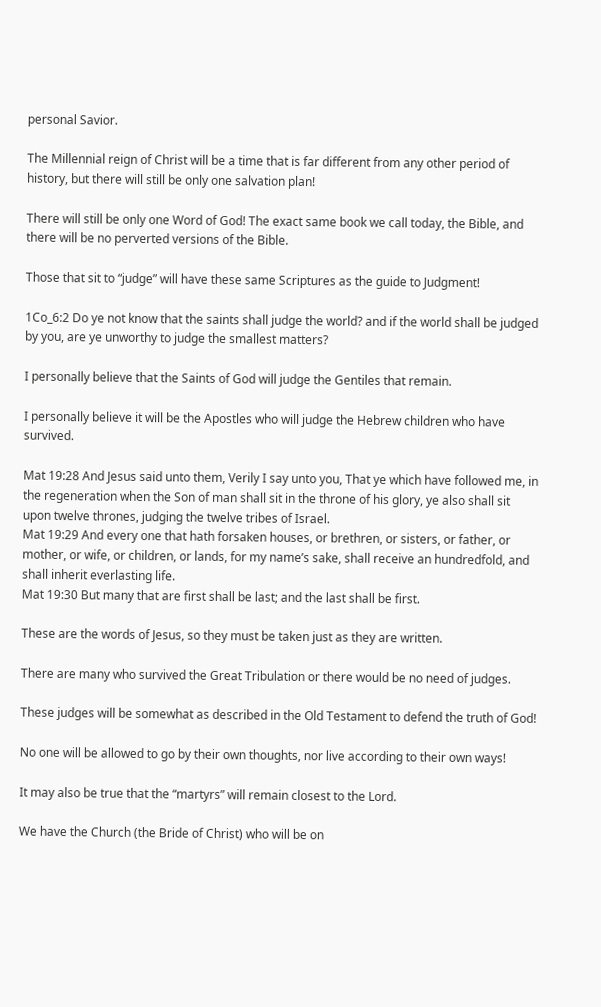personal Savior.

The Millennial reign of Christ will be a time that is far different from any other period of history, but there will still be only one salvation plan!

There will still be only one Word of God! The exact same book we call today, the Bible, and there will be no perverted versions of the Bible.

Those that sit to “judge” will have these same Scriptures as the guide to Judgment!

1Co_6:2 Do ye not know that the saints shall judge the world? and if the world shall be judged by you, are ye unworthy to judge the smallest matters?

I personally believe that the Saints of God will judge the Gentiles that remain.

I personally believe it will be the Apostles who will judge the Hebrew children who have survived.

Mat 19:28 And Jesus said unto them, Verily I say unto you, That ye which have followed me, in the regeneration when the Son of man shall sit in the throne of his glory, ye also shall sit upon twelve thrones, judging the twelve tribes of Israel.
Mat 19:29 And every one that hath forsaken houses, or brethren, or sisters, or father, or mother, or wife, or children, or lands, for my name’s sake, shall receive an hundredfold, and shall inherit everlasting life.
Mat 19:30 But many that are first shall be last; and the last shall be first.

These are the words of Jesus, so they must be taken just as they are written.

There are many who survived the Great Tribulation or there would be no need of judges.

These judges will be somewhat as described in the Old Testament to defend the truth of God!

No one will be allowed to go by their own thoughts, nor live according to their own ways!

It may also be true that the “martyrs” will remain closest to the Lord.

We have the Church (the Bride of Christ) who will be on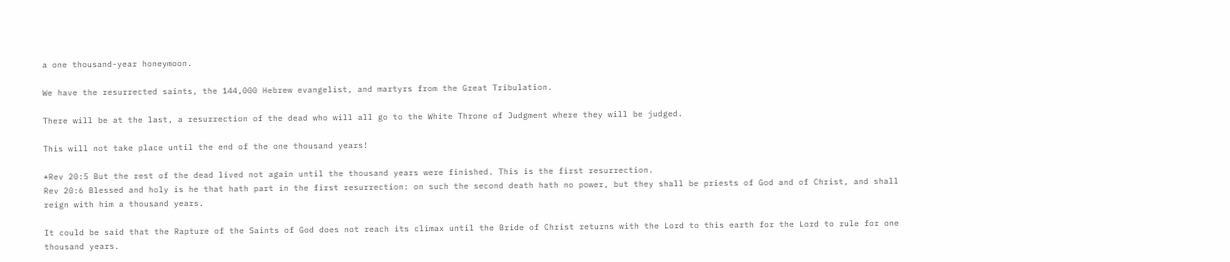a one thousand-year honeymoon.

We have the resurrected saints, the 144,000 Hebrew evangelist, and martyrs from the Great Tribulation.

There will be at the last, a resurrection of the dead who will all go to the White Throne of Judgment where they will be judged.

This will not take place until the end of the one thousand years!

*Rev 20:5 But the rest of the dead lived not again until the thousand years were finished. This is the first resurrection.
Rev 20:6 Blessed and holy is he that hath part in the first resurrection: on such the second death hath no power, but they shall be priests of God and of Christ, and shall reign with him a thousand years.

It could be said that the Rapture of the Saints of God does not reach its climax until the Bride of Christ returns with the Lord to this earth for the Lord to rule for one thousand years.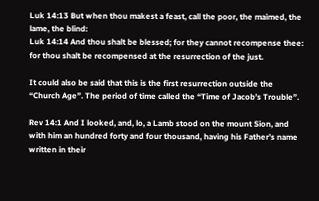Luk 14:13 But when thou makest a feast, call the poor, the maimed, the lame, the blind:
Luk 14:14 And thou shalt be blessed; for they cannot recompense thee: for thou shalt be recompensed at the resurrection of the just.

It could also be said that this is the first resurrection outside the “Church Age”. The period of time called the “Time of Jacob’s Trouble”.

Rev 14:1 And I looked, and, lo, a Lamb stood on the mount Sion, and with him an hundred forty and four thousand, having his Father’s name written in their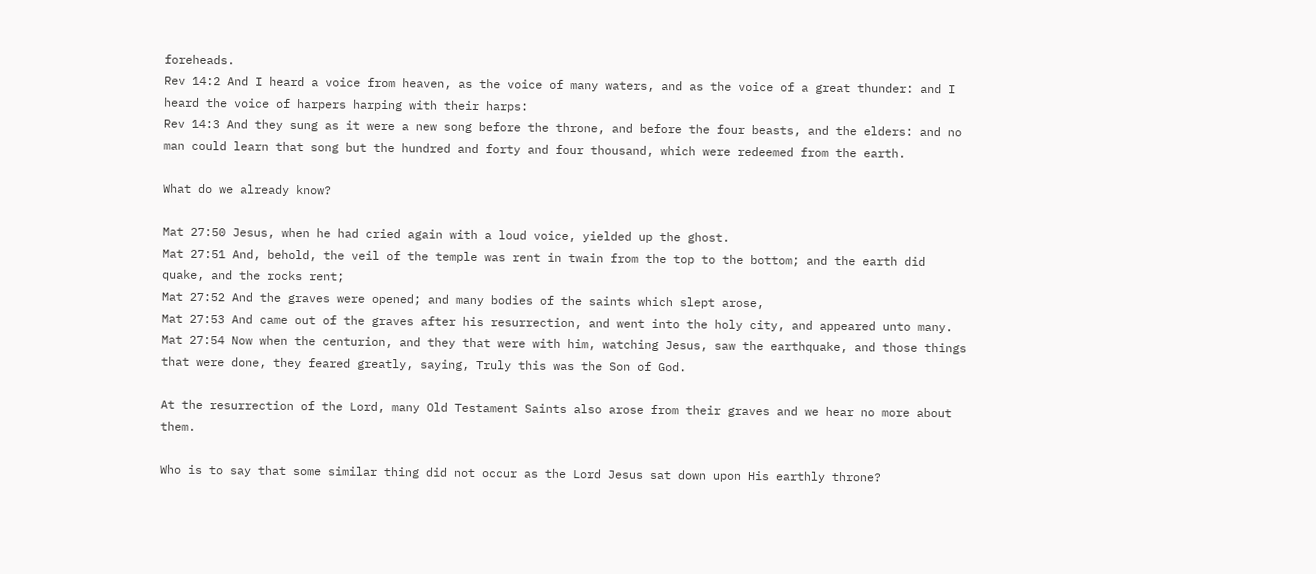foreheads.
Rev 14:2 And I heard a voice from heaven, as the voice of many waters, and as the voice of a great thunder: and I heard the voice of harpers harping with their harps:
Rev 14:3 And they sung as it were a new song before the throne, and before the four beasts, and the elders: and no man could learn that song but the hundred and forty and four thousand, which were redeemed from the earth.

What do we already know?

Mat 27:50 Jesus, when he had cried again with a loud voice, yielded up the ghost.
Mat 27:51 And, behold, the veil of the temple was rent in twain from the top to the bottom; and the earth did quake, and the rocks rent;
Mat 27:52 And the graves were opened; and many bodies of the saints which slept arose,
Mat 27:53 And came out of the graves after his resurrection, and went into the holy city, and appeared unto many.
Mat 27:54 Now when the centurion, and they that were with him, watching Jesus, saw the earthquake, and those things that were done, they feared greatly, saying, Truly this was the Son of God.

At the resurrection of the Lord, many Old Testament Saints also arose from their graves and we hear no more about them.

Who is to say that some similar thing did not occur as the Lord Jesus sat down upon His earthly throne?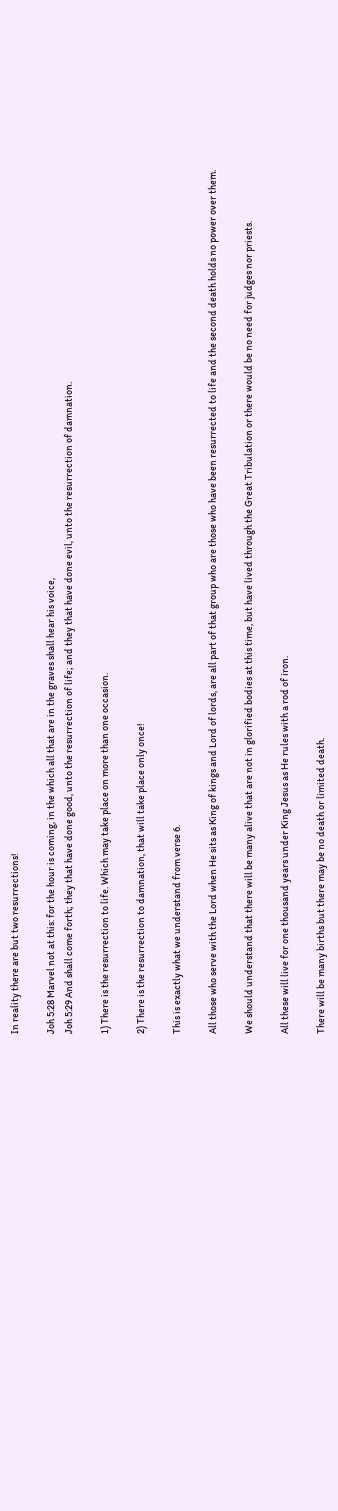In reality there are but two resurrections!

Joh 5:28 Marvel not at this: for the hour is coming, in the which all that are in the graves shall hear his voice,
Joh 5:29 And shall come forth; they that have done good, unto the resurrection of life; and they that have done evil, unto the resurrection of damnation.

1) There is the resurrection to life. Which may take place on more than one occasion.

2) There is the resurrection to damnation, that will take place only once!

This is exactly what we understand from verse 6.

All those who serve with the Lord when He sits as King of kings and Lord of lords, are all part of that group who are those who have been resurrected to life and the second death holds no power over them.

We should understand that there will be many alive that are not in glorified bodies at this time, but have lived through the Great Tribulation or there would be no need for judges nor priests.

All these will live for one thousand years under King Jesus as He rules with a rod of iron.

There will be many births but there may be no death or limited death.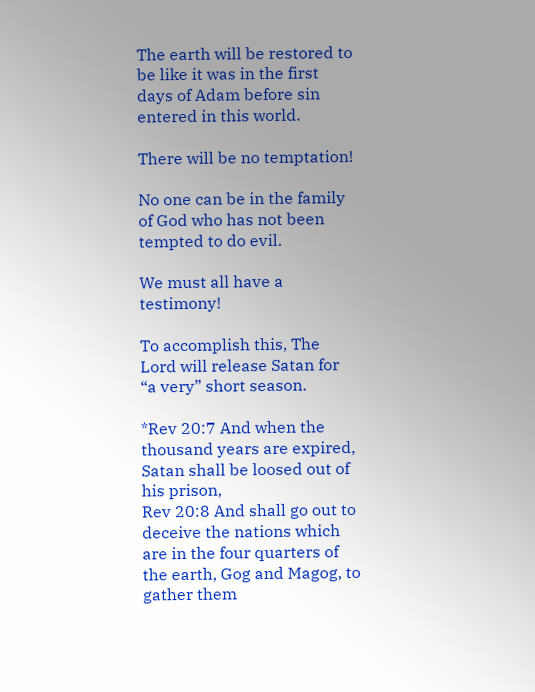The earth will be restored to be like it was in the first days of Adam before sin entered in this world.

There will be no temptation!

No one can be in the family of God who has not been tempted to do evil.

We must all have a testimony!

To accomplish this, The Lord will release Satan for “a very” short season.

*Rev 20:7 And when the thousand years are expired, Satan shall be loosed out of his prison,
Rev 20:8 And shall go out to deceive the nations which are in the four quarters of the earth, Gog and Magog, to gather them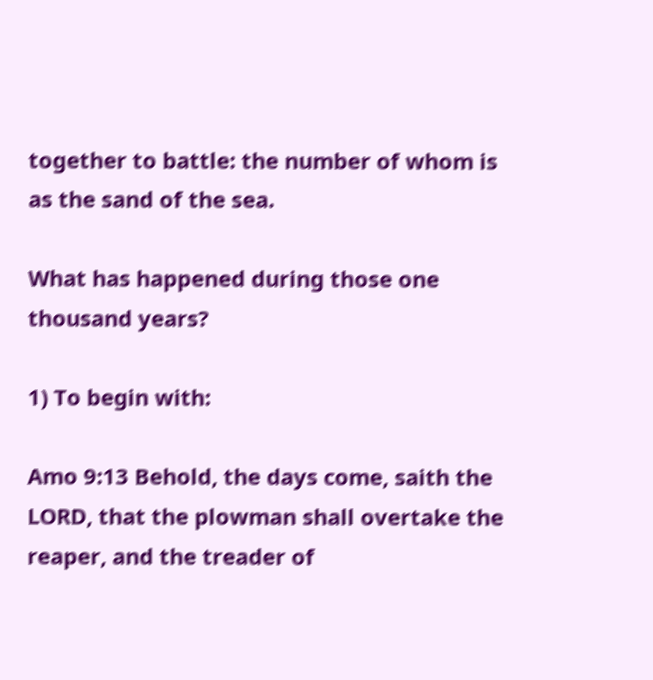together to battle: the number of whom is as the sand of the sea.

What has happened during those one thousand years?

1) To begin with:

Amo 9:13 Behold, the days come, saith the LORD, that the plowman shall overtake the reaper, and the treader of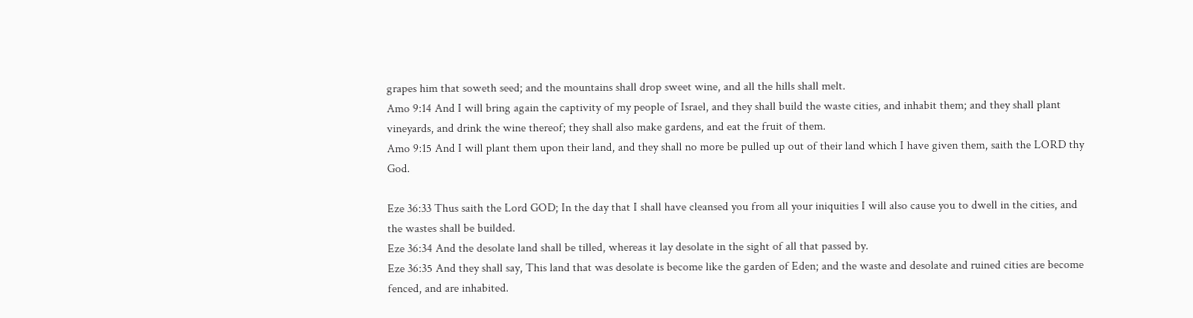grapes him that soweth seed; and the mountains shall drop sweet wine, and all the hills shall melt.
Amo 9:14 And I will bring again the captivity of my people of Israel, and they shall build the waste cities, and inhabit them; and they shall plant vineyards, and drink the wine thereof; they shall also make gardens, and eat the fruit of them.
Amo 9:15 And I will plant them upon their land, and they shall no more be pulled up out of their land which I have given them, saith the LORD thy God.

Eze 36:33 Thus saith the Lord GOD; In the day that I shall have cleansed you from all your iniquities I will also cause you to dwell in the cities, and the wastes shall be builded.
Eze 36:34 And the desolate land shall be tilled, whereas it lay desolate in the sight of all that passed by.
Eze 36:35 And they shall say, This land that was desolate is become like the garden of Eden; and the waste and desolate and ruined cities are become fenced, and are inhabited.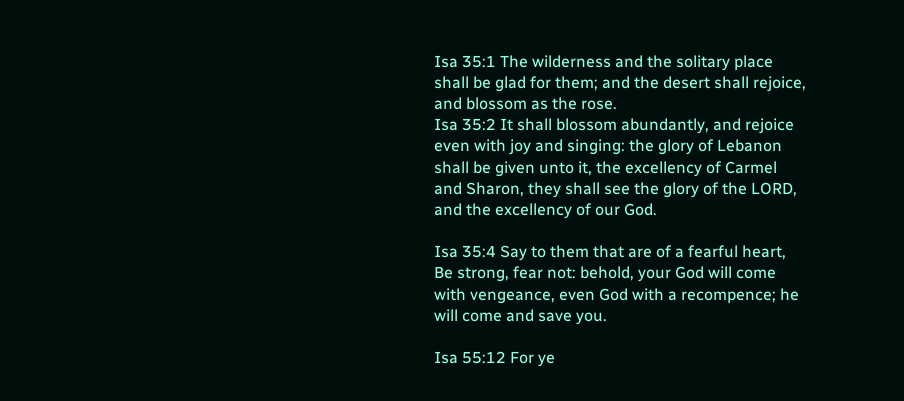Isa 35:1 The wilderness and the solitary place shall be glad for them; and the desert shall rejoice, and blossom as the rose.
Isa 35:2 It shall blossom abundantly, and rejoice even with joy and singing: the glory of Lebanon shall be given unto it, the excellency of Carmel and Sharon, they shall see the glory of the LORD, and the excellency of our God.

Isa 35:4 Say to them that are of a fearful heart, Be strong, fear not: behold, your God will come with vengeance, even God with a recompence; he will come and save you.

Isa 55:12 For ye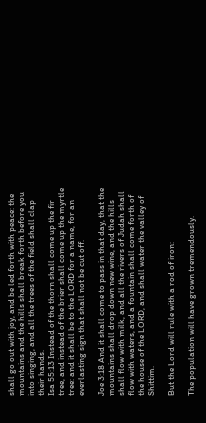shall go out with joy, and be led forth with peace: the mountains and the hills shall break forth before you into singing, and all the trees of the field shall clap their hands.
Isa 55:13 Instead of the thorn shall come up the fir tree, and instead of the brier shall come up the myrtle tree: and it shall be to the LORD for a name, for an everlasting sign that shall not be cut off.

Joe 3:18 And it shall come to pass in that day, that the mountains shall drop down new wine, and the hills shall flow with milk, and all the rivers of Judah shall flow with waters, and a fountain shall come forth of the house of the LORD, and shall water the valley of Shittim.

But the Lord will rule with a rod of iron:

The population will have grown tremendously.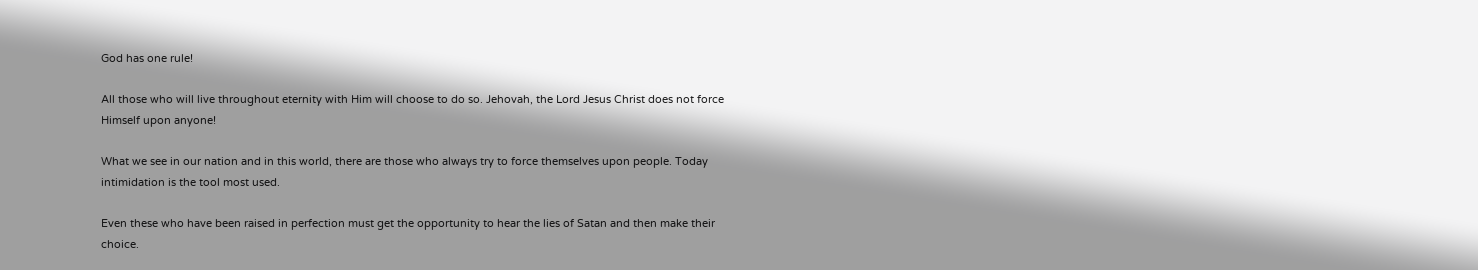God has one rule!

All those who will live throughout eternity with Him will choose to do so. Jehovah, the Lord Jesus Christ does not force Himself upon anyone!

What we see in our nation and in this world, there are those who always try to force themselves upon people. Today intimidation is the tool most used.

Even these who have been raised in perfection must get the opportunity to hear the lies of Satan and then make their choice.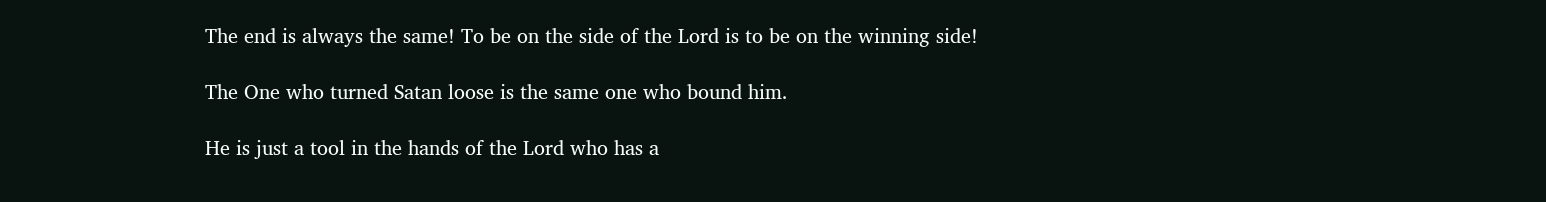The end is always the same! To be on the side of the Lord is to be on the winning side!

The One who turned Satan loose is the same one who bound him.

He is just a tool in the hands of the Lord who has a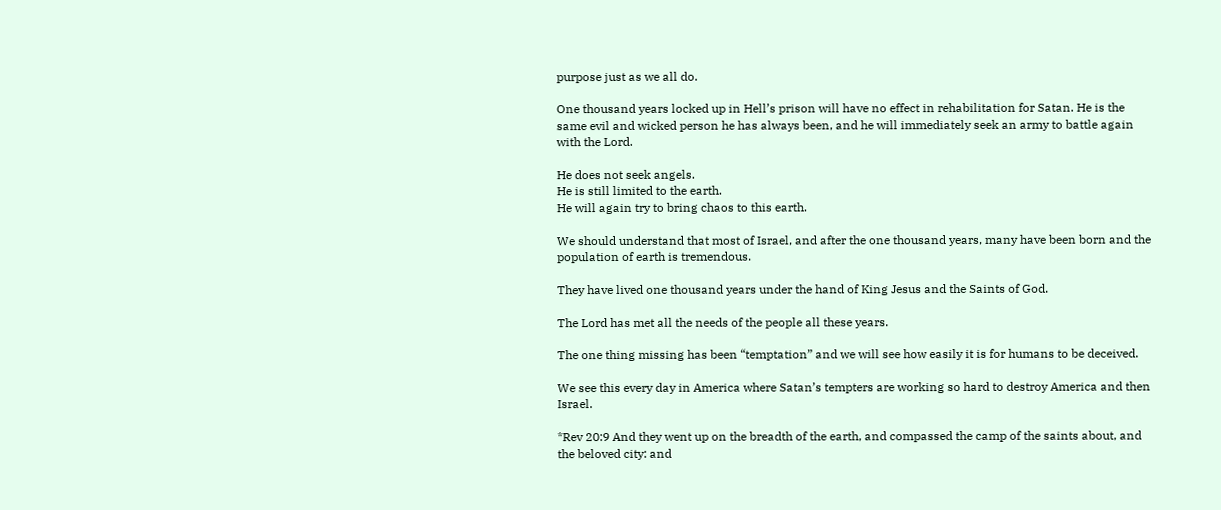purpose just as we all do.

One thousand years locked up in Hell’s prison will have no effect in rehabilitation for Satan. He is the same evil and wicked person he has always been, and he will immediately seek an army to battle again with the Lord.

He does not seek angels.
He is still limited to the earth.
He will again try to bring chaos to this earth.

We should understand that most of Israel, and after the one thousand years, many have been born and the population of earth is tremendous.

They have lived one thousand years under the hand of King Jesus and the Saints of God.

The Lord has met all the needs of the people all these years.

The one thing missing has been “temptation” and we will see how easily it is for humans to be deceived.

We see this every day in America where Satan’s tempters are working so hard to destroy America and then Israel.

*Rev 20:9 And they went up on the breadth of the earth, and compassed the camp of the saints about, and the beloved city: and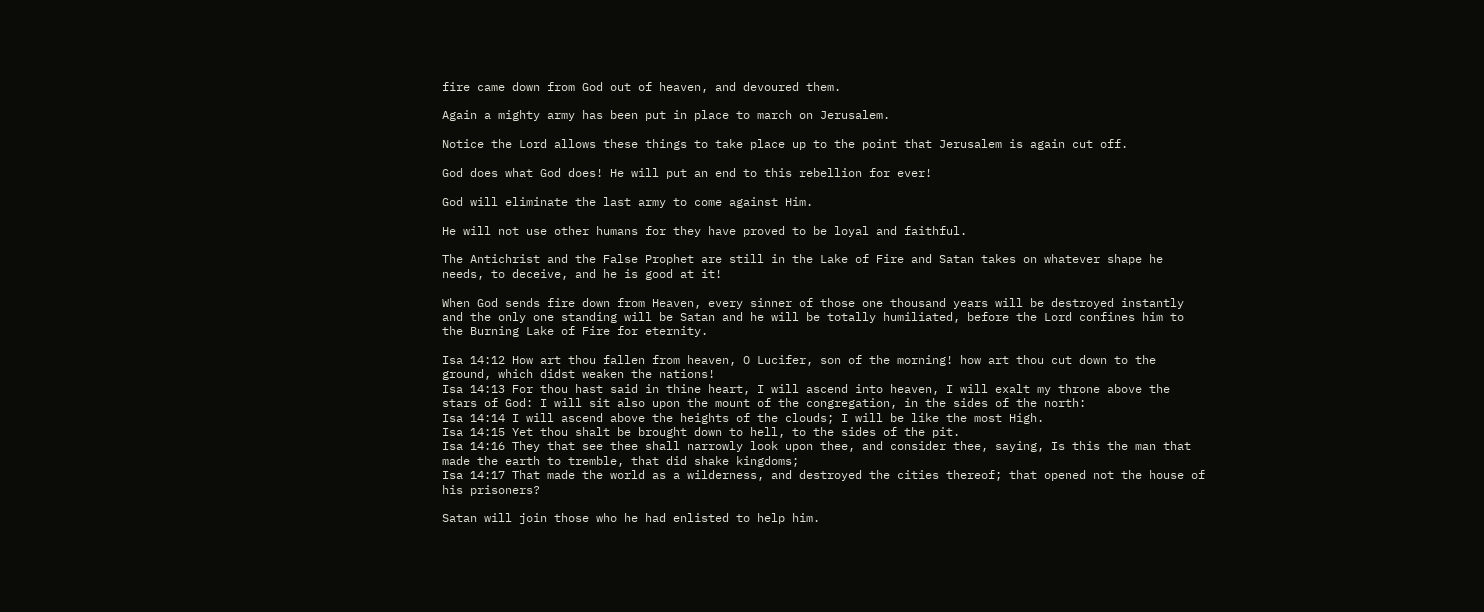fire came down from God out of heaven, and devoured them.

Again a mighty army has been put in place to march on Jerusalem.

Notice the Lord allows these things to take place up to the point that Jerusalem is again cut off.

God does what God does! He will put an end to this rebellion for ever!

God will eliminate the last army to come against Him.

He will not use other humans for they have proved to be loyal and faithful.

The Antichrist and the False Prophet are still in the Lake of Fire and Satan takes on whatever shape he needs, to deceive, and he is good at it!

When God sends fire down from Heaven, every sinner of those one thousand years will be destroyed instantly and the only one standing will be Satan and he will be totally humiliated, before the Lord confines him to the Burning Lake of Fire for eternity.

Isa 14:12 How art thou fallen from heaven, O Lucifer, son of the morning! how art thou cut down to the ground, which didst weaken the nations!
Isa 14:13 For thou hast said in thine heart, I will ascend into heaven, I will exalt my throne above the stars of God: I will sit also upon the mount of the congregation, in the sides of the north:
Isa 14:14 I will ascend above the heights of the clouds; I will be like the most High.
Isa 14:15 Yet thou shalt be brought down to hell, to the sides of the pit.
Isa 14:16 They that see thee shall narrowly look upon thee, and consider thee, saying, Is this the man that made the earth to tremble, that did shake kingdoms;
Isa 14:17 That made the world as a wilderness, and destroyed the cities thereof; that opened not the house of his prisoners?

Satan will join those who he had enlisted to help him.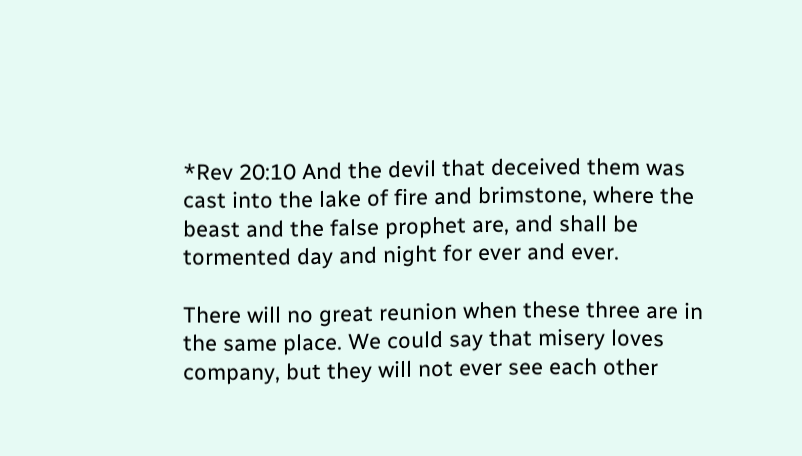*Rev 20:10 And the devil that deceived them was cast into the lake of fire and brimstone, where the beast and the false prophet are, and shall be tormented day and night for ever and ever.

There will no great reunion when these three are in the same place. We could say that misery loves company, but they will not ever see each other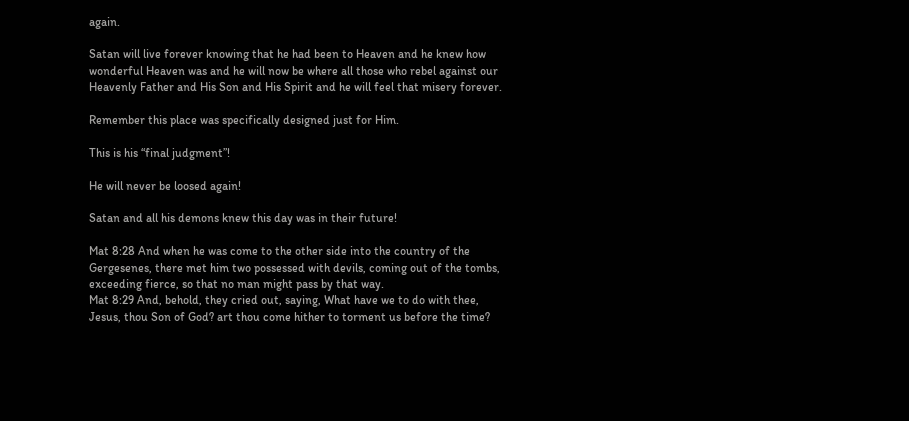again.

Satan will live forever knowing that he had been to Heaven and he knew how wonderful Heaven was and he will now be where all those who rebel against our Heavenly Father and His Son and His Spirit and he will feel that misery forever.

Remember this place was specifically designed just for Him.

This is his “final judgment”!

He will never be loosed again!

Satan and all his demons knew this day was in their future!

Mat 8:28 And when he was come to the other side into the country of the Gergesenes, there met him two possessed with devils, coming out of the tombs, exceeding fierce, so that no man might pass by that way.
Mat 8:29 And, behold, they cried out, saying, What have we to do with thee, Jesus, thou Son of God? art thou come hither to torment us before the time?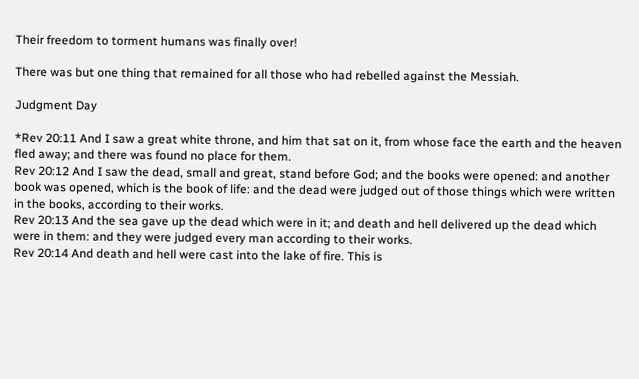Their freedom to torment humans was finally over!

There was but one thing that remained for all those who had rebelled against the Messiah.

Judgment Day

*Rev 20:11 And I saw a great white throne, and him that sat on it, from whose face the earth and the heaven fled away; and there was found no place for them.
Rev 20:12 And I saw the dead, small and great, stand before God; and the books were opened: and another book was opened, which is the book of life: and the dead were judged out of those things which were written in the books, according to their works.
Rev 20:13 And the sea gave up the dead which were in it; and death and hell delivered up the dead which were in them: and they were judged every man according to their works.
Rev 20:14 And death and hell were cast into the lake of fire. This is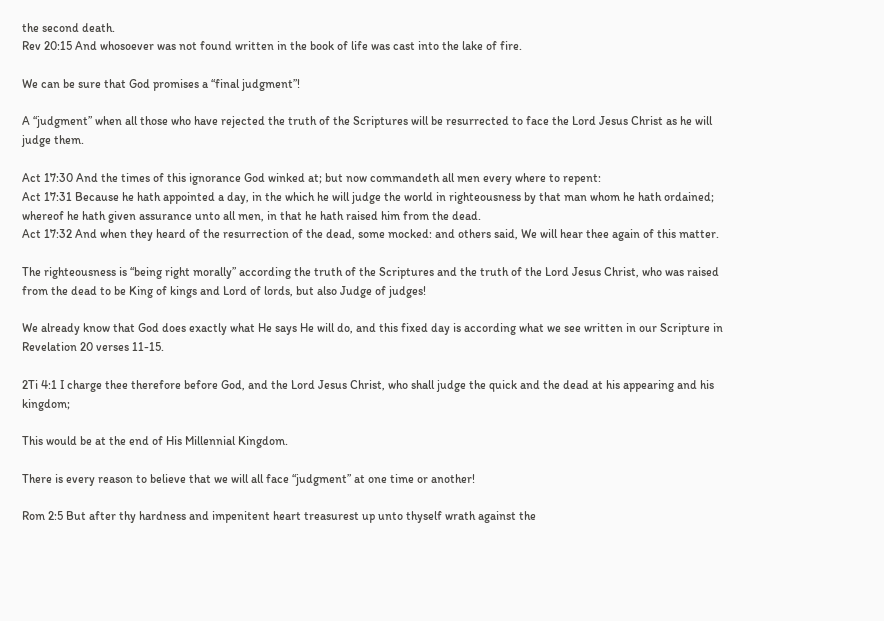the second death.
Rev 20:15 And whosoever was not found written in the book of life was cast into the lake of fire.

We can be sure that God promises a “final judgment”!

A “judgment” when all those who have rejected the truth of the Scriptures will be resurrected to face the Lord Jesus Christ as he will judge them.

Act 17:30 And the times of this ignorance God winked at; but now commandeth all men every where to repent:
Act 17:31 Because he hath appointed a day, in the which he will judge the world in righteousness by that man whom he hath ordained; whereof he hath given assurance unto all men, in that he hath raised him from the dead.
Act 17:32 And when they heard of the resurrection of the dead, some mocked: and others said, We will hear thee again of this matter.

The righteousness is “being right morally” according the truth of the Scriptures and the truth of the Lord Jesus Christ, who was raised from the dead to be King of kings and Lord of lords, but also Judge of judges!

We already know that God does exactly what He says He will do, and this fixed day is according what we see written in our Scripture in Revelation 20 verses 11-15.

2Ti 4:1 I charge thee therefore before God, and the Lord Jesus Christ, who shall judge the quick and the dead at his appearing and his kingdom;

This would be at the end of His Millennial Kingdom.

There is every reason to believe that we will all face “judgment” at one time or another!

Rom 2:5 But after thy hardness and impenitent heart treasurest up unto thyself wrath against the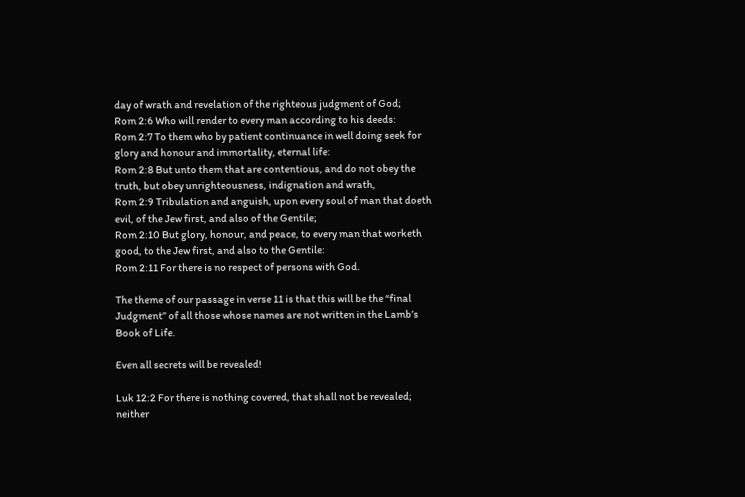day of wrath and revelation of the righteous judgment of God;
Rom 2:6 Who will render to every man according to his deeds:
Rom 2:7 To them who by patient continuance in well doing seek for glory and honour and immortality, eternal life:
Rom 2:8 But unto them that are contentious, and do not obey the truth, but obey unrighteousness, indignation and wrath,
Rom 2:9 Tribulation and anguish, upon every soul of man that doeth evil, of the Jew first, and also of the Gentile;
Rom 2:10 But glory, honour, and peace, to every man that worketh good, to the Jew first, and also to the Gentile:
Rom 2:11 For there is no respect of persons with God.

The theme of our passage in verse 11 is that this will be the “final Judgment” of all those whose names are not written in the Lamb’s Book of Life.

Even all secrets will be revealed!

Luk 12:2 For there is nothing covered, that shall not be revealed; neither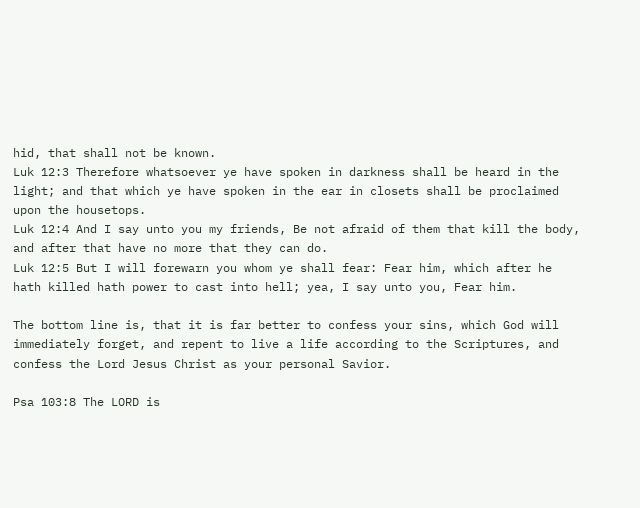hid, that shall not be known.
Luk 12:3 Therefore whatsoever ye have spoken in darkness shall be heard in the light; and that which ye have spoken in the ear in closets shall be proclaimed upon the housetops.
Luk 12:4 And I say unto you my friends, Be not afraid of them that kill the body, and after that have no more that they can do.
Luk 12:5 But I will forewarn you whom ye shall fear: Fear him, which after he hath killed hath power to cast into hell; yea, I say unto you, Fear him.

The bottom line is, that it is far better to confess your sins, which God will immediately forget, and repent to live a life according to the Scriptures, and confess the Lord Jesus Christ as your personal Savior.

Psa 103:8 The LORD is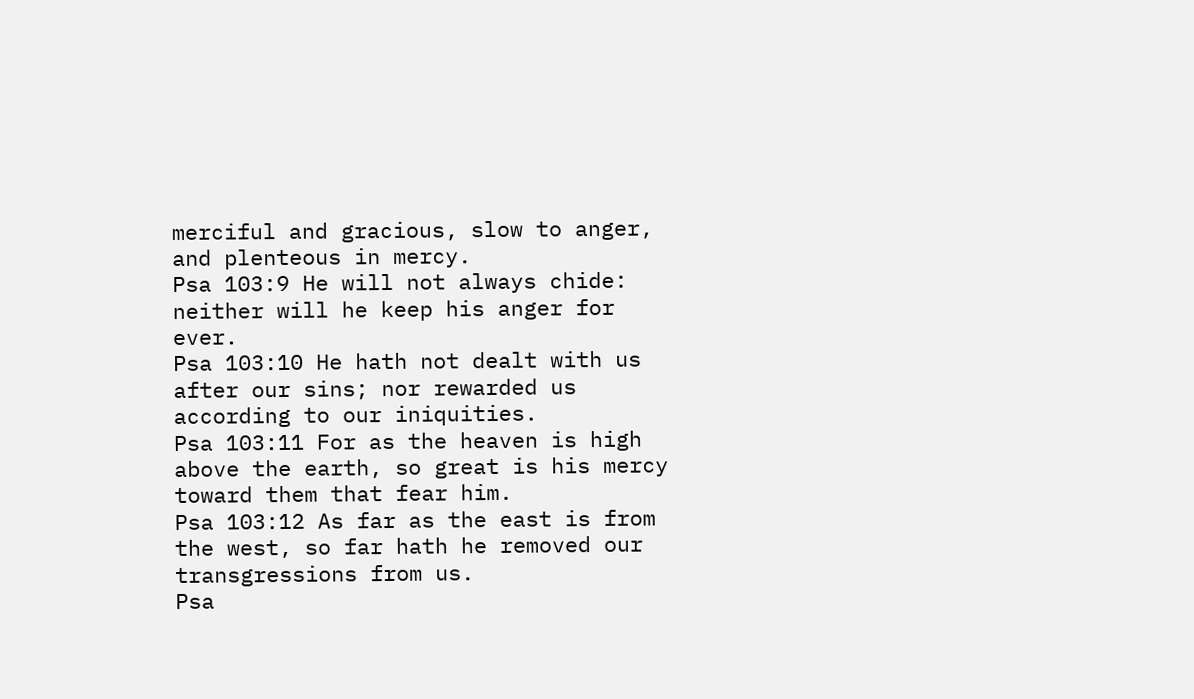merciful and gracious, slow to anger, and plenteous in mercy.
Psa 103:9 He will not always chide: neither will he keep his anger for ever.
Psa 103:10 He hath not dealt with us after our sins; nor rewarded us according to our iniquities.
Psa 103:11 For as the heaven is high above the earth, so great is his mercy toward them that fear him.
Psa 103:12 As far as the east is from the west, so far hath he removed our transgressions from us.
Psa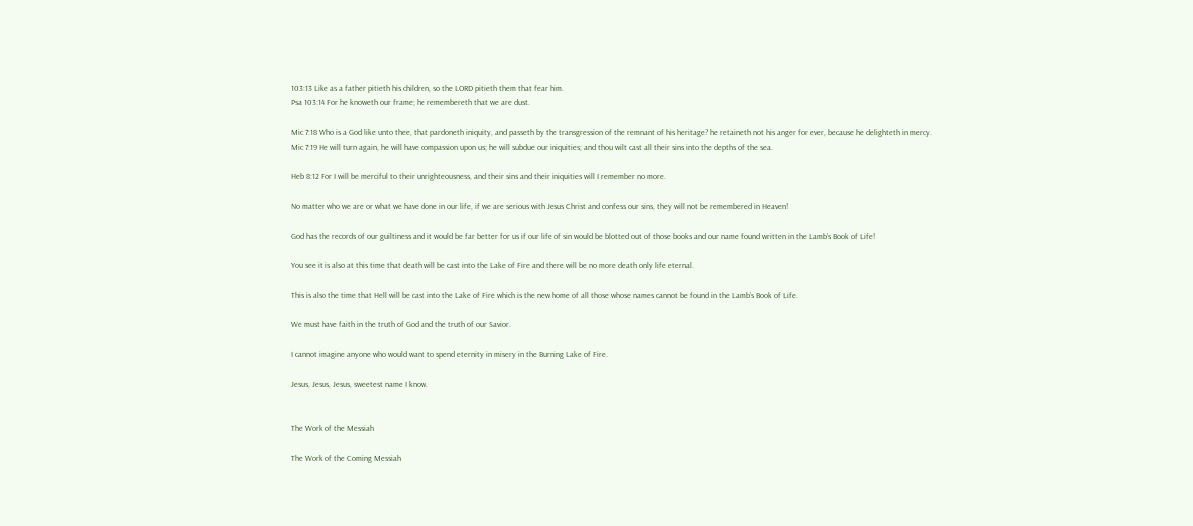103:13 Like as a father pitieth his children, so the LORD pitieth them that fear him.
Psa 103:14 For he knoweth our frame; he remembereth that we are dust.

Mic 7:18 Who is a God like unto thee, that pardoneth iniquity, and passeth by the transgression of the remnant of his heritage? he retaineth not his anger for ever, because he delighteth in mercy.
Mic 7:19 He will turn again, he will have compassion upon us; he will subdue our iniquities; and thou wilt cast all their sins into the depths of the sea.

Heb 8:12 For I will be merciful to their unrighteousness, and their sins and their iniquities will I remember no more.

No matter who we are or what we have done in our life, if we are serious with Jesus Christ and confess our sins, they will not be remembered in Heaven!

God has the records of our guiltiness and it would be far better for us if our life of sin would be blotted out of those books and our name found written in the Lamb’s Book of Life!

You see it is also at this time that death will be cast into the Lake of Fire and there will be no more death only life eternal.

This is also the time that Hell will be cast into the Lake of Fire which is the new home of all those whose names cannot be found in the Lamb’s Book of Life.

We must have faith in the truth of God and the truth of our Savior.

I cannot imagine anyone who would want to spend eternity in misery in the Burning Lake of Fire.

Jesus, Jesus, Jesus, sweetest name I know.


The Work of the Messiah

The Work of the Coming Messiah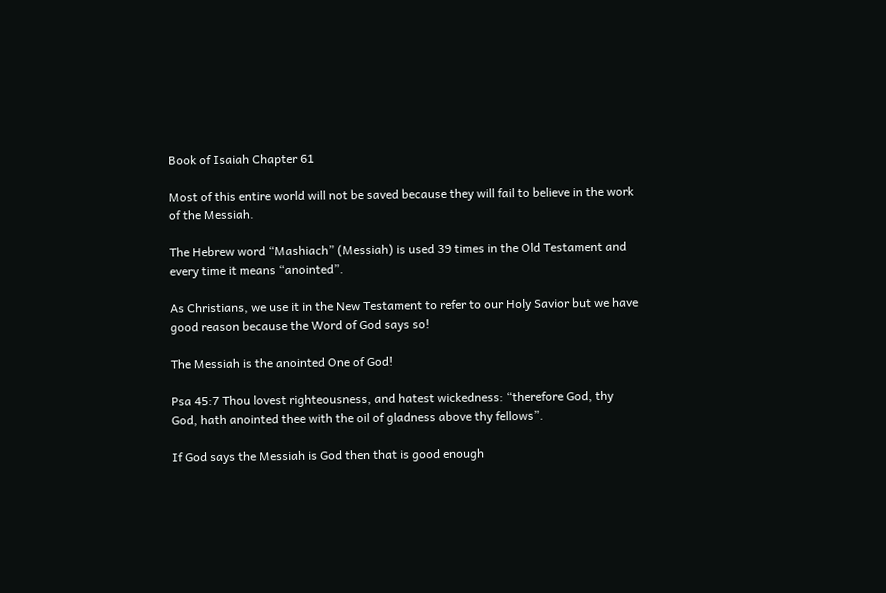Book of Isaiah Chapter 61

Most of this entire world will not be saved because they will fail to believe in the work of the Messiah.

The Hebrew word “Mashiach” (Messiah) is used 39 times in the Old Testament and every time it means “anointed”.

As Christians, we use it in the New Testament to refer to our Holy Savior but we have good reason because the Word of God says so!

The Messiah is the anointed One of God!

Psa 45:7 Thou lovest righteousness, and hatest wickedness: “therefore God, thy God, hath anointed thee with the oil of gladness above thy fellows”.

If God says the Messiah is God then that is good enough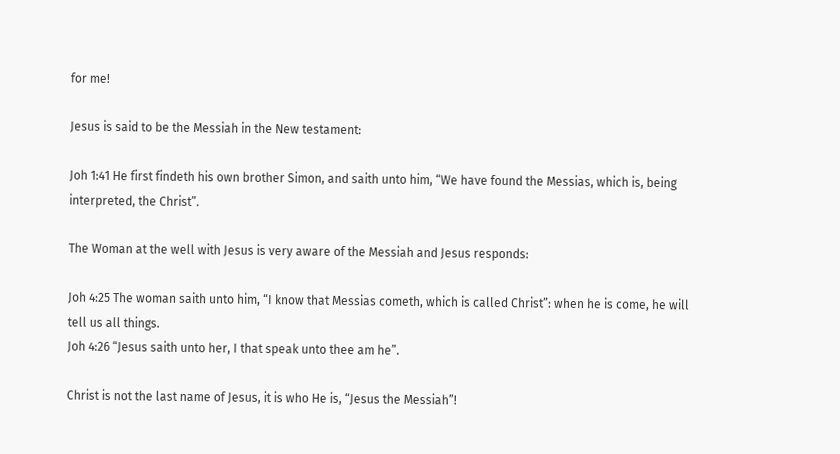for me!

Jesus is said to be the Messiah in the New testament:

Joh 1:41 He first findeth his own brother Simon, and saith unto him, “We have found the Messias, which is, being interpreted, the Christ”.

The Woman at the well with Jesus is very aware of the Messiah and Jesus responds:

Joh 4:25 The woman saith unto him, “I know that Messias cometh, which is called Christ”: when he is come, he will tell us all things.
Joh 4:26 “Jesus saith unto her, I that speak unto thee am he”.

Christ is not the last name of Jesus, it is who He is, “Jesus the Messiah”!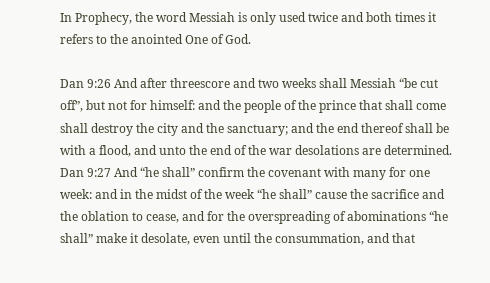In Prophecy, the word Messiah is only used twice and both times it refers to the anointed One of God.

Dan 9:26 And after threescore and two weeks shall Messiah “be cut off”, but not for himself: and the people of the prince that shall come shall destroy the city and the sanctuary; and the end thereof shall be with a flood, and unto the end of the war desolations are determined.
Dan 9:27 And “he shall” confirm the covenant with many for one week: and in the midst of the week “he shall” cause the sacrifice and the oblation to cease, and for the overspreading of abominations “he shall” make it desolate, even until the consummation, and that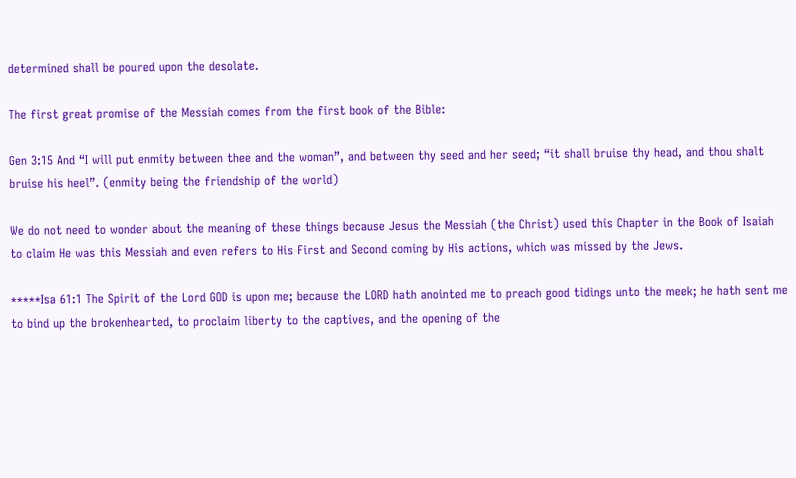determined shall be poured upon the desolate.

The first great promise of the Messiah comes from the first book of the Bible:

Gen 3:15 And “I will put enmity between thee and the woman”, and between thy seed and her seed; “it shall bruise thy head, and thou shalt bruise his heel”. (enmity being the friendship of the world)

We do not need to wonder about the meaning of these things because Jesus the Messiah (the Christ) used this Chapter in the Book of Isaiah to claim He was this Messiah and even refers to His First and Second coming by His actions, which was missed by the Jews.

*****Isa 61:1 The Spirit of the Lord GOD is upon me; because the LORD hath anointed me to preach good tidings unto the meek; he hath sent me to bind up the brokenhearted, to proclaim liberty to the captives, and the opening of the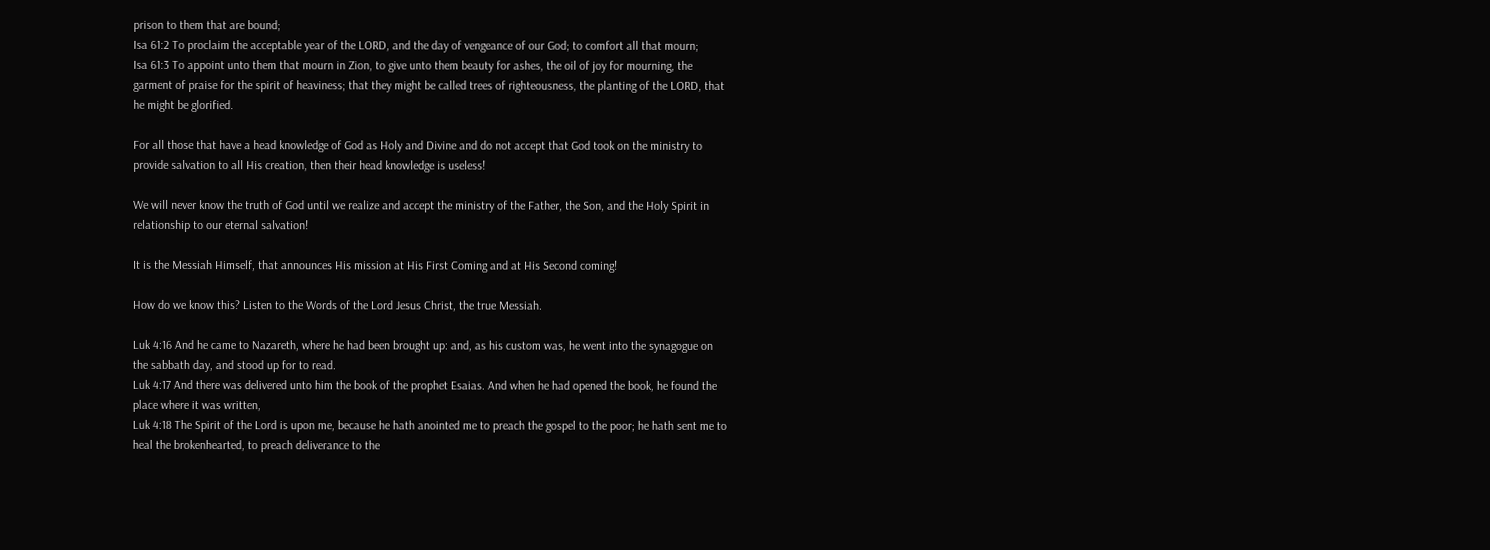prison to them that are bound;
Isa 61:2 To proclaim the acceptable year of the LORD, and the day of vengeance of our God; to comfort all that mourn;
Isa 61:3 To appoint unto them that mourn in Zion, to give unto them beauty for ashes, the oil of joy for mourning, the garment of praise for the spirit of heaviness; that they might be called trees of righteousness, the planting of the LORD, that he might be glorified.

For all those that have a head knowledge of God as Holy and Divine and do not accept that God took on the ministry to provide salvation to all His creation, then their head knowledge is useless!

We will never know the truth of God until we realize and accept the ministry of the Father, the Son, and the Holy Spirit in relationship to our eternal salvation!

It is the Messiah Himself, that announces His mission at His First Coming and at His Second coming!

How do we know this? Listen to the Words of the Lord Jesus Christ, the true Messiah.

Luk 4:16 And he came to Nazareth, where he had been brought up: and, as his custom was, he went into the synagogue on the sabbath day, and stood up for to read.
Luk 4:17 And there was delivered unto him the book of the prophet Esaias. And when he had opened the book, he found the place where it was written,
Luk 4:18 The Spirit of the Lord is upon me, because he hath anointed me to preach the gospel to the poor; he hath sent me to heal the brokenhearted, to preach deliverance to the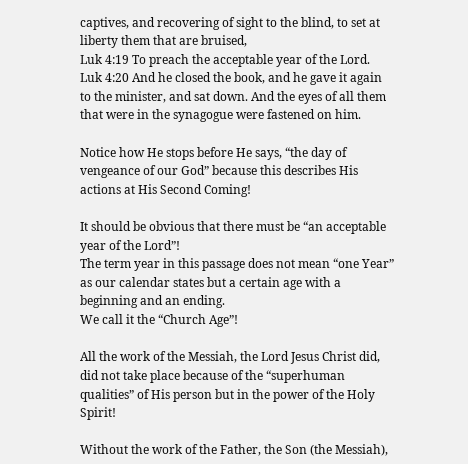captives, and recovering of sight to the blind, to set at liberty them that are bruised,
Luk 4:19 To preach the acceptable year of the Lord.
Luk 4:20 And he closed the book, and he gave it again to the minister, and sat down. And the eyes of all them that were in the synagogue were fastened on him.

Notice how He stops before He says, “the day of vengeance of our God” because this describes His actions at His Second Coming!

It should be obvious that there must be “an acceptable year of the Lord”!
The term year in this passage does not mean “one Year” as our calendar states but a certain age with a beginning and an ending.
We call it the “Church Age”!

All the work of the Messiah, the Lord Jesus Christ did, did not take place because of the “superhuman qualities” of His person but in the power of the Holy Spirit!

Without the work of the Father, the Son (the Messiah),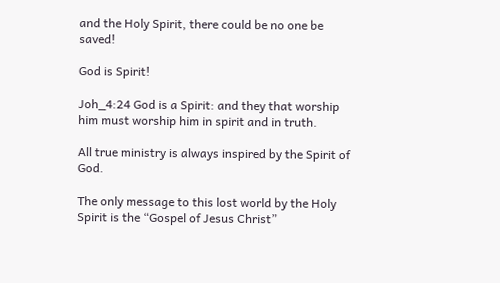and the Holy Spirit, there could be no one be saved!

God is Spirit!

Joh_4:24 God is a Spirit: and they that worship him must worship him in spirit and in truth.

All true ministry is always inspired by the Spirit of God.

The only message to this lost world by the Holy Spirit is the “Gospel of Jesus Christ”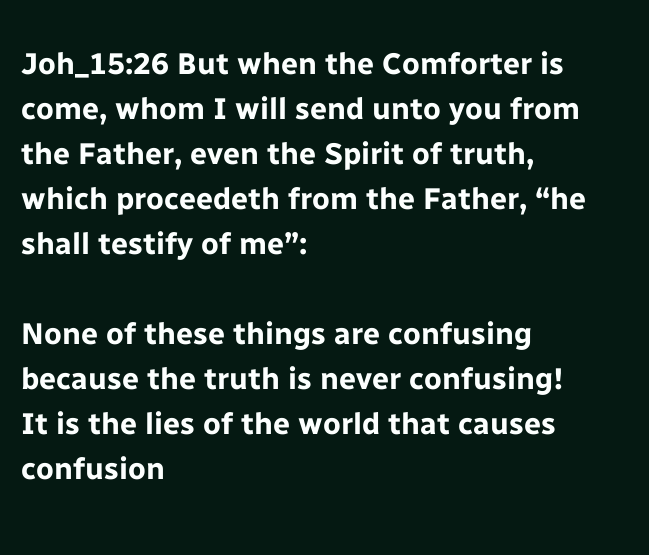Joh_15:26 But when the Comforter is come, whom I will send unto you from the Father, even the Spirit of truth, which proceedeth from the Father, “he shall testify of me”:

None of these things are confusing because the truth is never confusing!
It is the lies of the world that causes confusion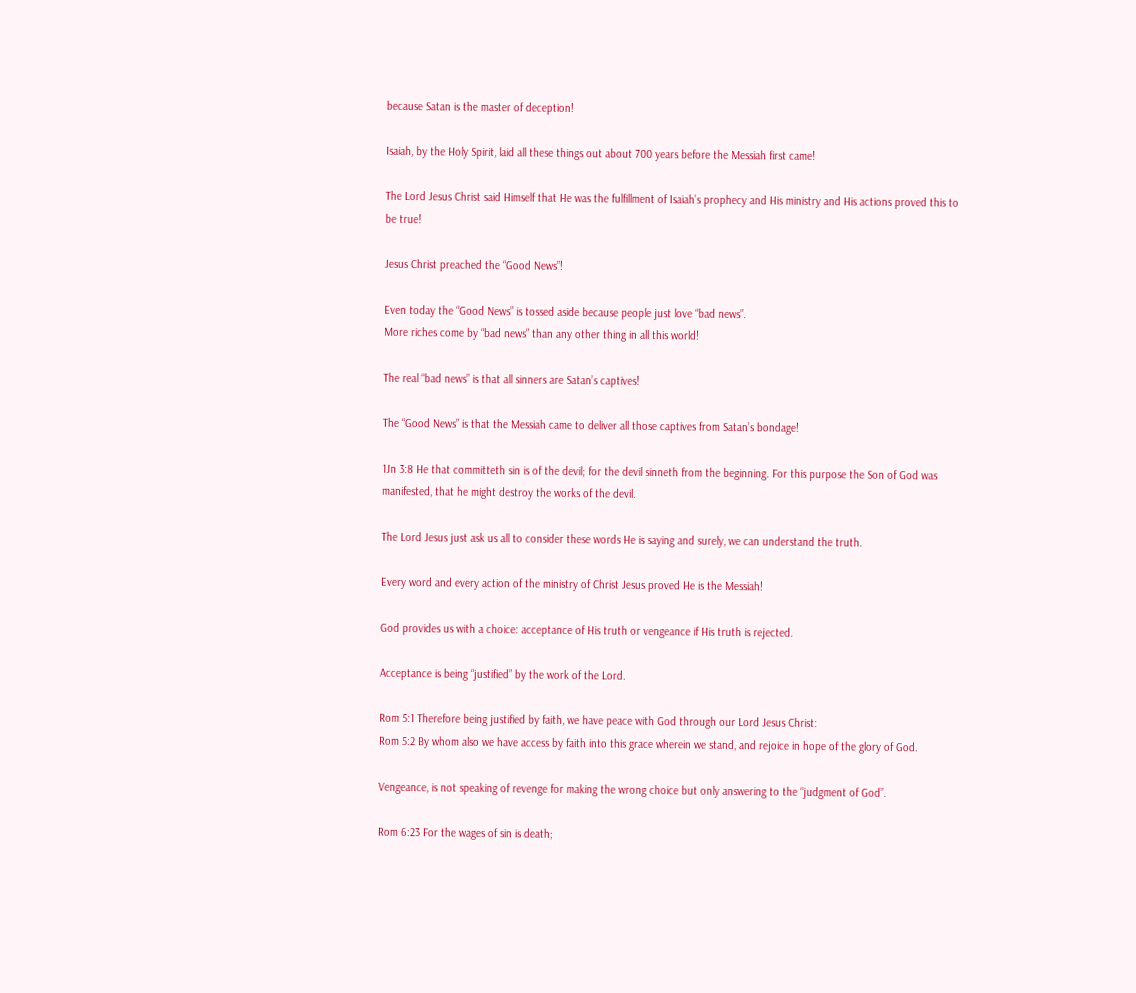because Satan is the master of deception!

Isaiah, by the Holy Spirit, laid all these things out about 700 years before the Messiah first came!

The Lord Jesus Christ said Himself that He was the fulfillment of Isaiah’s prophecy and His ministry and His actions proved this to be true!

Jesus Christ preached the “Good News”!

Even today the “Good News” is tossed aside because people just love “bad news”.
More riches come by “bad news” than any other thing in all this world!

The real “bad news” is that all sinners are Satan’s captives!

The “Good News” is that the Messiah came to deliver all those captives from Satan’s bondage!

1Jn 3:8 He that committeth sin is of the devil; for the devil sinneth from the beginning. For this purpose the Son of God was manifested, that he might destroy the works of the devil.

The Lord Jesus just ask us all to consider these words He is saying and surely, we can understand the truth.

Every word and every action of the ministry of Christ Jesus proved He is the Messiah!

God provides us with a choice: acceptance of His truth or vengeance if His truth is rejected.

Acceptance is being “justified” by the work of the Lord.

Rom 5:1 Therefore being justified by faith, we have peace with God through our Lord Jesus Christ:
Rom 5:2 By whom also we have access by faith into this grace wherein we stand, and rejoice in hope of the glory of God.

Vengeance, is not speaking of revenge for making the wrong choice but only answering to the “judgment of God”.

Rom 6:23 For the wages of sin is death;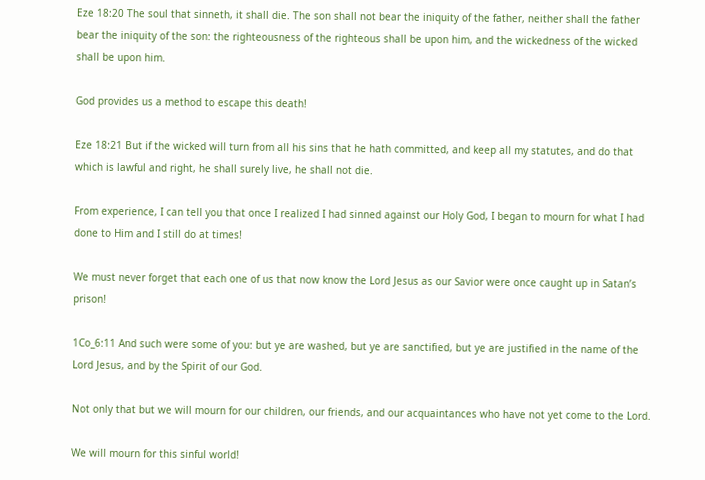Eze 18:20 The soul that sinneth, it shall die. The son shall not bear the iniquity of the father, neither shall the father bear the iniquity of the son: the righteousness of the righteous shall be upon him, and the wickedness of the wicked shall be upon him.

God provides us a method to escape this death!

Eze 18:21 But if the wicked will turn from all his sins that he hath committed, and keep all my statutes, and do that which is lawful and right, he shall surely live, he shall not die.

From experience, I can tell you that once I realized I had sinned against our Holy God, I began to mourn for what I had done to Him and I still do at times!

We must never forget that each one of us that now know the Lord Jesus as our Savior were once caught up in Satan’s prison!

1Co_6:11 And such were some of you: but ye are washed, but ye are sanctified, but ye are justified in the name of the Lord Jesus, and by the Spirit of our God.

Not only that but we will mourn for our children, our friends, and our acquaintances who have not yet come to the Lord.

We will mourn for this sinful world!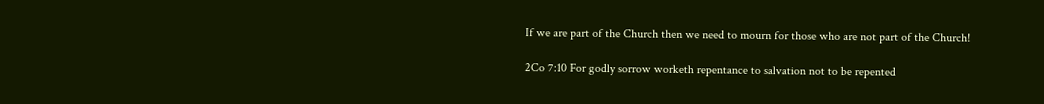If we are part of the Church then we need to mourn for those who are not part of the Church!

2Co 7:10 For godly sorrow worketh repentance to salvation not to be repented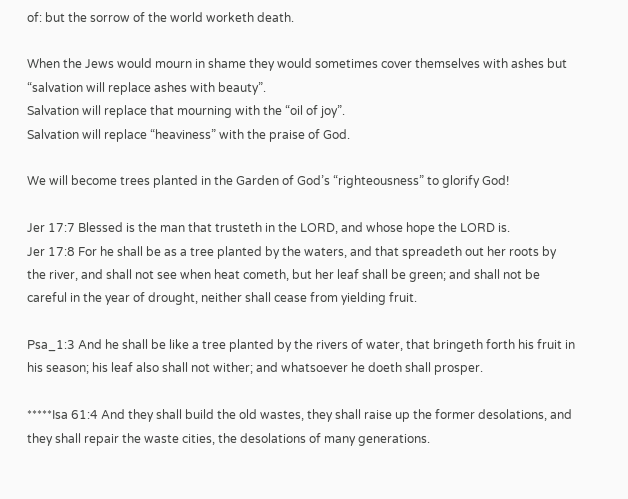of: but the sorrow of the world worketh death.

When the Jews would mourn in shame they would sometimes cover themselves with ashes but “salvation will replace ashes with beauty”.
Salvation will replace that mourning with the “oil of joy”.
Salvation will replace “heaviness” with the praise of God.

We will become trees planted in the Garden of God’s “righteousness” to glorify God!

Jer 17:7 Blessed is the man that trusteth in the LORD, and whose hope the LORD is.
Jer 17:8 For he shall be as a tree planted by the waters, and that spreadeth out her roots by the river, and shall not see when heat cometh, but her leaf shall be green; and shall not be careful in the year of drought, neither shall cease from yielding fruit.

Psa_1:3 And he shall be like a tree planted by the rivers of water, that bringeth forth his fruit in his season; his leaf also shall not wither; and whatsoever he doeth shall prosper.

*****Isa 61:4 And they shall build the old wastes, they shall raise up the former desolations, and they shall repair the waste cities, the desolations of many generations.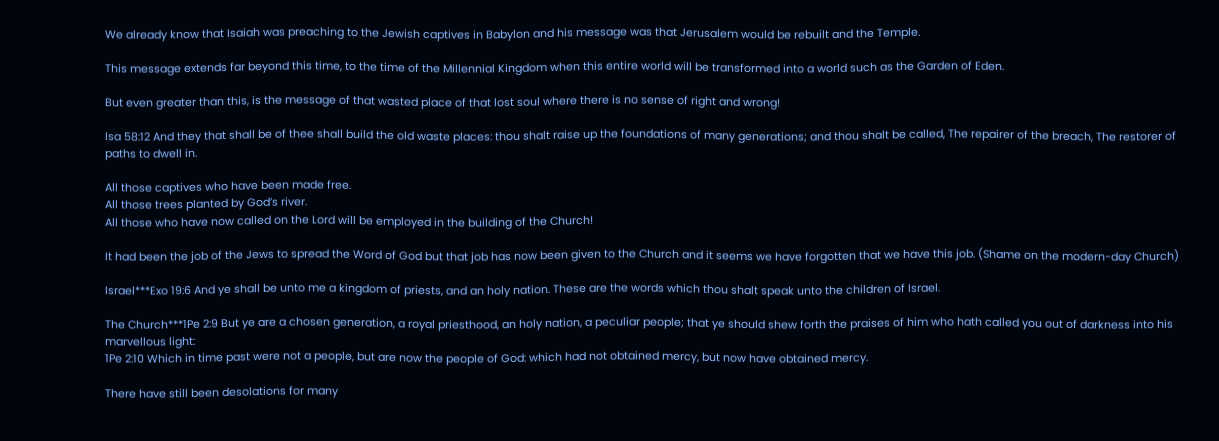We already know that Isaiah was preaching to the Jewish captives in Babylon and his message was that Jerusalem would be rebuilt and the Temple.

This message extends far beyond this time, to the time of the Millennial Kingdom when this entire world will be transformed into a world such as the Garden of Eden.

But even greater than this, is the message of that wasted place of that lost soul where there is no sense of right and wrong!

Isa 58:12 And they that shall be of thee shall build the old waste places: thou shalt raise up the foundations of many generations; and thou shalt be called, The repairer of the breach, The restorer of paths to dwell in.

All those captives who have been made free.
All those trees planted by God’s river.
All those who have now called on the Lord will be employed in the building of the Church!

It had been the job of the Jews to spread the Word of God but that job has now been given to the Church and it seems we have forgotten that we have this job. (Shame on the modern-day Church)

Israel***Exo 19:6 And ye shall be unto me a kingdom of priests, and an holy nation. These are the words which thou shalt speak unto the children of Israel.

The Church***1Pe 2:9 But ye are a chosen generation, a royal priesthood, an holy nation, a peculiar people; that ye should shew forth the praises of him who hath called you out of darkness into his marvellous light:
1Pe 2:10 Which in time past were not a people, but are now the people of God: which had not obtained mercy, but now have obtained mercy.

There have still been desolations for many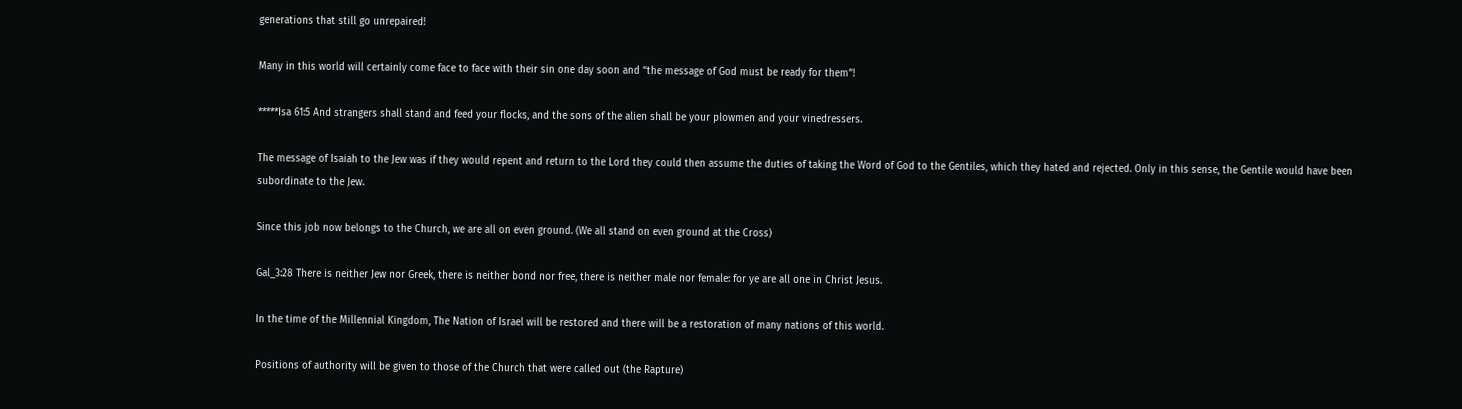generations that still go unrepaired!

Many in this world will certainly come face to face with their sin one day soon and “the message of God must be ready for them”!

*****Isa 61:5 And strangers shall stand and feed your flocks, and the sons of the alien shall be your plowmen and your vinedressers.

The message of Isaiah to the Jew was if they would repent and return to the Lord they could then assume the duties of taking the Word of God to the Gentiles, which they hated and rejected. Only in this sense, the Gentile would have been subordinate to the Jew.

Since this job now belongs to the Church, we are all on even ground. (We all stand on even ground at the Cross)

Gal_3:28 There is neither Jew nor Greek, there is neither bond nor free, there is neither male nor female: for ye are all one in Christ Jesus.

In the time of the Millennial Kingdom, The Nation of Israel will be restored and there will be a restoration of many nations of this world.

Positions of authority will be given to those of the Church that were called out (the Rapture)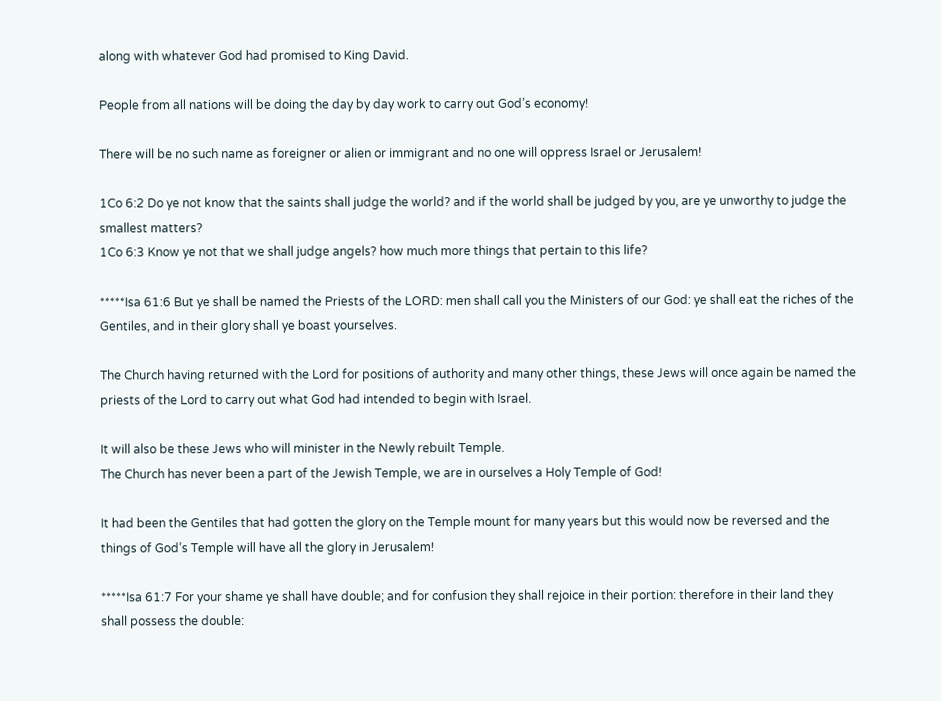along with whatever God had promised to King David.

People from all nations will be doing the day by day work to carry out God’s economy!

There will be no such name as foreigner or alien or immigrant and no one will oppress Israel or Jerusalem!

1Co 6:2 Do ye not know that the saints shall judge the world? and if the world shall be judged by you, are ye unworthy to judge the smallest matters?
1Co 6:3 Know ye not that we shall judge angels? how much more things that pertain to this life?

*****Isa 61:6 But ye shall be named the Priests of the LORD: men shall call you the Ministers of our God: ye shall eat the riches of the Gentiles, and in their glory shall ye boast yourselves.

The Church having returned with the Lord for positions of authority and many other things, these Jews will once again be named the priests of the Lord to carry out what God had intended to begin with Israel.

It will also be these Jews who will minister in the Newly rebuilt Temple.
The Church has never been a part of the Jewish Temple, we are in ourselves a Holy Temple of God!

It had been the Gentiles that had gotten the glory on the Temple mount for many years but this would now be reversed and the things of God’s Temple will have all the glory in Jerusalem!

*****Isa 61:7 For your shame ye shall have double; and for confusion they shall rejoice in their portion: therefore in their land they shall possess the double: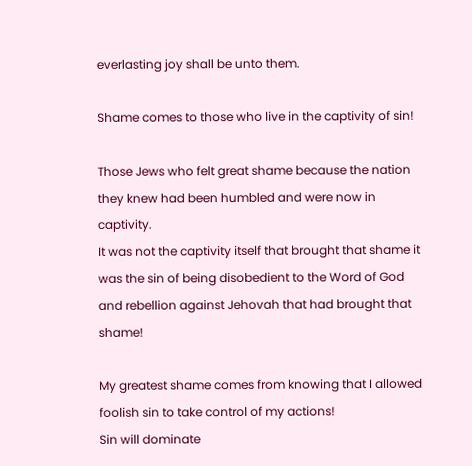everlasting joy shall be unto them.

Shame comes to those who live in the captivity of sin!

Those Jews who felt great shame because the nation they knew had been humbled and were now in captivity.
It was not the captivity itself that brought that shame it was the sin of being disobedient to the Word of God and rebellion against Jehovah that had brought that shame!

My greatest shame comes from knowing that I allowed foolish sin to take control of my actions!
Sin will dominate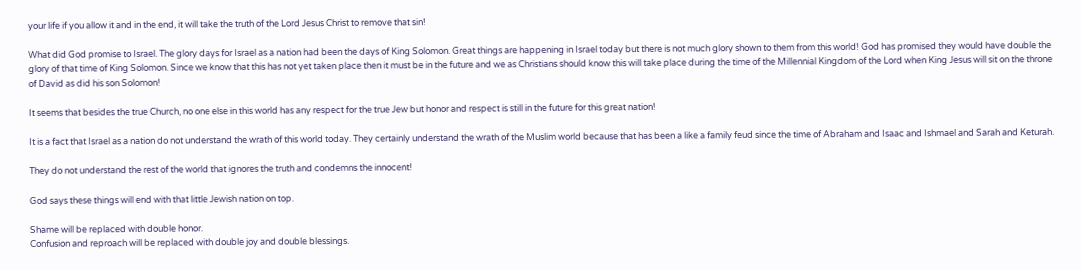your life if you allow it and in the end, it will take the truth of the Lord Jesus Christ to remove that sin!

What did God promise to Israel. The glory days for Israel as a nation had been the days of King Solomon. Great things are happening in Israel today but there is not much glory shown to them from this world! God has promised they would have double the glory of that time of King Solomon. Since we know that this has not yet taken place then it must be in the future and we as Christians should know this will take place during the time of the Millennial Kingdom of the Lord when King Jesus will sit on the throne of David as did his son Solomon!

It seems that besides the true Church, no one else in this world has any respect for the true Jew but honor and respect is still in the future for this great nation!

It is a fact that Israel as a nation do not understand the wrath of this world today. They certainly understand the wrath of the Muslim world because that has been a like a family feud since the time of Abraham and Isaac and Ishmael and Sarah and Keturah.

They do not understand the rest of the world that ignores the truth and condemns the innocent!

God says these things will end with that little Jewish nation on top.

Shame will be replaced with double honor.
Confusion and reproach will be replaced with double joy and double blessings.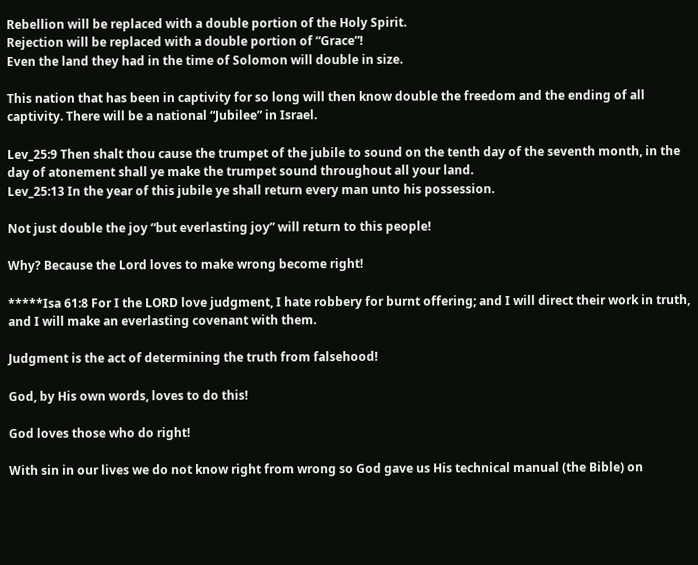Rebellion will be replaced with a double portion of the Holy Spirit.
Rejection will be replaced with a double portion of “Grace”!
Even the land they had in the time of Solomon will double in size.

This nation that has been in captivity for so long will then know double the freedom and the ending of all captivity. There will be a national “Jubilee” in Israel.

Lev_25:9 Then shalt thou cause the trumpet of the jubile to sound on the tenth day of the seventh month, in the day of atonement shall ye make the trumpet sound throughout all your land.
Lev_25:13 In the year of this jubile ye shall return every man unto his possession.

Not just double the joy “but everlasting joy” will return to this people!

Why? Because the Lord loves to make wrong become right!

*****Isa 61:8 For I the LORD love judgment, I hate robbery for burnt offering; and I will direct their work in truth, and I will make an everlasting covenant with them.

Judgment is the act of determining the truth from falsehood!

God, by His own words, loves to do this!

God loves those who do right!

With sin in our lives we do not know right from wrong so God gave us His technical manual (the Bible) on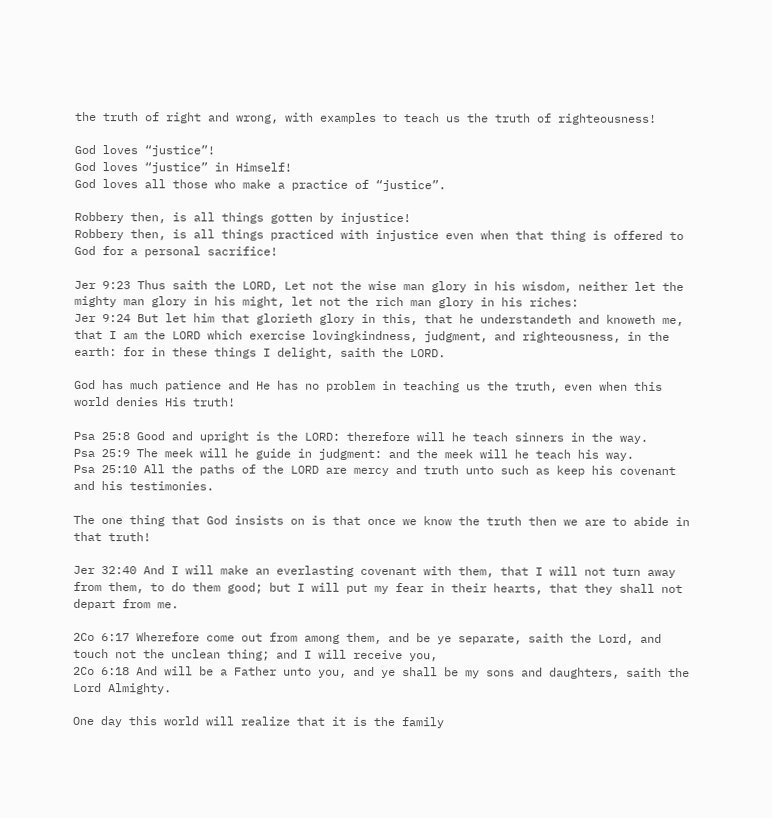the truth of right and wrong, with examples to teach us the truth of righteousness!

God loves “justice”!
God loves “justice” in Himself!
God loves all those who make a practice of “justice”.

Robbery then, is all things gotten by injustice!
Robbery then, is all things practiced with injustice even when that thing is offered to God for a personal sacrifice!

Jer 9:23 Thus saith the LORD, Let not the wise man glory in his wisdom, neither let the mighty man glory in his might, let not the rich man glory in his riches:
Jer 9:24 But let him that glorieth glory in this, that he understandeth and knoweth me, that I am the LORD which exercise lovingkindness, judgment, and righteousness, in the earth: for in these things I delight, saith the LORD.

God has much patience and He has no problem in teaching us the truth, even when this world denies His truth!

Psa 25:8 Good and upright is the LORD: therefore will he teach sinners in the way.
Psa 25:9 The meek will he guide in judgment: and the meek will he teach his way.
Psa 25:10 All the paths of the LORD are mercy and truth unto such as keep his covenant and his testimonies.

The one thing that God insists on is that once we know the truth then we are to abide in that truth!

Jer 32:40 And I will make an everlasting covenant with them, that I will not turn away from them, to do them good; but I will put my fear in their hearts, that they shall not depart from me.

2Co 6:17 Wherefore come out from among them, and be ye separate, saith the Lord, and touch not the unclean thing; and I will receive you,
2Co 6:18 And will be a Father unto you, and ye shall be my sons and daughters, saith the Lord Almighty.

One day this world will realize that it is the family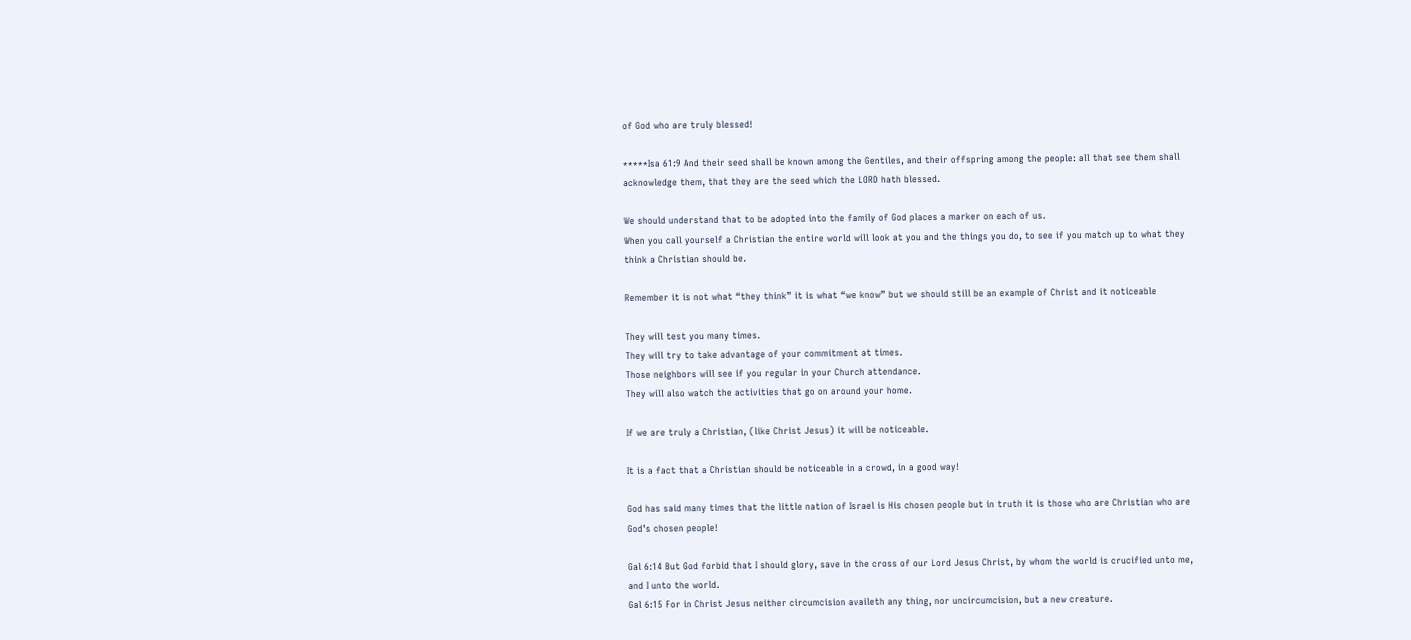of God who are truly blessed!

*****Isa 61:9 And their seed shall be known among the Gentiles, and their offspring among the people: all that see them shall acknowledge them, that they are the seed which the LORD hath blessed.

We should understand that to be adopted into the family of God places a marker on each of us.
When you call yourself a Christian the entire world will look at you and the things you do, to see if you match up to what they think a Christian should be.

Remember it is not what “they think” it is what “we know” but we should still be an example of Christ and it noticeable

They will test you many times.
They will try to take advantage of your commitment at times.
Those neighbors will see if you regular in your Church attendance.
They will also watch the activities that go on around your home.

If we are truly a Christian, (like Christ Jesus) it will be noticeable.

It is a fact that a Christian should be noticeable in a crowd, in a good way!

God has said many times that the little nation of Israel is His chosen people but in truth it is those who are Christian who are God’s chosen people!

Gal 6:14 But God forbid that I should glory, save in the cross of our Lord Jesus Christ, by whom the world is crucified unto me, and I unto the world.
Gal 6:15 For in Christ Jesus neither circumcision availeth any thing, nor uncircumcision, but a new creature.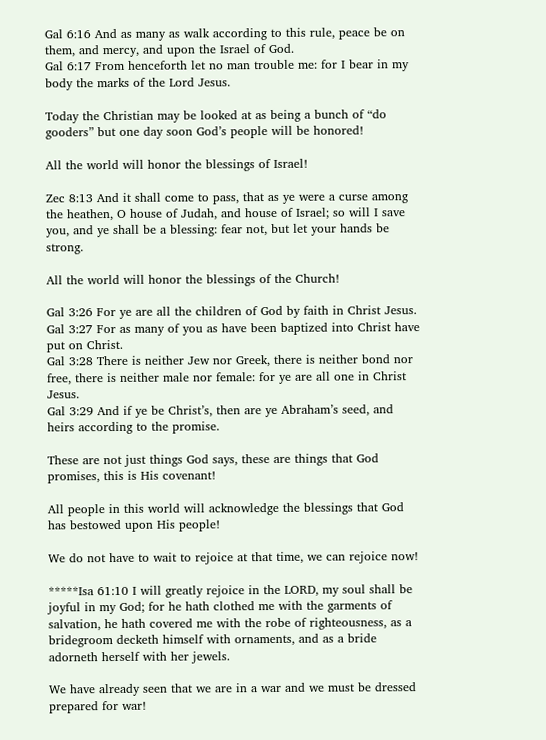Gal 6:16 And as many as walk according to this rule, peace be on them, and mercy, and upon the Israel of God.
Gal 6:17 From henceforth let no man trouble me: for I bear in my body the marks of the Lord Jesus.

Today the Christian may be looked at as being a bunch of “do gooders” but one day soon God’s people will be honored!

All the world will honor the blessings of Israel!

Zec 8:13 And it shall come to pass, that as ye were a curse among the heathen, O house of Judah, and house of Israel; so will I save you, and ye shall be a blessing: fear not, but let your hands be strong.

All the world will honor the blessings of the Church!

Gal 3:26 For ye are all the children of God by faith in Christ Jesus.
Gal 3:27 For as many of you as have been baptized into Christ have put on Christ.
Gal 3:28 There is neither Jew nor Greek, there is neither bond nor free, there is neither male nor female: for ye are all one in Christ Jesus.
Gal 3:29 And if ye be Christ’s, then are ye Abraham’s seed, and heirs according to the promise.

These are not just things God says, these are things that God promises, this is His covenant!

All people in this world will acknowledge the blessings that God has bestowed upon His people!

We do not have to wait to rejoice at that time, we can rejoice now!

*****Isa 61:10 I will greatly rejoice in the LORD, my soul shall be joyful in my God; for he hath clothed me with the garments of salvation, he hath covered me with the robe of righteousness, as a bridegroom decketh himself with ornaments, and as a bride adorneth herself with her jewels.

We have already seen that we are in a war and we must be dressed prepared for war!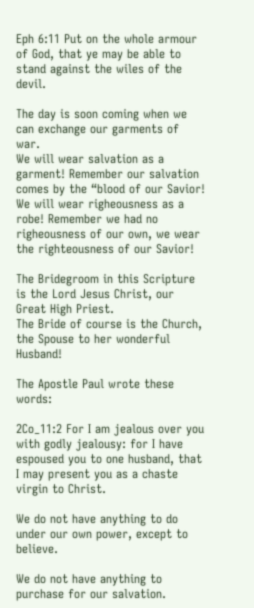Eph 6:11 Put on the whole armour of God, that ye may be able to stand against the wiles of the devil.

The day is soon coming when we can exchange our garments of war.
We will wear salvation as a garment! Remember our salvation comes by the “blood of our Savior!
We will wear righeousness as a robe! Remember we had no righeousness of our own, we wear the righteousness of our Savior!

The Bridegroom in this Scripture is the Lord Jesus Christ, our Great High Priest.
The Bride of course is the Church, the Spouse to her wonderful Husband!

The Apostle Paul wrote these words:

2Co_11:2 For I am jealous over you with godly jealousy: for I have espoused you to one husband, that I may present you as a chaste virgin to Christ.

We do not have anything to do under our own power, except to believe.

We do not have anything to purchase for our salvation.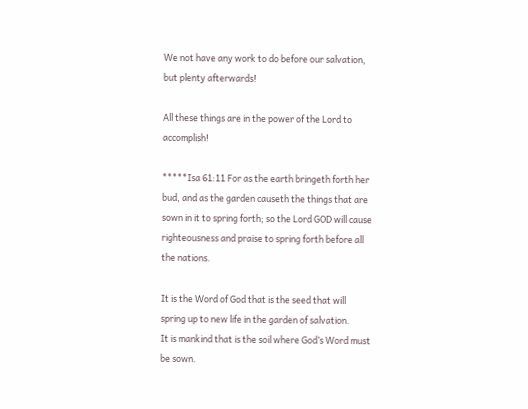We not have any work to do before our salvation, but plenty afterwards!

All these things are in the power of the Lord to accomplish!

*****Isa 61:11 For as the earth bringeth forth her bud, and as the garden causeth the things that are sown in it to spring forth; so the Lord GOD will cause righteousness and praise to spring forth before all the nations.

It is the Word of God that is the seed that will spring up to new life in the garden of salvation.
It is mankind that is the soil where God’s Word must be sown.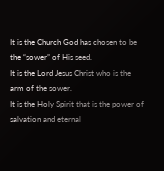It is the Church God has chosen to be the “sower” of His seed.
It is the Lord Jesus Christ who is the arm of the sower.
It is the Holy Spirit that is the power of salvation and eternal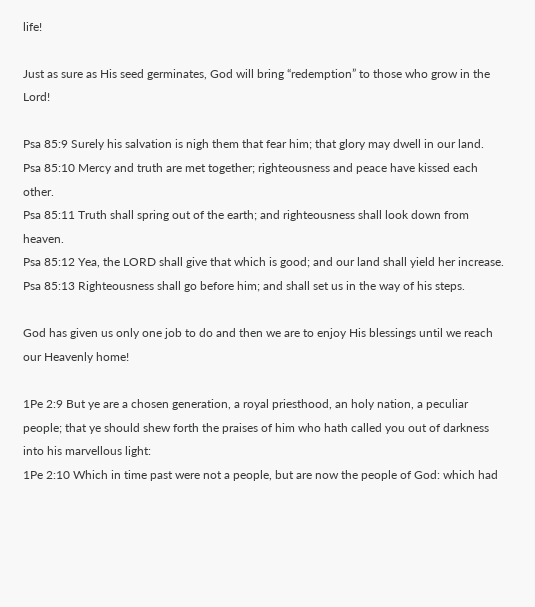life!

Just as sure as His seed germinates, God will bring “redemption” to those who grow in the Lord!

Psa 85:9 Surely his salvation is nigh them that fear him; that glory may dwell in our land.
Psa 85:10 Mercy and truth are met together; righteousness and peace have kissed each other.
Psa 85:11 Truth shall spring out of the earth; and righteousness shall look down from heaven.
Psa 85:12 Yea, the LORD shall give that which is good; and our land shall yield her increase.
Psa 85:13 Righteousness shall go before him; and shall set us in the way of his steps.

God has given us only one job to do and then we are to enjoy His blessings until we reach our Heavenly home!

1Pe 2:9 But ye are a chosen generation, a royal priesthood, an holy nation, a peculiar people; that ye should shew forth the praises of him who hath called you out of darkness into his marvellous light:
1Pe 2:10 Which in time past were not a people, but are now the people of God: which had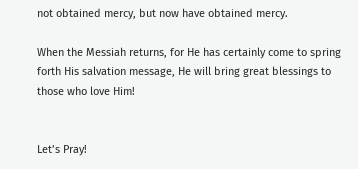not obtained mercy, but now have obtained mercy.

When the Messiah returns, for He has certainly come to spring forth His salvation message, He will bring great blessings to those who love Him!


Let’s Pray!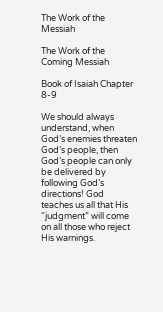The Work of the Messiah

The Work of the Coming Messiah

Book of Isaiah Chapter 8-9

We should always understand, when God’s enemies threaten God’s people, then God’s people can only be delivered by following God’s directions! God teaches us all that His “judgment” will come on all those who reject His warnings.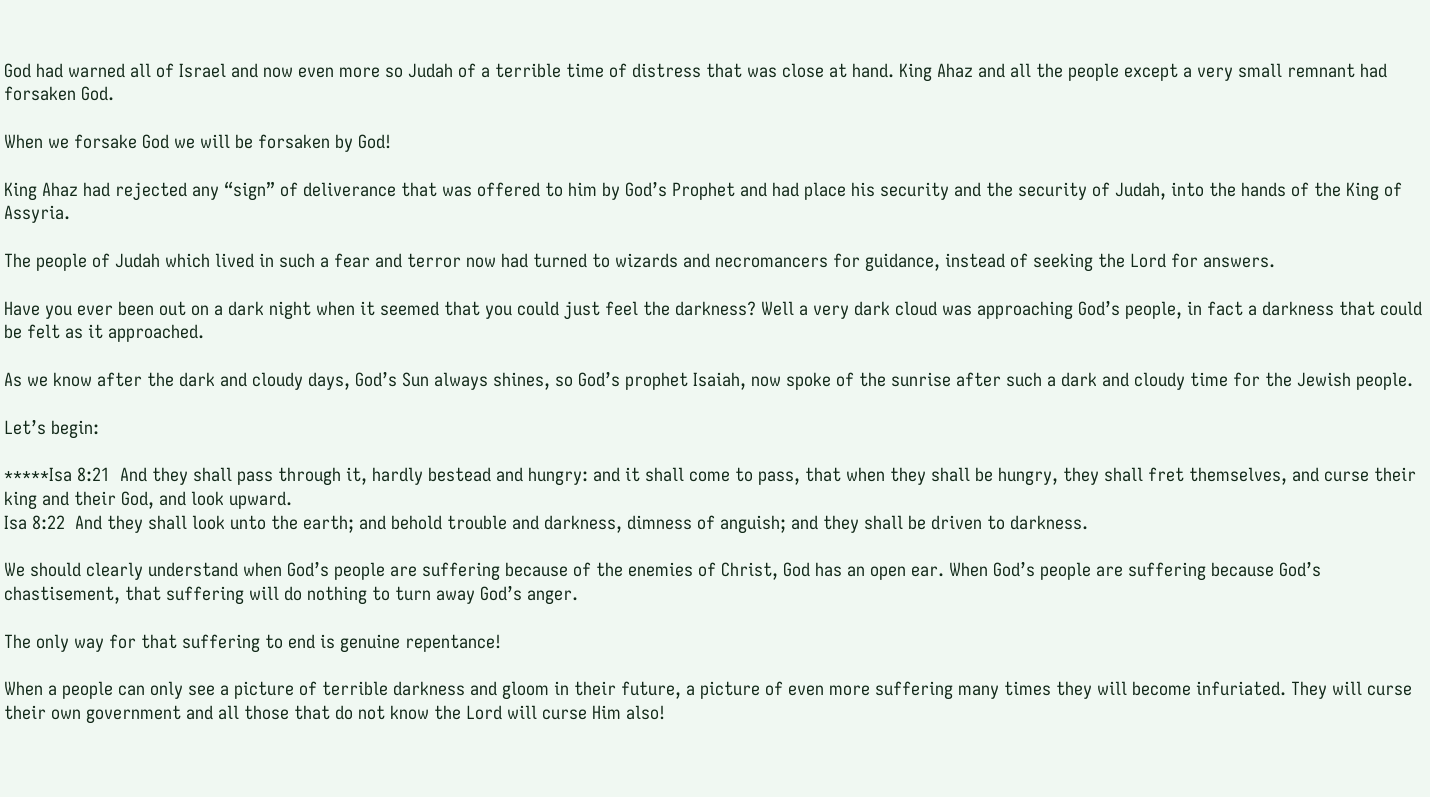God had warned all of Israel and now even more so Judah of a terrible time of distress that was close at hand. King Ahaz and all the people except a very small remnant had forsaken God.

When we forsake God we will be forsaken by God!

King Ahaz had rejected any “sign” of deliverance that was offered to him by God’s Prophet and had place his security and the security of Judah, into the hands of the King of Assyria.

The people of Judah which lived in such a fear and terror now had turned to wizards and necromancers for guidance, instead of seeking the Lord for answers.

Have you ever been out on a dark night when it seemed that you could just feel the darkness? Well a very dark cloud was approaching God’s people, in fact a darkness that could be felt as it approached.

As we know after the dark and cloudy days, God’s Sun always shines, so God’s prophet Isaiah, now spoke of the sunrise after such a dark and cloudy time for the Jewish people.

Let’s begin:

*****Isa 8:21  And they shall pass through it, hardly bestead and hungry: and it shall come to pass, that when they shall be hungry, they shall fret themselves, and curse their king and their God, and look upward.
Isa 8:22  And they shall look unto the earth; and behold trouble and darkness, dimness of anguish; and they shall be driven to darkness.

We should clearly understand when God’s people are suffering because of the enemies of Christ, God has an open ear. When God’s people are suffering because God’s chastisement, that suffering will do nothing to turn away God’s anger.

The only way for that suffering to end is genuine repentance!

When a people can only see a picture of terrible darkness and gloom in their future, a picture of even more suffering many times they will become infuriated. They will curse their own government and all those that do not know the Lord will curse Him also!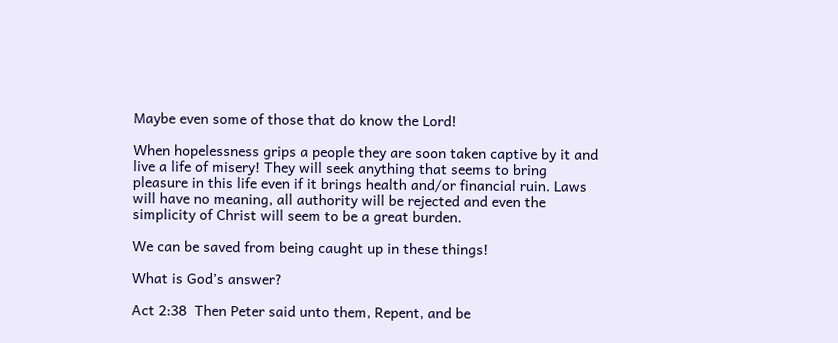Maybe even some of those that do know the Lord!

When hopelessness grips a people they are soon taken captive by it and live a life of misery! They will seek anything that seems to bring pleasure in this life even if it brings health and/or financial ruin. Laws will have no meaning, all authority will be rejected and even the simplicity of Christ will seem to be a great burden.

We can be saved from being caught up in these things!

What is God’s answer?

Act 2:38  Then Peter said unto them, Repent, and be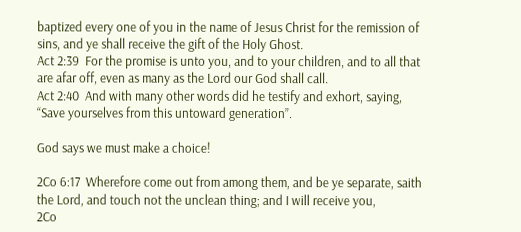baptized every one of you in the name of Jesus Christ for the remission of sins, and ye shall receive the gift of the Holy Ghost.
Act 2:39  For the promise is unto you, and to your children, and to all that are afar off, even as many as the Lord our God shall call.
Act 2:40  And with many other words did he testify and exhort, saying, “Save yourselves from this untoward generation”.

God says we must make a choice!

2Co 6:17  Wherefore come out from among them, and be ye separate, saith the Lord, and touch not the unclean thing; and I will receive you,
2Co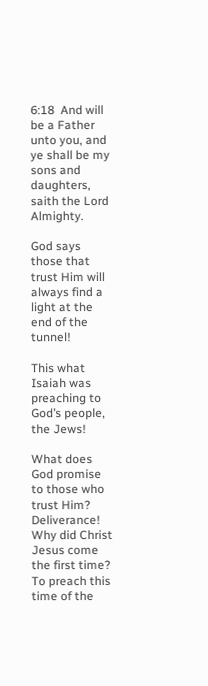6:18  And will be a Father unto you, and ye shall be my sons and daughters, saith the Lord Almighty.

God says those that trust Him will always find a light at the end of the tunnel!

This what Isaiah was preaching to God’s people, the Jews!

What does God promise to those who trust Him? Deliverance!
Why did Christ Jesus come the first time? To preach this time of the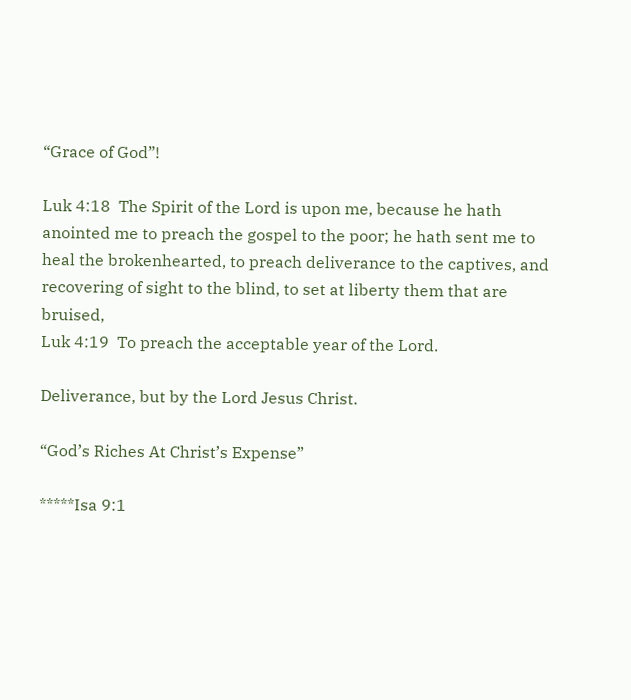“Grace of God”!

Luk 4:18  The Spirit of the Lord is upon me, because he hath anointed me to preach the gospel to the poor; he hath sent me to heal the brokenhearted, to preach deliverance to the captives, and recovering of sight to the blind, to set at liberty them that are bruised,
Luk 4:19  To preach the acceptable year of the Lord.

Deliverance, but by the Lord Jesus Christ.

“God’s Riches At Christ’s Expense”

*****Isa 9:1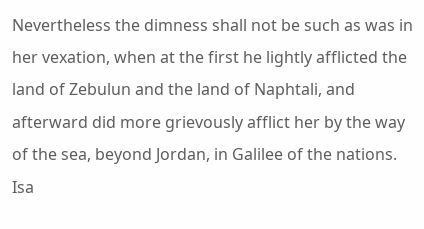Nevertheless the dimness shall not be such as was in her vexation, when at the first he lightly afflicted the land of Zebulun and the land of Naphtali, and afterward did more grievously afflict her by the way of the sea, beyond Jordan, in Galilee of the nations.
Isa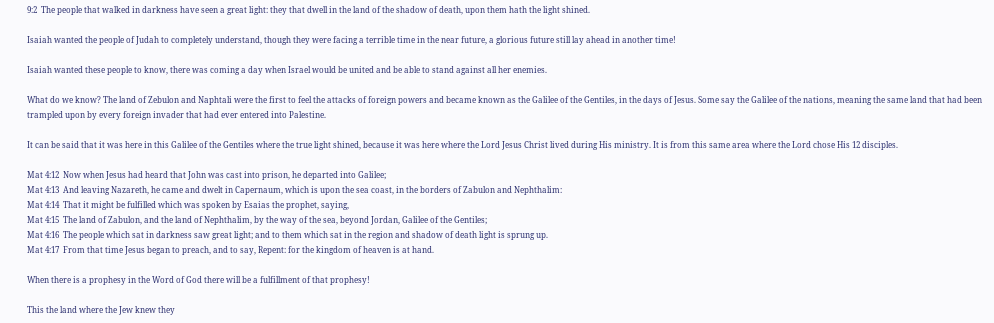9:2  The people that walked in darkness have seen a great light: they that dwell in the land of the shadow of death, upon them hath the light shined.

Isaiah wanted the people of Judah to completely understand, though they were facing a terrible time in the near future, a glorious future still lay ahead in another time!

Isaiah wanted these people to know, there was coming a day when Israel would be united and be able to stand against all her enemies.

What do we know? The land of Zebulon and Naphtali were the first to feel the attacks of foreign powers and became known as the Galilee of the Gentiles, in the days of Jesus. Some say the Galilee of the nations, meaning the same land that had been trampled upon by every foreign invader that had ever entered into Palestine.

It can be said that it was here in this Galilee of the Gentiles where the true light shined, because it was here where the Lord Jesus Christ lived during His ministry. It is from this same area where the Lord chose His 12 disciples.

Mat 4:12  Now when Jesus had heard that John was cast into prison, he departed into Galilee;
Mat 4:13  And leaving Nazareth, he came and dwelt in Capernaum, which is upon the sea coast, in the borders of Zabulon and Nephthalim:
Mat 4:14  That it might be fulfilled which was spoken by Esaias the prophet, saying,
Mat 4:15  The land of Zabulon, and the land of Nephthalim, by the way of the sea, beyond Jordan, Galilee of the Gentiles;
Mat 4:16  The people which sat in darkness saw great light; and to them which sat in the region and shadow of death light is sprung up.
Mat 4:17  From that time Jesus began to preach, and to say, Repent: for the kingdom of heaven is at hand.

When there is a prophesy in the Word of God there will be a fulfillment of that prophesy!

This the land where the Jew knew they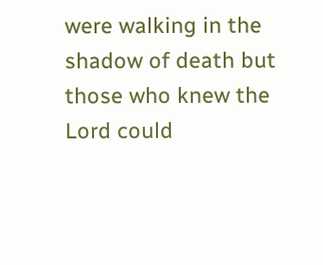were walking in the shadow of death but those who knew the Lord could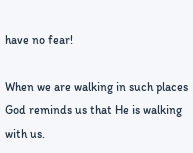have no fear!

When we are walking in such places God reminds us that He is walking with us.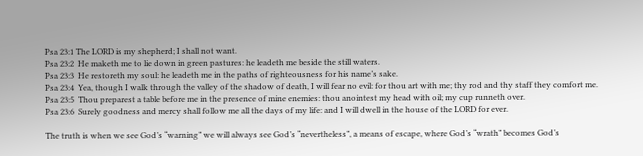Psa 23:1 The LORD is my shepherd; I shall not want.
Psa 23:2  He maketh me to lie down in green pastures: he leadeth me beside the still waters.
Psa 23:3  He restoreth my soul: he leadeth me in the paths of righteousness for his name’s sake.
Psa 23:4  Yea, though I walk through the valley of the shadow of death, I will fear no evil: for thou art with me; thy rod and thy staff they comfort me.
Psa 23:5  Thou preparest a table before me in the presence of mine enemies: thou anointest my head with oil; my cup runneth over.
Psa 23:6  Surely goodness and mercy shall follow me all the days of my life: and I will dwell in the house of the LORD for ever.

The truth is when we see God’s “warning” we will always see God’s “nevertheless”, a means of escape, where God’s “wrath” becomes God’s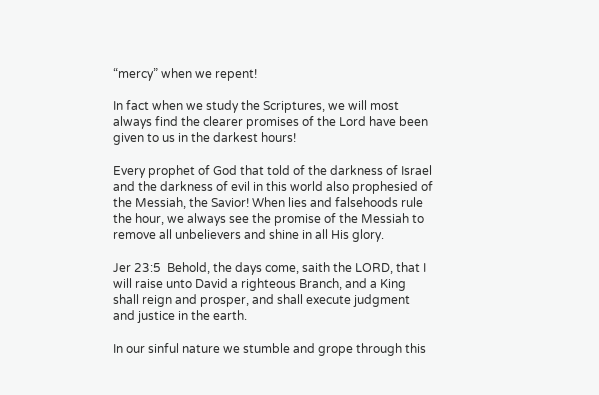“mercy” when we repent!

In fact when we study the Scriptures, we will most always find the clearer promises of the Lord have been given to us in the darkest hours!

Every prophet of God that told of the darkness of Israel and the darkness of evil in this world also prophesied of the Messiah, the Savior! When lies and falsehoods rule the hour, we always see the promise of the Messiah to remove all unbelievers and shine in all His glory.

Jer 23:5  Behold, the days come, saith the LORD, that I will raise unto David a righteous Branch, and a King shall reign and prosper, and shall execute judgment and justice in the earth.

In our sinful nature we stumble and grope through this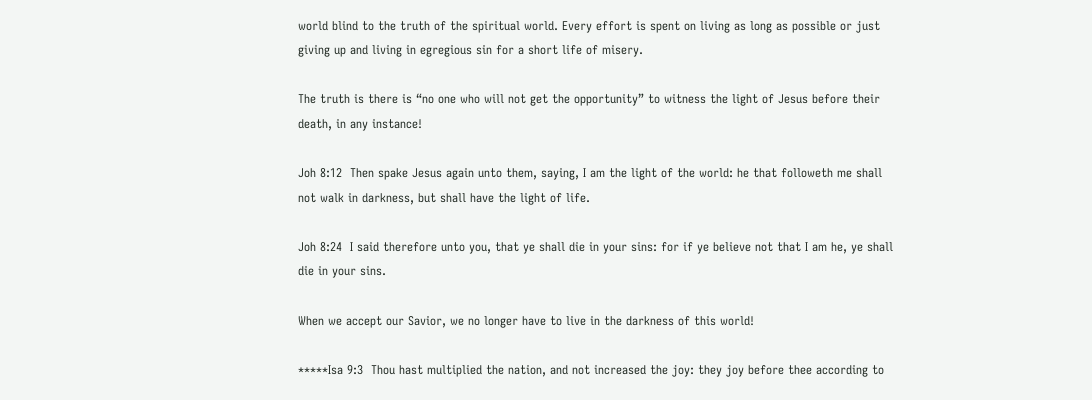world blind to the truth of the spiritual world. Every effort is spent on living as long as possible or just giving up and living in egregious sin for a short life of misery.

The truth is there is “no one who will not get the opportunity” to witness the light of Jesus before their death, in any instance!

Joh 8:12  Then spake Jesus again unto them, saying, I am the light of the world: he that followeth me shall not walk in darkness, but shall have the light of life.

Joh 8:24  I said therefore unto you, that ye shall die in your sins: for if ye believe not that I am he, ye shall die in your sins.

When we accept our Savior, we no longer have to live in the darkness of this world!

*****Isa 9:3  Thou hast multiplied the nation, and not increased the joy: they joy before thee according to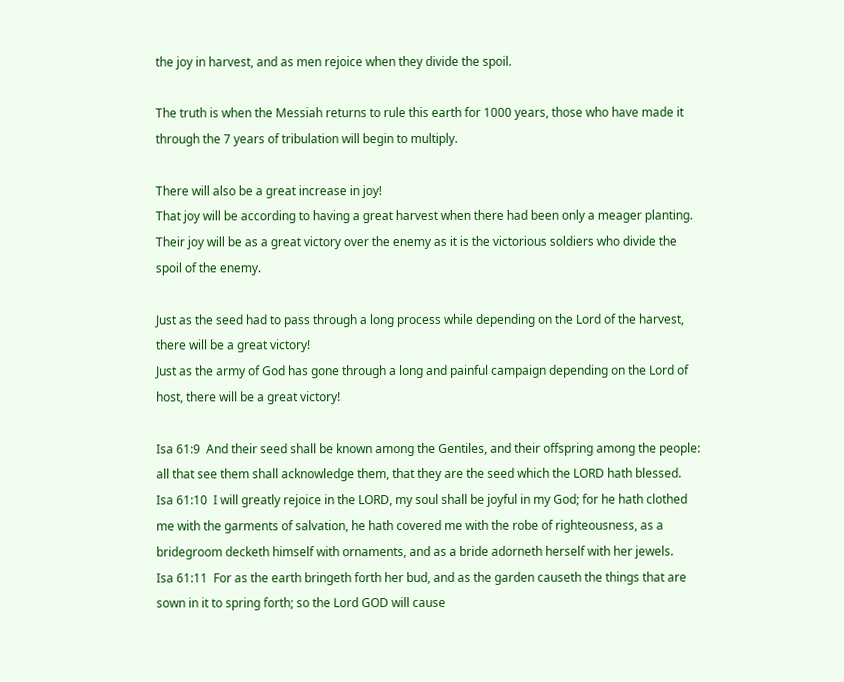the joy in harvest, and as men rejoice when they divide the spoil.

The truth is when the Messiah returns to rule this earth for 1000 years, those who have made it through the 7 years of tribulation will begin to multiply.

There will also be a great increase in joy!
That joy will be according to having a great harvest when there had been only a meager planting.
Their joy will be as a great victory over the enemy as it is the victorious soldiers who divide the spoil of the enemy.

Just as the seed had to pass through a long process while depending on the Lord of the harvest, there will be a great victory!
Just as the army of God has gone through a long and painful campaign depending on the Lord of host, there will be a great victory!

Isa 61:9  And their seed shall be known among the Gentiles, and their offspring among the people: all that see them shall acknowledge them, that they are the seed which the LORD hath blessed.
Isa 61:10  I will greatly rejoice in the LORD, my soul shall be joyful in my God; for he hath clothed me with the garments of salvation, he hath covered me with the robe of righteousness, as a bridegroom decketh himself with ornaments, and as a bride adorneth herself with her jewels.
Isa 61:11  For as the earth bringeth forth her bud, and as the garden causeth the things that are sown in it to spring forth; so the Lord GOD will cause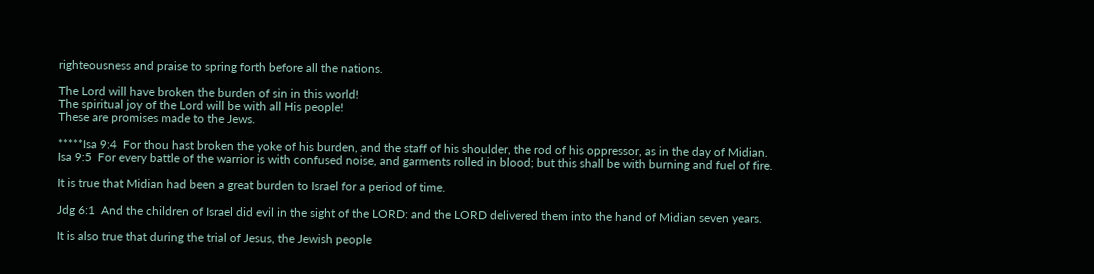righteousness and praise to spring forth before all the nations.

The Lord will have broken the burden of sin in this world!
The spiritual joy of the Lord will be with all His people!
These are promises made to the Jews.

*****Isa 9:4  For thou hast broken the yoke of his burden, and the staff of his shoulder, the rod of his oppressor, as in the day of Midian.
Isa 9:5  For every battle of the warrior is with confused noise, and garments rolled in blood; but this shall be with burning and fuel of fire.

It is true that Midian had been a great burden to Israel for a period of time.

Jdg 6:1  And the children of Israel did evil in the sight of the LORD: and the LORD delivered them into the hand of Midian seven years.

It is also true that during the trial of Jesus, the Jewish people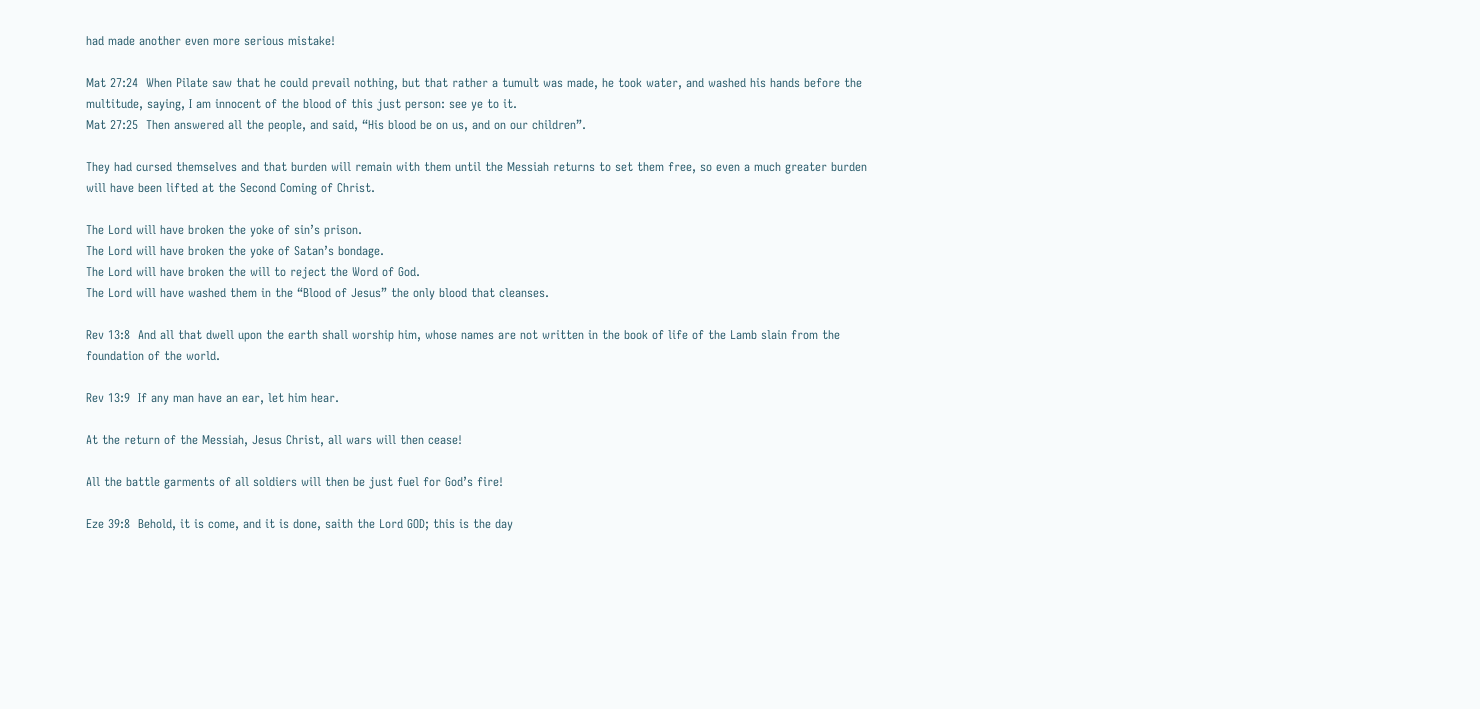had made another even more serious mistake!

Mat 27:24  When Pilate saw that he could prevail nothing, but that rather a tumult was made, he took water, and washed his hands before the multitude, saying, I am innocent of the blood of this just person: see ye to it.
Mat 27:25  Then answered all the people, and said, “His blood be on us, and on our children”.

They had cursed themselves and that burden will remain with them until the Messiah returns to set them free, so even a much greater burden will have been lifted at the Second Coming of Christ.

The Lord will have broken the yoke of sin’s prison.
The Lord will have broken the yoke of Satan’s bondage.
The Lord will have broken the will to reject the Word of God.
The Lord will have washed them in the “Blood of Jesus” the only blood that cleanses.

Rev 13:8  And all that dwell upon the earth shall worship him, whose names are not written in the book of life of the Lamb slain from the foundation of the world.

Rev 13:9  If any man have an ear, let him hear.

At the return of the Messiah, Jesus Christ, all wars will then cease!

All the battle garments of all soldiers will then be just fuel for God’s fire!

Eze 39:8  Behold, it is come, and it is done, saith the Lord GOD; this is the day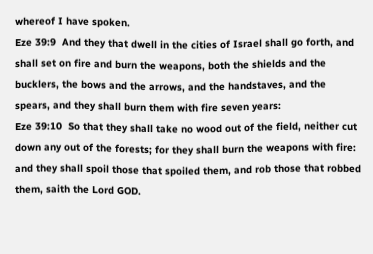whereof I have spoken.
Eze 39:9  And they that dwell in the cities of Israel shall go forth, and shall set on fire and burn the weapons, both the shields and the bucklers, the bows and the arrows, and the handstaves, and the spears, and they shall burn them with fire seven years:
Eze 39:10  So that they shall take no wood out of the field, neither cut down any out of the forests; for they shall burn the weapons with fire: and they shall spoil those that spoiled them, and rob those that robbed them, saith the Lord GOD.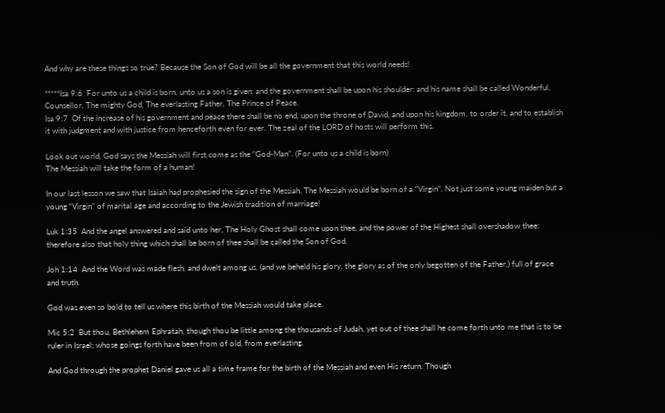And why are these things so true? Because the Son of God will be all the government that this world needs!

*****Isa 9:6  For unto us a child is born, unto us a son is given: and the government shall be upon his shoulder: and his name shall be called Wonderful, Counsellor, The mighty God, The everlasting Father, The Prince of Peace.
Isa 9:7  Of the increase of his government and peace there shall be no end, upon the throne of David, and upon his kingdom, to order it, and to establish it with judgment and with justice from henceforth even for ever. The zeal of the LORD of hosts will perform this.

Look out world, God says the Messiah will first come as the “God-Man”. (For unto us a child is born)
The Messiah will take the form of a human!

In our last lesson we saw that Isaiah had prophesied the sign of the Messiah. The Messiah would be born of a “Virgin”. Not just some young maiden but a young “Virgin” of marital age and according to the Jewish tradition of marriage!

Luk 1:35  And the angel answered and said unto her, The Holy Ghost shall come upon thee, and the power of the Highest shall overshadow thee: therefore also that holy thing which shall be born of thee shall be called the Son of God.

Joh 1:14  And the Word was made flesh, and dwelt among us, (and we beheld his glory, the glory as of the only begotten of the Father,) full of grace and truth.

God was even so bold to tell us where this birth of the Messiah would take place.

Mic 5:2  But thou, Bethlehem Ephratah, though thou be little among the thousands of Judah, yet out of thee shall he come forth unto me that is to be ruler in Israel; whose goings forth have been from of old, from everlasting.

And God through the prophet Daniel gave us all a time frame for the birth of the Messiah and even His return. Though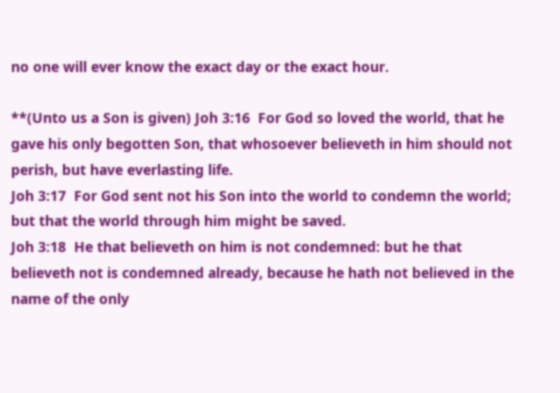no one will ever know the exact day or the exact hour.

**(Unto us a Son is given) Joh 3:16  For God so loved the world, that he gave his only begotten Son, that whosoever believeth in him should not perish, but have everlasting life.
Joh 3:17  For God sent not his Son into the world to condemn the world; but that the world through him might be saved.
Joh 3:18  He that believeth on him is not condemned: but he that believeth not is condemned already, because he hath not believed in the name of the only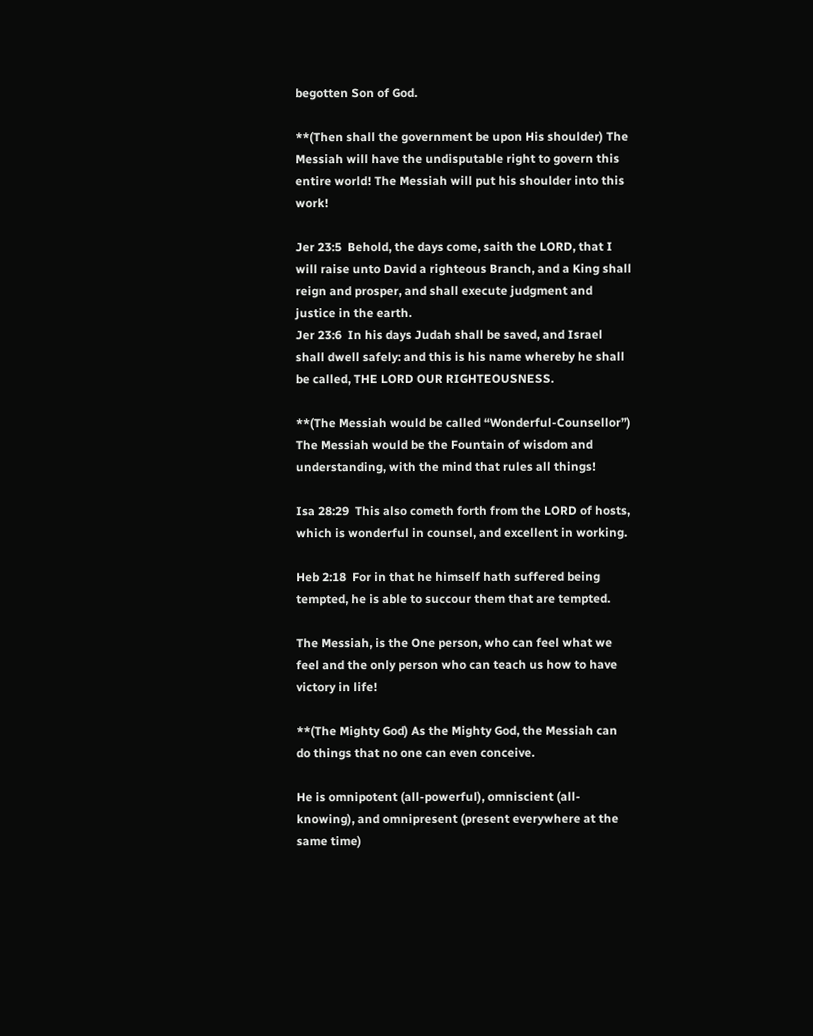begotten Son of God.

**(Then shall the government be upon His shoulder) The Messiah will have the undisputable right to govern this entire world! The Messiah will put his shoulder into this work!

Jer 23:5  Behold, the days come, saith the LORD, that I will raise unto David a righteous Branch, and a King shall reign and prosper, and shall execute judgment and justice in the earth.
Jer 23:6  In his days Judah shall be saved, and Israel shall dwell safely: and this is his name whereby he shall be called, THE LORD OUR RIGHTEOUSNESS.

**(The Messiah would be called “Wonderful-Counsellor”) The Messiah would be the Fountain of wisdom and understanding, with the mind that rules all things!

Isa 28:29  This also cometh forth from the LORD of hosts, which is wonderful in counsel, and excellent in working.

Heb 2:18  For in that he himself hath suffered being tempted, he is able to succour them that are tempted.

The Messiah, is the One person, who can feel what we feel and the only person who can teach us how to have victory in life!

**(The Mighty God) As the Mighty God, the Messiah can do things that no one can even conceive.

He is omnipotent (all-powerful), omniscient (all-knowing), and omnipresent (present everywhere at the same time)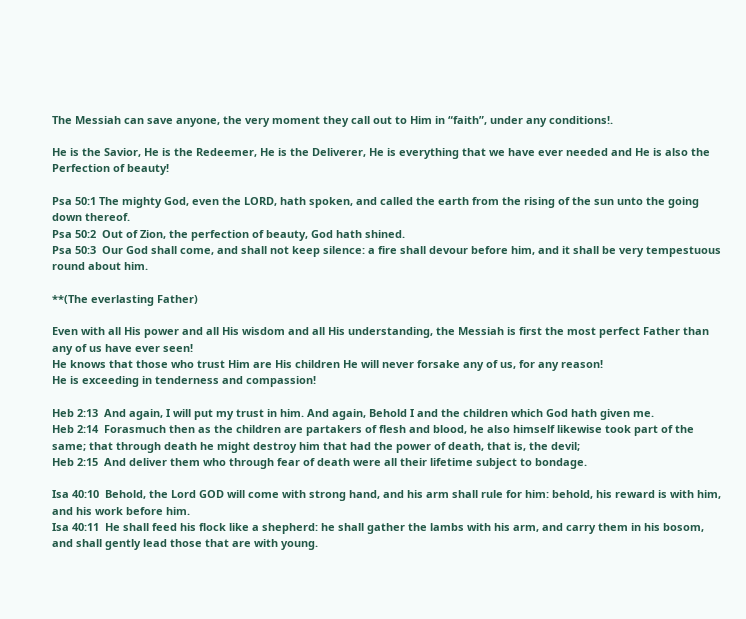The Messiah can save anyone, the very moment they call out to Him in “faith”, under any conditions!.

He is the Savior, He is the Redeemer, He is the Deliverer, He is everything that we have ever needed and He is also the Perfection of beauty!

Psa 50:1 The mighty God, even the LORD, hath spoken, and called the earth from the rising of the sun unto the going down thereof.
Psa 50:2  Out of Zion, the perfection of beauty, God hath shined.
Psa 50:3  Our God shall come, and shall not keep silence: a fire shall devour before him, and it shall be very tempestuous round about him.

**(The everlasting Father)

Even with all His power and all His wisdom and all His understanding, the Messiah is first the most perfect Father than any of us have ever seen!
He knows that those who trust Him are His children He will never forsake any of us, for any reason!
He is exceeding in tenderness and compassion!

Heb 2:13  And again, I will put my trust in him. And again, Behold I and the children which God hath given me.
Heb 2:14  Forasmuch then as the children are partakers of flesh and blood, he also himself likewise took part of the same; that through death he might destroy him that had the power of death, that is, the devil;
Heb 2:15  And deliver them who through fear of death were all their lifetime subject to bondage.

Isa 40:10  Behold, the Lord GOD will come with strong hand, and his arm shall rule for him: behold, his reward is with him, and his work before him.
Isa 40:11  He shall feed his flock like a shepherd: he shall gather the lambs with his arm, and carry them in his bosom, and shall gently lead those that are with young.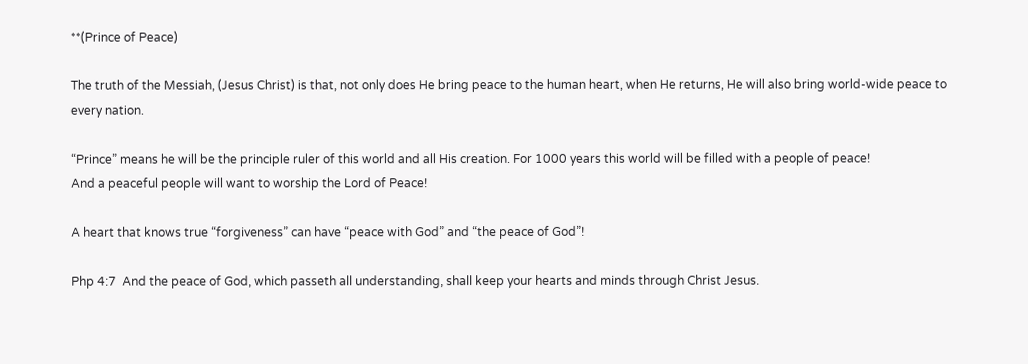**(Prince of Peace)

The truth of the Messiah, (Jesus Christ) is that, not only does He bring peace to the human heart, when He returns, He will also bring world-wide peace to every nation.

“Prince” means he will be the principle ruler of this world and all His creation. For 1000 years this world will be filled with a people of peace!
And a peaceful people will want to worship the Lord of Peace!

A heart that knows true “forgiveness” can have “peace with God” and “the peace of God”!

Php 4:7  And the peace of God, which passeth all understanding, shall keep your hearts and minds through Christ Jesus.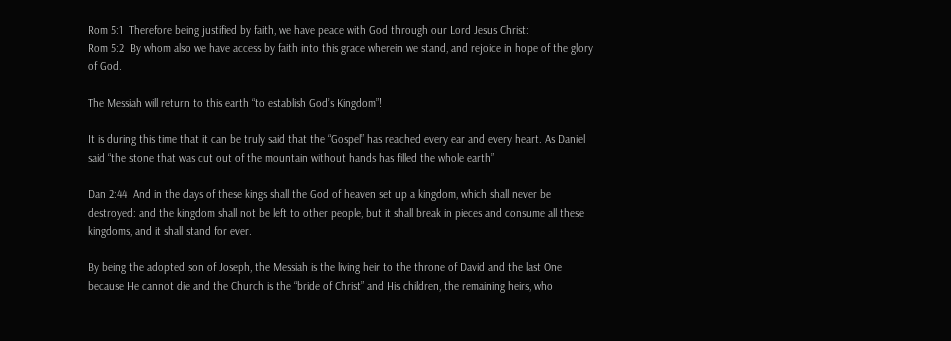Rom 5:1  Therefore being justified by faith, we have peace with God through our Lord Jesus Christ:
Rom 5:2  By whom also we have access by faith into this grace wherein we stand, and rejoice in hope of the glory of God.

The Messiah will return to this earth “to establish God’s Kingdom”!

It is during this time that it can be truly said that the “Gospel” has reached every ear and every heart. As Daniel said “the stone that was cut out of the mountain without hands has filled the whole earth”

Dan 2:44  And in the days of these kings shall the God of heaven set up a kingdom, which shall never be destroyed: and the kingdom shall not be left to other people, but it shall break in pieces and consume all these kingdoms, and it shall stand for ever.

By being the adopted son of Joseph, the Messiah is the living heir to the throne of David and the last One because He cannot die and the Church is the “bride of Christ” and His children, the remaining heirs, who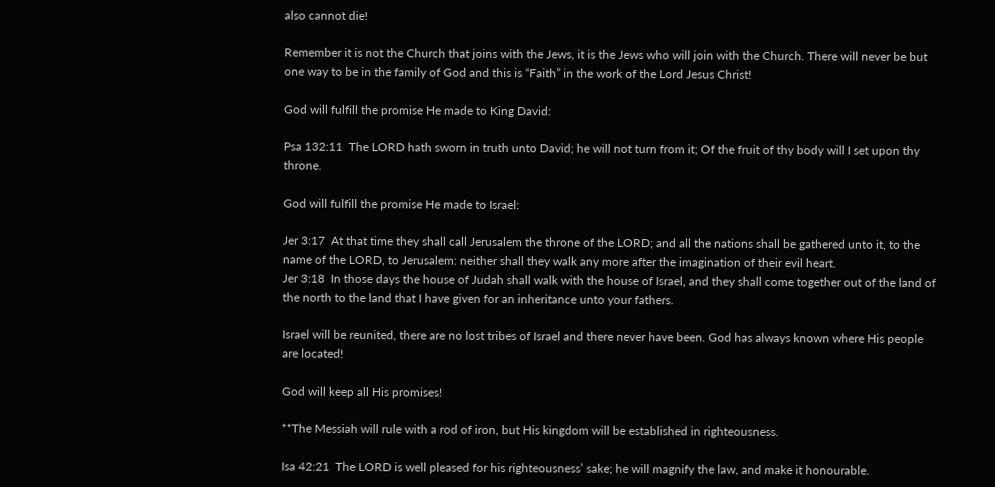also cannot die!

Remember it is not the Church that joins with the Jews, it is the Jews who will join with the Church. There will never be but one way to be in the family of God and this is “Faith” in the work of the Lord Jesus Christ!

God will fulfill the promise He made to King David:

Psa 132:11  The LORD hath sworn in truth unto David; he will not turn from it; Of the fruit of thy body will I set upon thy throne.

God will fulfill the promise He made to Israel:

Jer 3:17  At that time they shall call Jerusalem the throne of the LORD; and all the nations shall be gathered unto it, to the name of the LORD, to Jerusalem: neither shall they walk any more after the imagination of their evil heart.
Jer 3:18  In those days the house of Judah shall walk with the house of Israel, and they shall come together out of the land of the north to the land that I have given for an inheritance unto your fathers.

Israel will be reunited, there are no lost tribes of Israel and there never have been. God has always known where His people are located!

God will keep all His promises!

**The Messiah will rule with a rod of iron, but His kingdom will be established in righteousness.

Isa 42:21  The LORD is well pleased for his righteousness’ sake; he will magnify the law, and make it honourable.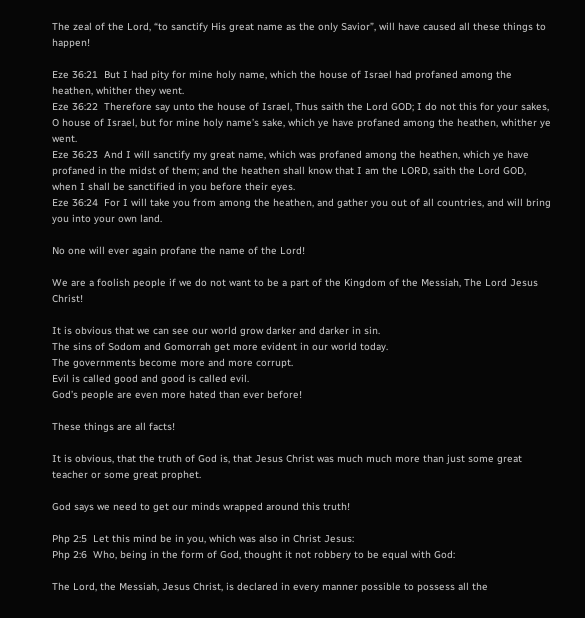The zeal of the Lord, “to sanctify His great name as the only Savior”, will have caused all these things to happen!

Eze 36:21  But I had pity for mine holy name, which the house of Israel had profaned among the heathen, whither they went.
Eze 36:22  Therefore say unto the house of Israel, Thus saith the Lord GOD; I do not this for your sakes, O house of Israel, but for mine holy name’s sake, which ye have profaned among the heathen, whither ye went.
Eze 36:23  And I will sanctify my great name, which was profaned among the heathen, which ye have profaned in the midst of them; and the heathen shall know that I am the LORD, saith the Lord GOD, when I shall be sanctified in you before their eyes.
Eze 36:24  For I will take you from among the heathen, and gather you out of all countries, and will bring you into your own land.

No one will ever again profane the name of the Lord!

We are a foolish people if we do not want to be a part of the Kingdom of the Messiah, The Lord Jesus Christ!

It is obvious that we can see our world grow darker and darker in sin.
The sins of Sodom and Gomorrah get more evident in our world today.
The governments become more and more corrupt.
Evil is called good and good is called evil.
God’s people are even more hated than ever before!

These things are all facts!

It is obvious, that the truth of God is, that Jesus Christ was much much more than just some great teacher or some great prophet.

God says we need to get our minds wrapped around this truth!

Php 2:5  Let this mind be in you, which was also in Christ Jesus:
Php 2:6  Who, being in the form of God, thought it not robbery to be equal with God:

The Lord, the Messiah, Jesus Christ, is declared in every manner possible to possess all the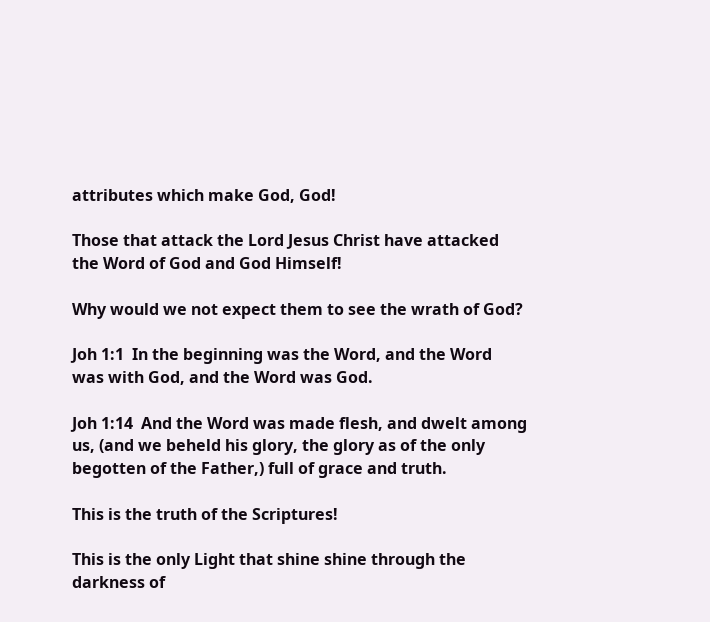attributes which make God, God!

Those that attack the Lord Jesus Christ have attacked the Word of God and God Himself!

Why would we not expect them to see the wrath of God?

Joh 1:1  In the beginning was the Word, and the Word was with God, and the Word was God.

Joh 1:14  And the Word was made flesh, and dwelt among us, (and we beheld his glory, the glory as of the only begotten of the Father,) full of grace and truth.

This is the truth of the Scriptures!

This is the only Light that shine shine through the darkness of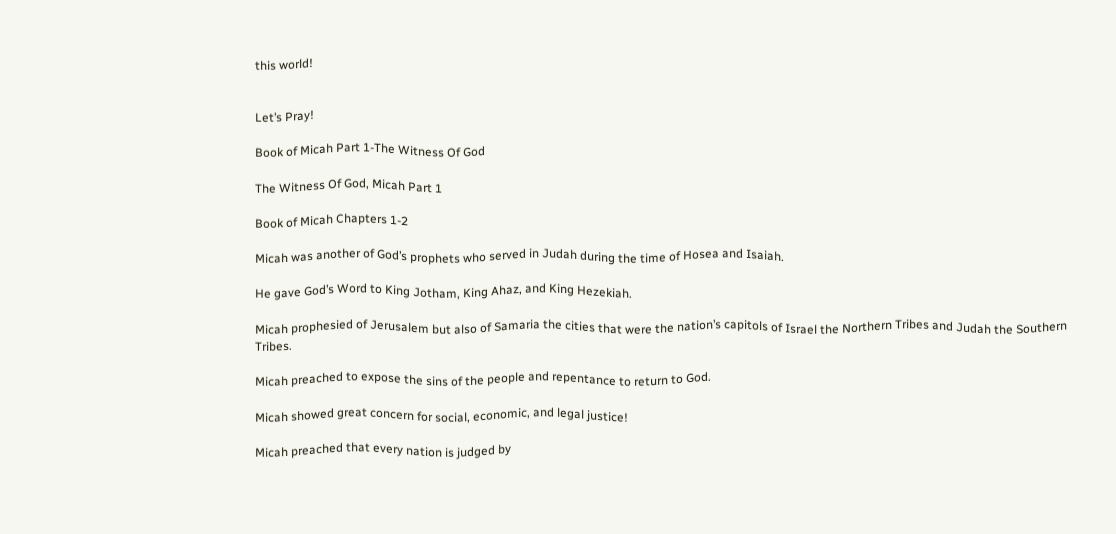this world!


Let’s Pray!

Book of Micah Part 1-The Witness Of God

The Witness Of God, Micah Part 1

Book of Micah Chapters 1-2

Micah was another of God’s prophets who served in Judah during the time of Hosea and Isaiah.

He gave God’s Word to King Jotham, King Ahaz, and King Hezekiah.

Micah prophesied of Jerusalem but also of Samaria the cities that were the nation’s capitols of Israel the Northern Tribes and Judah the Southern Tribes.

Micah preached to expose the sins of the people and repentance to return to God.

Micah showed great concern for social, economic, and legal justice!

Micah preached that every nation is judged by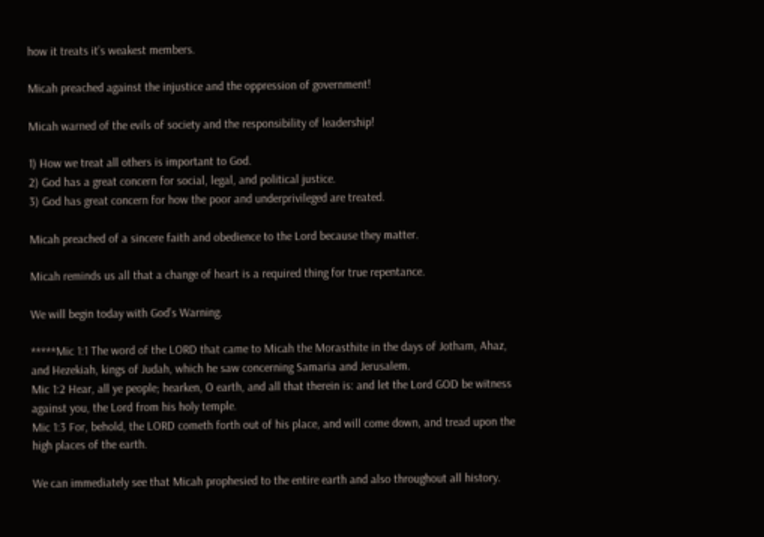how it treats it’s weakest members.

Micah preached against the injustice and the oppression of government!

Micah warned of the evils of society and the responsibility of leadership!

1) How we treat all others is important to God.
2) God has a great concern for social, legal, and political justice.
3) God has great concern for how the poor and underprivileged are treated.

Micah preached of a sincere faith and obedience to the Lord because they matter.

Micah reminds us all that a change of heart is a required thing for true repentance.

We will begin today with God’s Warning.

*****Mic 1:1 The word of the LORD that came to Micah the Morasthite in the days of Jotham, Ahaz, and Hezekiah, kings of Judah, which he saw concerning Samaria and Jerusalem.
Mic 1:2 Hear, all ye people; hearken, O earth, and all that therein is: and let the Lord GOD be witness against you, the Lord from his holy temple.
Mic 1:3 For, behold, the LORD cometh forth out of his place, and will come down, and tread upon the high places of the earth.

We can immediately see that Micah prophesied to the entire earth and also throughout all history.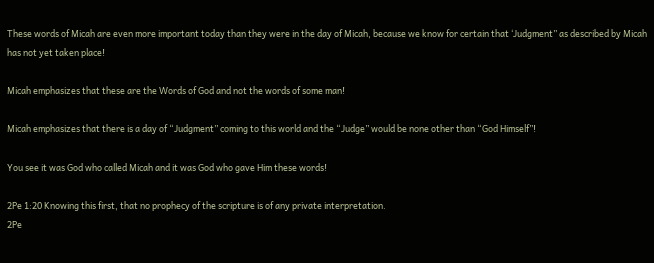These words of Micah are even more important today than they were in the day of Micah, because we know for certain that ‘Judgment” as described by Micah has not yet taken place!

Micah emphasizes that these are the Words of God and not the words of some man!

Micah emphasizes that there is a day of “Judgment” coming to this world and the “Judge” would be none other than “God Himself”!

You see it was God who called Micah and it was God who gave Him these words!

2Pe 1:20 Knowing this first, that no prophecy of the scripture is of any private interpretation.
2Pe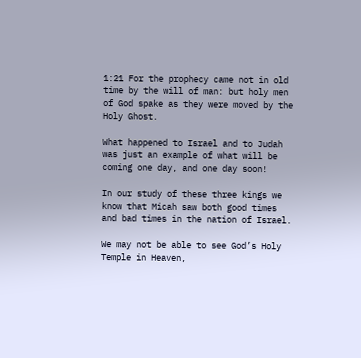1:21 For the prophecy came not in old time by the will of man: but holy men of God spake as they were moved by the Holy Ghost.

What happened to Israel and to Judah was just an example of what will be coming one day, and one day soon!

In our study of these three kings we know that Micah saw both good times and bad times in the nation of Israel.

We may not be able to see God’s Holy Temple in Heaven,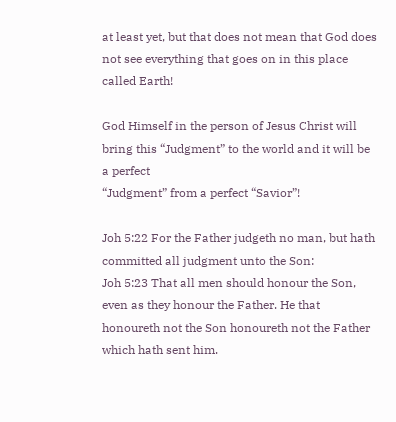at least yet, but that does not mean that God does not see everything that goes on in this place called Earth!

God Himself in the person of Jesus Christ will bring this “Judgment” to the world and it will be a perfect
“Judgment” from a perfect “Savior”!

Joh 5:22 For the Father judgeth no man, but hath committed all judgment unto the Son:
Joh 5:23 That all men should honour the Son, even as they honour the Father. He that honoureth not the Son honoureth not the Father which hath sent him.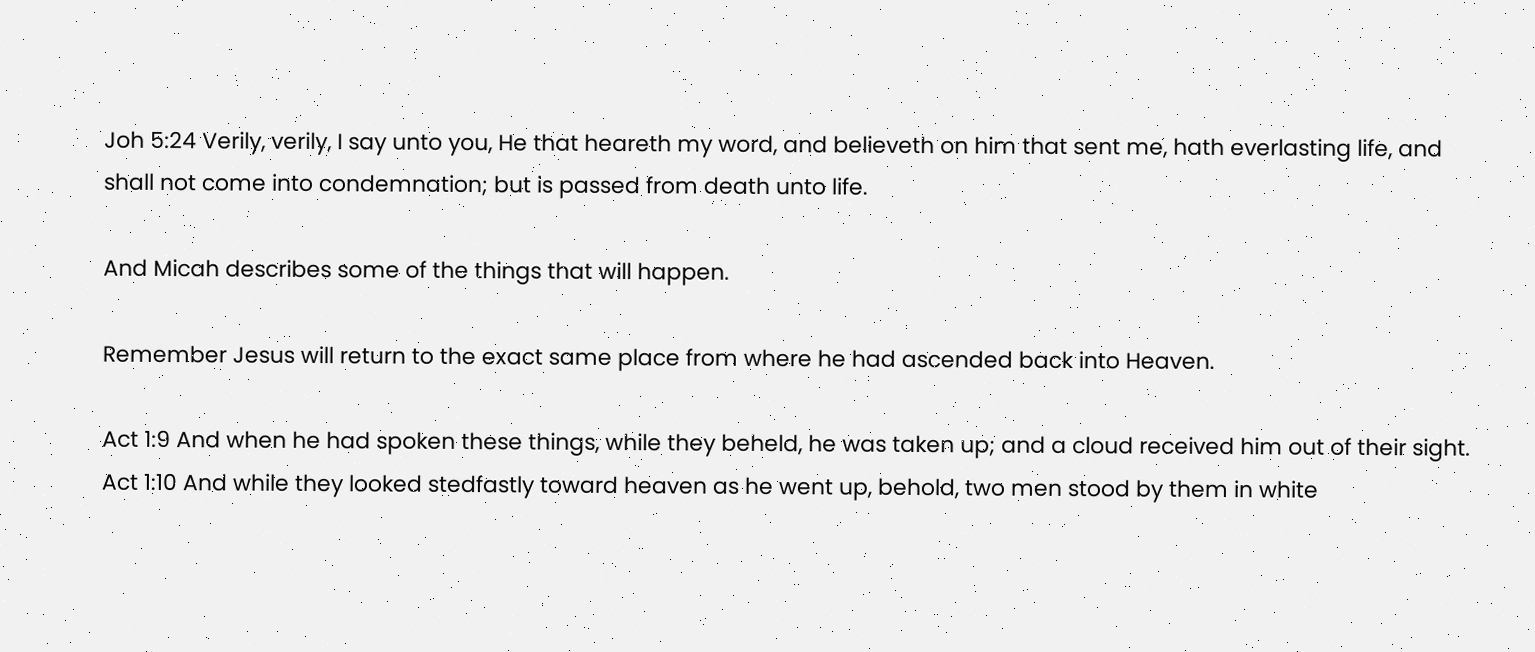Joh 5:24 Verily, verily, I say unto you, He that heareth my word, and believeth on him that sent me, hath everlasting life, and shall not come into condemnation; but is passed from death unto life.

And Micah describes some of the things that will happen.

Remember Jesus will return to the exact same place from where he had ascended back into Heaven.

Act 1:9 And when he had spoken these things, while they beheld, he was taken up; and a cloud received him out of their sight.
Act 1:10 And while they looked stedfastly toward heaven as he went up, behold, two men stood by them in white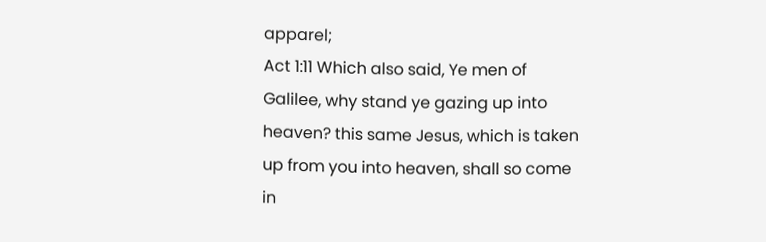apparel;
Act 1:11 Which also said, Ye men of Galilee, why stand ye gazing up into heaven? this same Jesus, which is taken up from you into heaven, shall so come in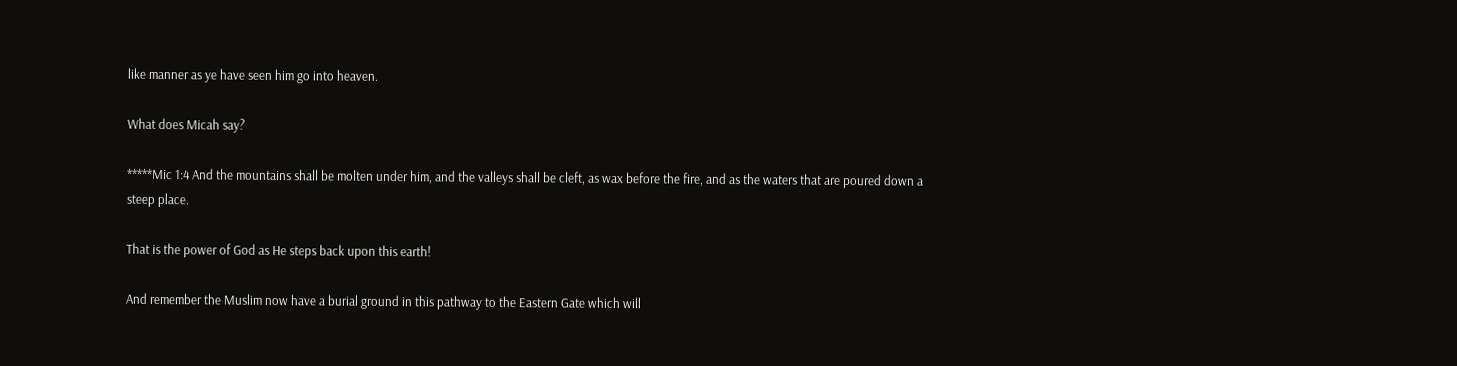like manner as ye have seen him go into heaven.

What does Micah say?

*****Mic 1:4 And the mountains shall be molten under him, and the valleys shall be cleft, as wax before the fire, and as the waters that are poured down a steep place.

That is the power of God as He steps back upon this earth!

And remember the Muslim now have a burial ground in this pathway to the Eastern Gate which will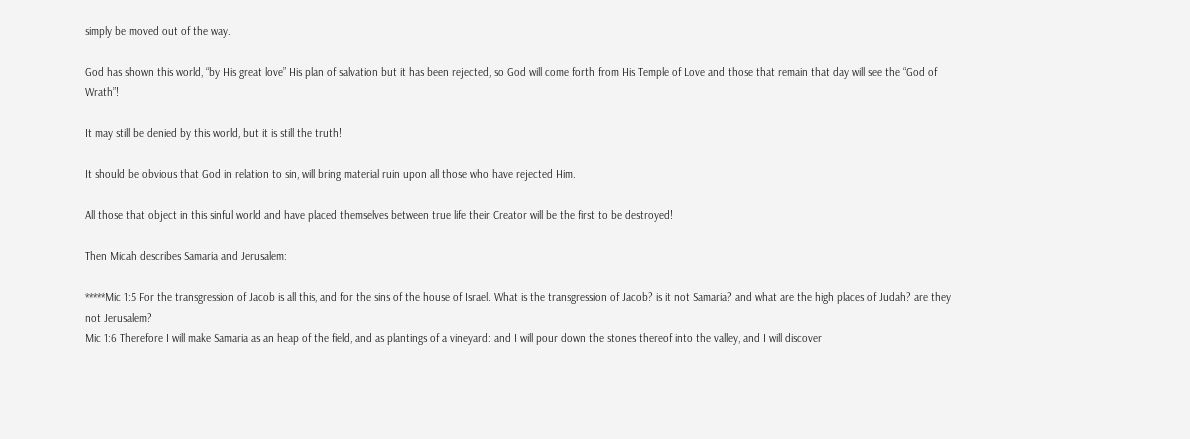simply be moved out of the way.

God has shown this world, “by His great love” His plan of salvation but it has been rejected, so God will come forth from His Temple of Love and those that remain that day will see the “God of Wrath”!

It may still be denied by this world, but it is still the truth!

It should be obvious that God in relation to sin, will bring material ruin upon all those who have rejected Him.

All those that object in this sinful world and have placed themselves between true life their Creator will be the first to be destroyed!

Then Micah describes Samaria and Jerusalem:

*****Mic 1:5 For the transgression of Jacob is all this, and for the sins of the house of Israel. What is the transgression of Jacob? is it not Samaria? and what are the high places of Judah? are they not Jerusalem?
Mic 1:6 Therefore I will make Samaria as an heap of the field, and as plantings of a vineyard: and I will pour down the stones thereof into the valley, and I will discover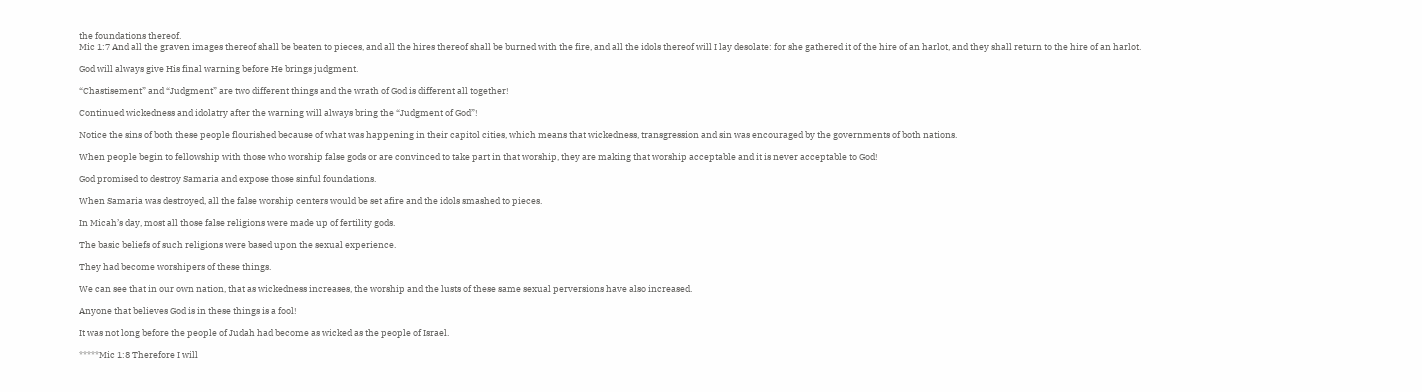the foundations thereof.
Mic 1:7 And all the graven images thereof shall be beaten to pieces, and all the hires thereof shall be burned with the fire, and all the idols thereof will I lay desolate: for she gathered it of the hire of an harlot, and they shall return to the hire of an harlot.

God will always give His final warning before He brings judgment.

“Chastisement” and “Judgment” are two different things and the wrath of God is different all together!

Continued wickedness and idolatry after the warning will always bring the “Judgment of God”!

Notice the sins of both these people flourished because of what was happening in their capitol cities, which means that wickedness, transgression and sin was encouraged by the governments of both nations.

When people begin to fellowship with those who worship false gods or are convinced to take part in that worship, they are making that worship acceptable and it is never acceptable to God!

God promised to destroy Samaria and expose those sinful foundations.

When Samaria was destroyed, all the false worship centers would be set afire and the idols smashed to pieces.

In Micah’s day, most all those false religions were made up of fertility gods.

The basic beliefs of such religions were based upon the sexual experience.

They had become worshipers of these things.

We can see that in our own nation, that as wickedness increases, the worship and the lusts of these same sexual perversions have also increased.

Anyone that believes God is in these things is a fool!

It was not long before the people of Judah had become as wicked as the people of Israel.

*****Mic 1:8 Therefore I will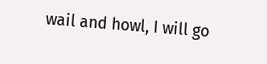wail and howl, I will go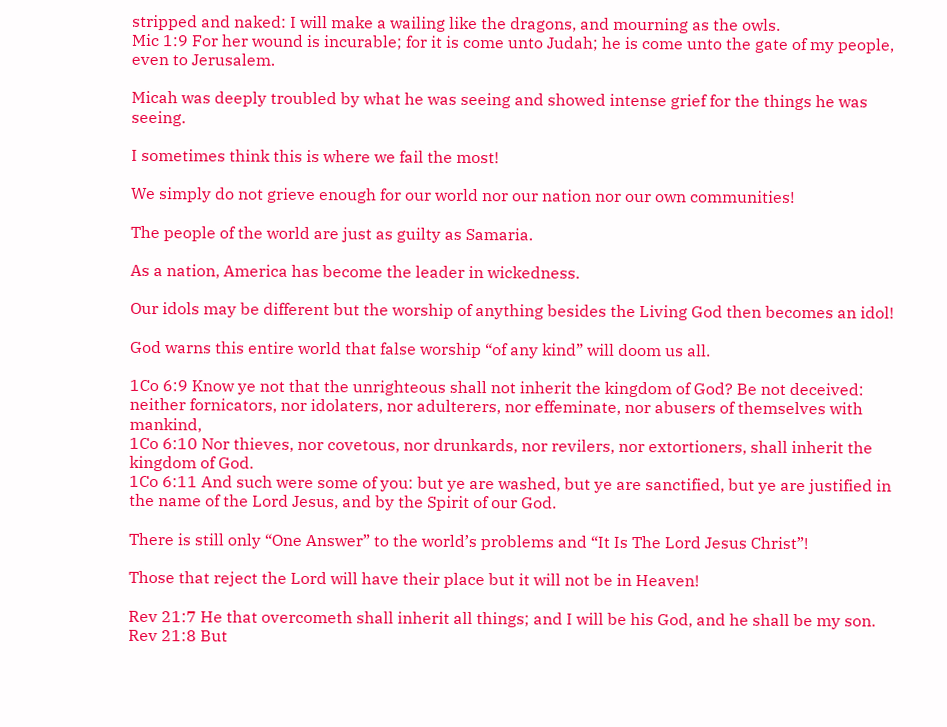stripped and naked: I will make a wailing like the dragons, and mourning as the owls.
Mic 1:9 For her wound is incurable; for it is come unto Judah; he is come unto the gate of my people, even to Jerusalem.

Micah was deeply troubled by what he was seeing and showed intense grief for the things he was seeing.

I sometimes think this is where we fail the most!

We simply do not grieve enough for our world nor our nation nor our own communities!

The people of the world are just as guilty as Samaria.

As a nation, America has become the leader in wickedness.

Our idols may be different but the worship of anything besides the Living God then becomes an idol!

God warns this entire world that false worship “of any kind” will doom us all.

1Co 6:9 Know ye not that the unrighteous shall not inherit the kingdom of God? Be not deceived: neither fornicators, nor idolaters, nor adulterers, nor effeminate, nor abusers of themselves with mankind,
1Co 6:10 Nor thieves, nor covetous, nor drunkards, nor revilers, nor extortioners, shall inherit the kingdom of God.
1Co 6:11 And such were some of you: but ye are washed, but ye are sanctified, but ye are justified in the name of the Lord Jesus, and by the Spirit of our God.

There is still only “One Answer” to the world’s problems and “It Is The Lord Jesus Christ”!

Those that reject the Lord will have their place but it will not be in Heaven!

Rev 21:7 He that overcometh shall inherit all things; and I will be his God, and he shall be my son.
Rev 21:8 But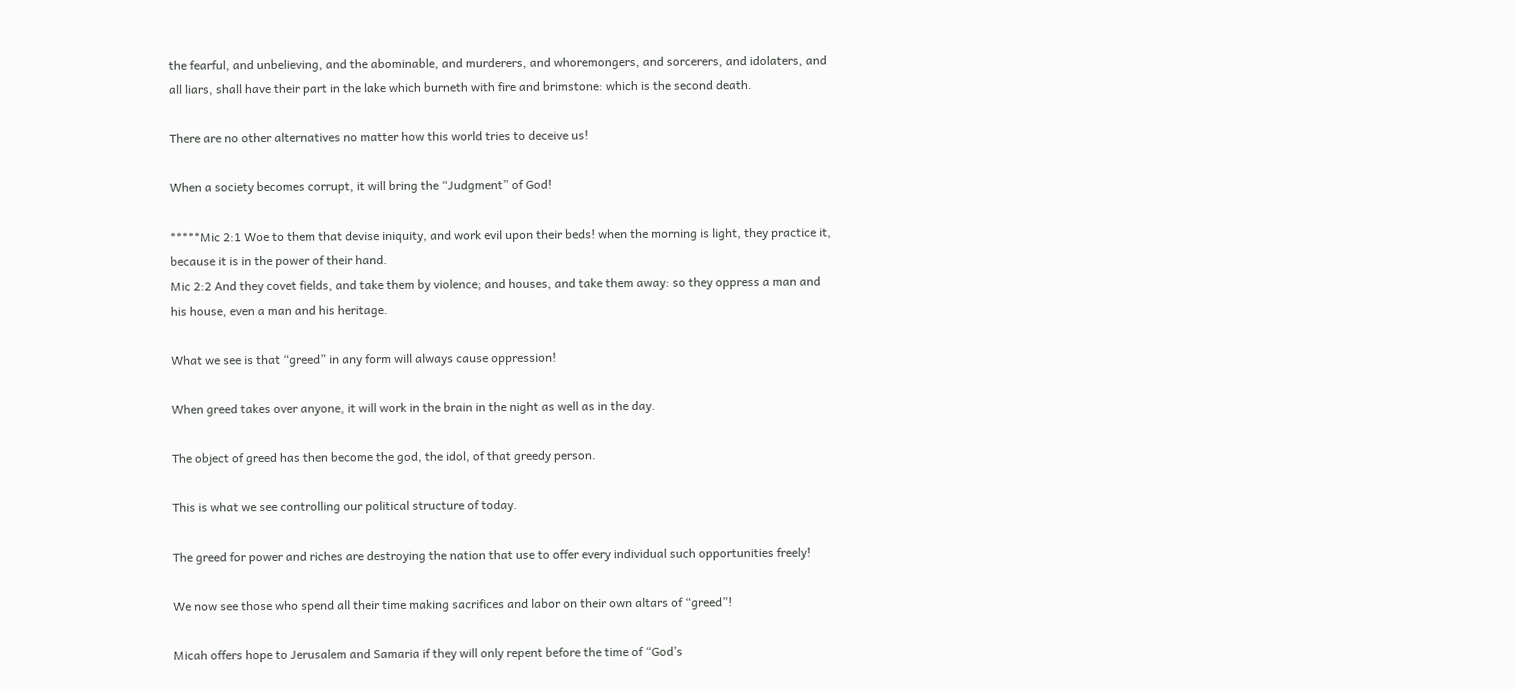the fearful, and unbelieving, and the abominable, and murderers, and whoremongers, and sorcerers, and idolaters, and all liars, shall have their part in the lake which burneth with fire and brimstone: which is the second death.

There are no other alternatives no matter how this world tries to deceive us!

When a society becomes corrupt, it will bring the “Judgment” of God!

*****Mic 2:1 Woe to them that devise iniquity, and work evil upon their beds! when the morning is light, they practice it, because it is in the power of their hand.
Mic 2:2 And they covet fields, and take them by violence; and houses, and take them away: so they oppress a man and his house, even a man and his heritage.

What we see is that “greed” in any form will always cause oppression!

When greed takes over anyone, it will work in the brain in the night as well as in the day.

The object of greed has then become the god, the idol, of that greedy person.

This is what we see controlling our political structure of today.

The greed for power and riches are destroying the nation that use to offer every individual such opportunities freely!

We now see those who spend all their time making sacrifices and labor on their own altars of “greed”!

Micah offers hope to Jerusalem and Samaria if they will only repent before the time of “God’s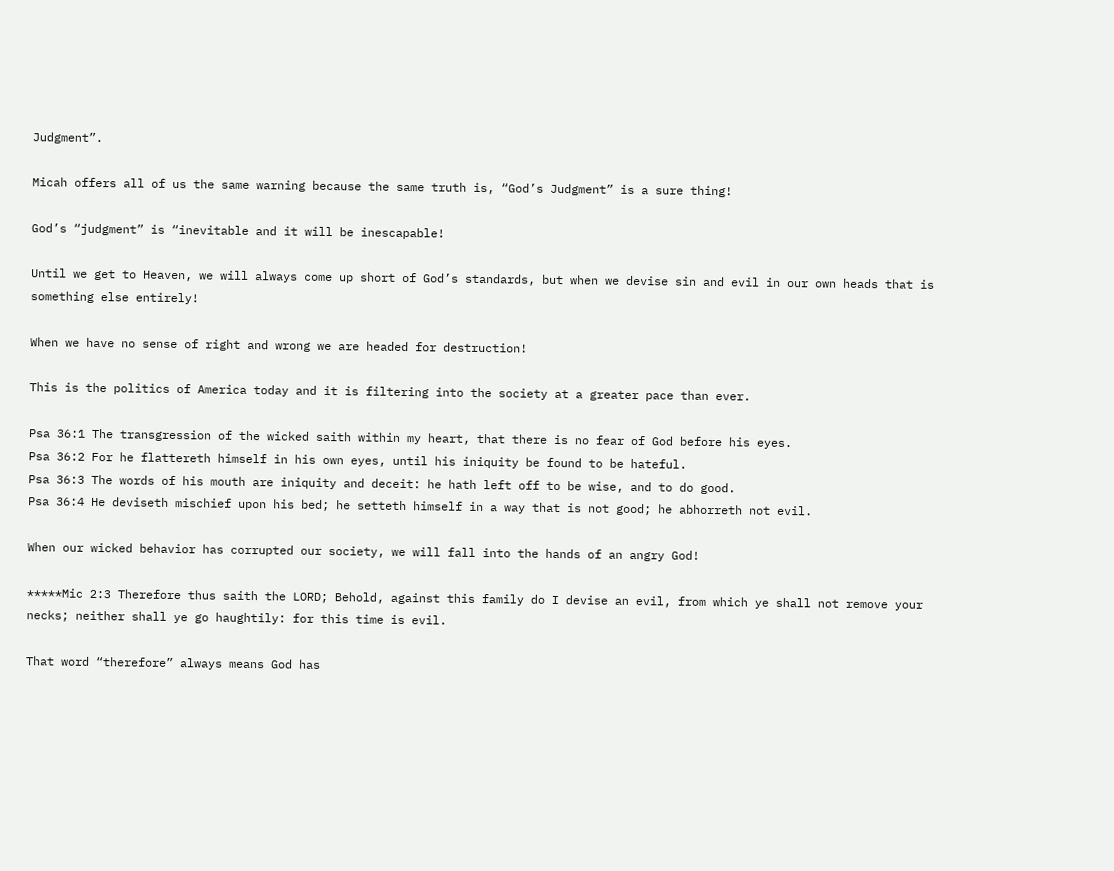Judgment”.

Micah offers all of us the same warning because the same truth is, “God’s Judgment” is a sure thing!

God’s “judgment” is “inevitable and it will be inescapable!

Until we get to Heaven, we will always come up short of God’s standards, but when we devise sin and evil in our own heads that is something else entirely!

When we have no sense of right and wrong we are headed for destruction!

This is the politics of America today and it is filtering into the society at a greater pace than ever.

Psa 36:1 The transgression of the wicked saith within my heart, that there is no fear of God before his eyes.
Psa 36:2 For he flattereth himself in his own eyes, until his iniquity be found to be hateful.
Psa 36:3 The words of his mouth are iniquity and deceit: he hath left off to be wise, and to do good.
Psa 36:4 He deviseth mischief upon his bed; he setteth himself in a way that is not good; he abhorreth not evil.

When our wicked behavior has corrupted our society, we will fall into the hands of an angry God!

*****Mic 2:3 Therefore thus saith the LORD; Behold, against this family do I devise an evil, from which ye shall not remove your necks; neither shall ye go haughtily: for this time is evil.

That word “therefore” always means God has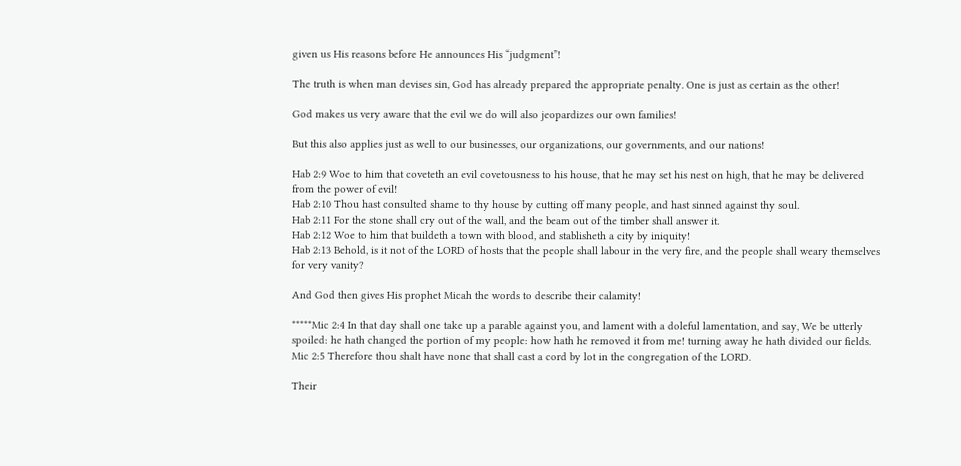given us His reasons before He announces His “judgment”!

The truth is when man devises sin, God has already prepared the appropriate penalty. One is just as certain as the other!

God makes us very aware that the evil we do will also jeopardizes our own families!

But this also applies just as well to our businesses, our organizations, our governments, and our nations!

Hab 2:9 Woe to him that coveteth an evil covetousness to his house, that he may set his nest on high, that he may be delivered from the power of evil!
Hab 2:10 Thou hast consulted shame to thy house by cutting off many people, and hast sinned against thy soul.
Hab 2:11 For the stone shall cry out of the wall, and the beam out of the timber shall answer it.
Hab 2:12 Woe to him that buildeth a town with blood, and stablisheth a city by iniquity!
Hab 2:13 Behold, is it not of the LORD of hosts that the people shall labour in the very fire, and the people shall weary themselves for very vanity?

And God then gives His prophet Micah the words to describe their calamity!

*****Mic 2:4 In that day shall one take up a parable against you, and lament with a doleful lamentation, and say, We be utterly spoiled: he hath changed the portion of my people: how hath he removed it from me! turning away he hath divided our fields.
Mic 2:5 Therefore thou shalt have none that shall cast a cord by lot in the congregation of the LORD.

Their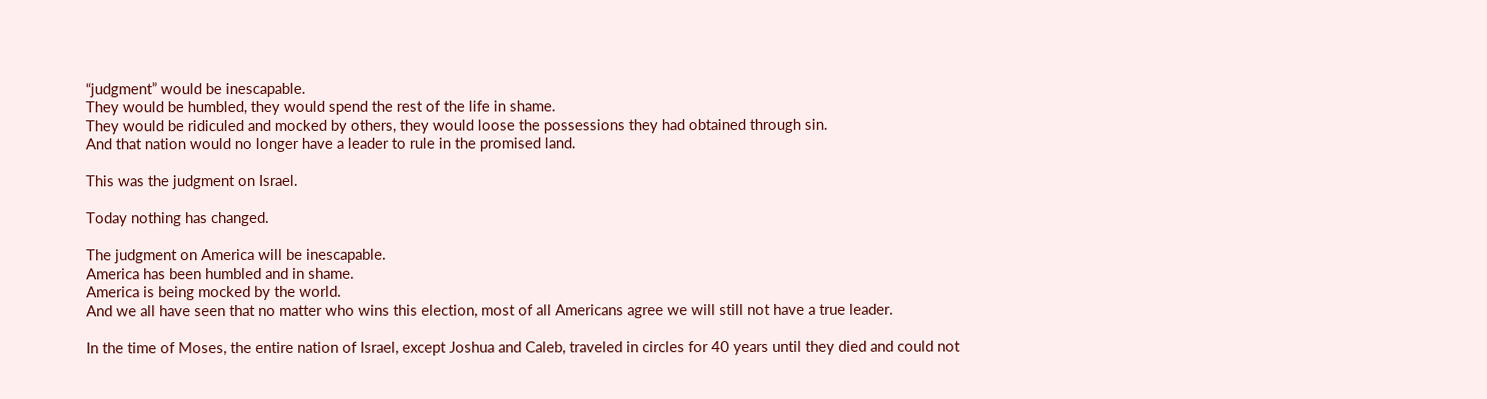“judgment” would be inescapable.
They would be humbled, they would spend the rest of the life in shame.
They would be ridiculed and mocked by others, they would loose the possessions they had obtained through sin.
And that nation would no longer have a leader to rule in the promised land.

This was the judgment on Israel.

Today nothing has changed.

The judgment on America will be inescapable.
America has been humbled and in shame.
America is being mocked by the world.
And we all have seen that no matter who wins this election, most of all Americans agree we will still not have a true leader.

In the time of Moses, the entire nation of Israel, except Joshua and Caleb, traveled in circles for 40 years until they died and could not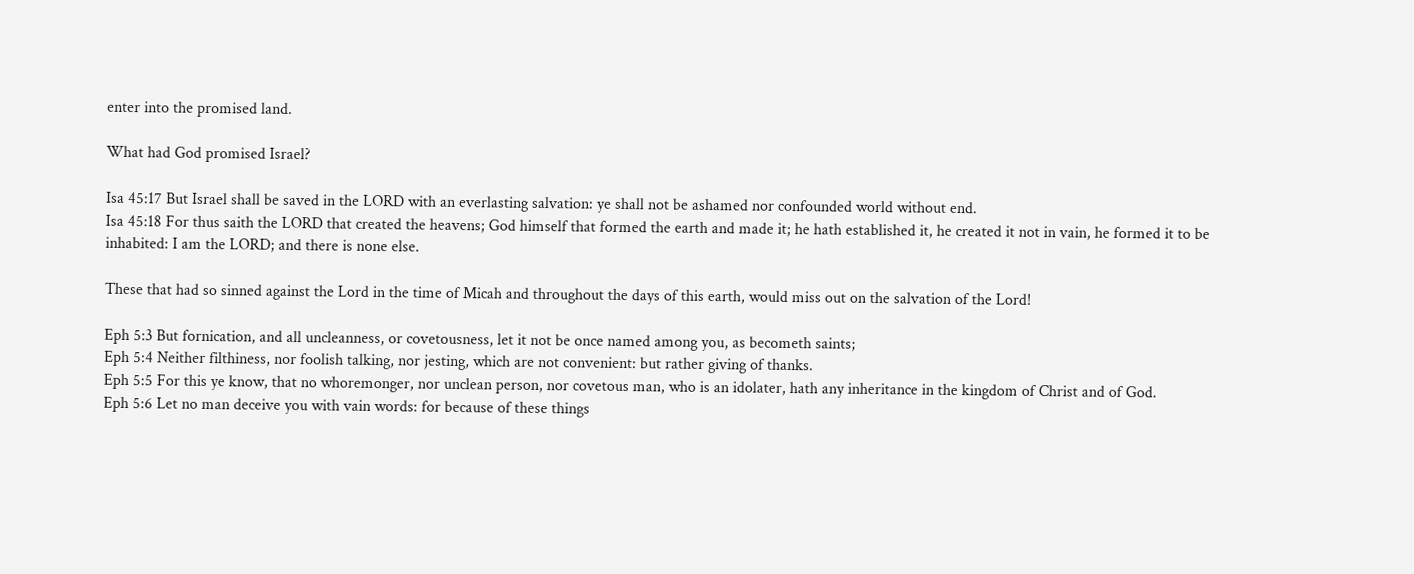enter into the promised land.

What had God promised Israel?

Isa 45:17 But Israel shall be saved in the LORD with an everlasting salvation: ye shall not be ashamed nor confounded world without end.
Isa 45:18 For thus saith the LORD that created the heavens; God himself that formed the earth and made it; he hath established it, he created it not in vain, he formed it to be inhabited: I am the LORD; and there is none else.

These that had so sinned against the Lord in the time of Micah and throughout the days of this earth, would miss out on the salvation of the Lord!

Eph 5:3 But fornication, and all uncleanness, or covetousness, let it not be once named among you, as becometh saints;
Eph 5:4 Neither filthiness, nor foolish talking, nor jesting, which are not convenient: but rather giving of thanks.
Eph 5:5 For this ye know, that no whoremonger, nor unclean person, nor covetous man, who is an idolater, hath any inheritance in the kingdom of Christ and of God.
Eph 5:6 Let no man deceive you with vain words: for because of these things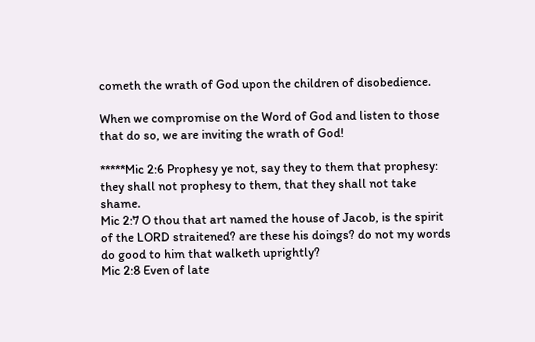cometh the wrath of God upon the children of disobedience.

When we compromise on the Word of God and listen to those that do so, we are inviting the wrath of God!

*****Mic 2:6 Prophesy ye not, say they to them that prophesy: they shall not prophesy to them, that they shall not take shame.
Mic 2:7 O thou that art named the house of Jacob, is the spirit of the LORD straitened? are these his doings? do not my words do good to him that walketh uprightly?
Mic 2:8 Even of late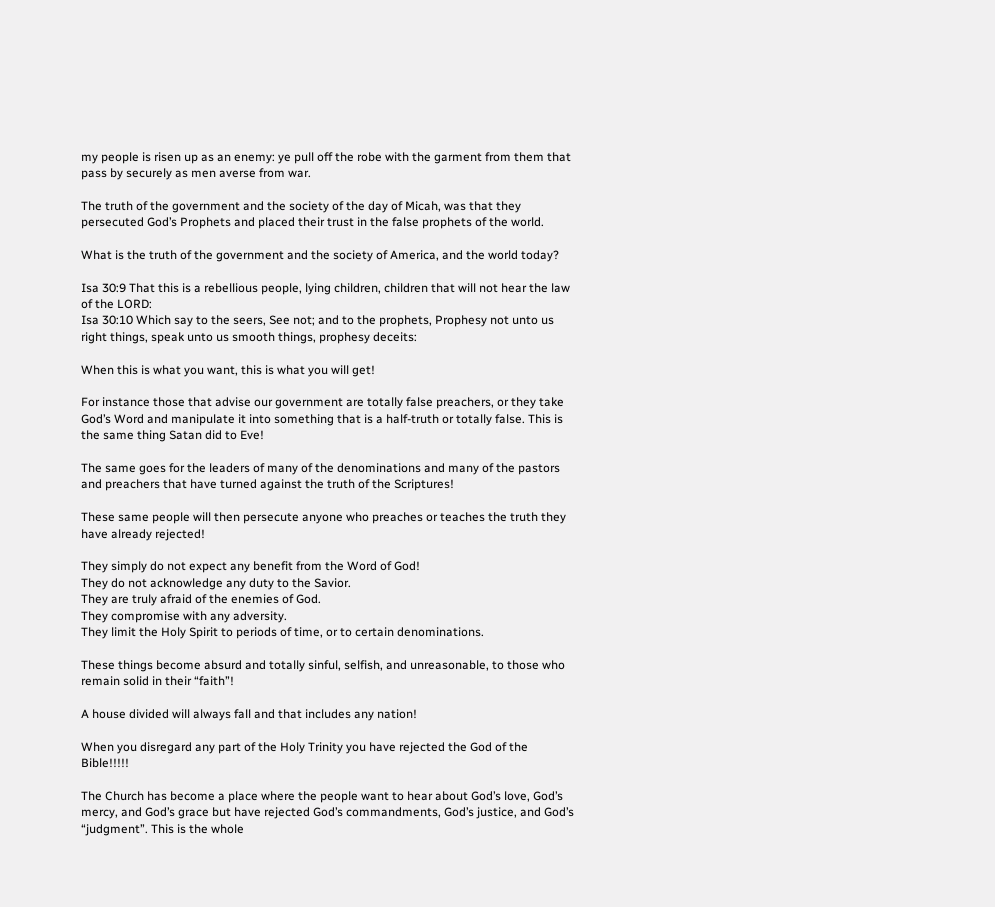my people is risen up as an enemy: ye pull off the robe with the garment from them that pass by securely as men averse from war.

The truth of the government and the society of the day of Micah, was that they persecuted God’s Prophets and placed their trust in the false prophets of the world.

What is the truth of the government and the society of America, and the world today?

Isa 30:9 That this is a rebellious people, lying children, children that will not hear the law of the LORD:
Isa 30:10 Which say to the seers, See not; and to the prophets, Prophesy not unto us right things, speak unto us smooth things, prophesy deceits:

When this is what you want, this is what you will get!

For instance those that advise our government are totally false preachers, or they take God’s Word and manipulate it into something that is a half-truth or totally false. This is the same thing Satan did to Eve!

The same goes for the leaders of many of the denominations and many of the pastors and preachers that have turned against the truth of the Scriptures!

These same people will then persecute anyone who preaches or teaches the truth they have already rejected!

They simply do not expect any benefit from the Word of God!
They do not acknowledge any duty to the Savior.
They are truly afraid of the enemies of God.
They compromise with any adversity.
They limit the Holy Spirit to periods of time, or to certain denominations.

These things become absurd and totally sinful, selfish, and unreasonable, to those who remain solid in their “faith”!

A house divided will always fall and that includes any nation!

When you disregard any part of the Holy Trinity you have rejected the God of the Bible!!!!!

The Church has become a place where the people want to hear about God’s love, God’s mercy, and God’s grace but have rejected God’s commandments, God’s justice, and God’s “judgment”. This is the whole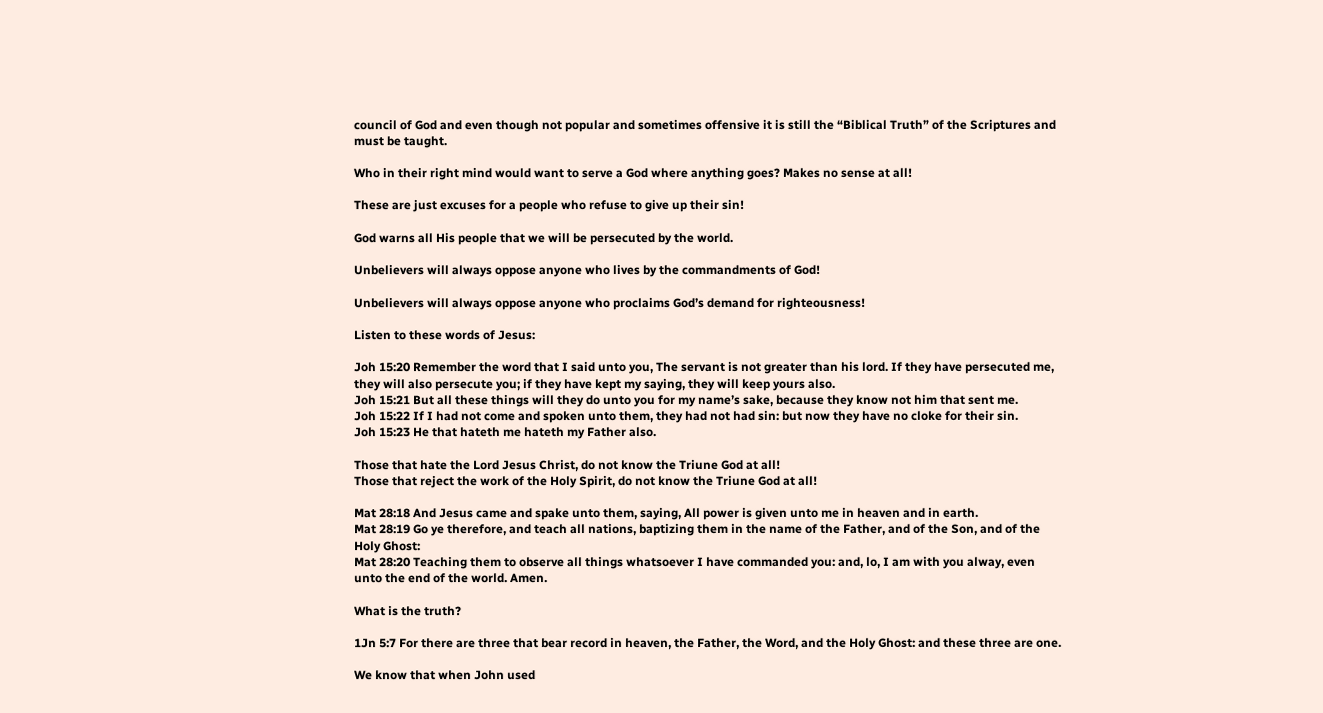council of God and even though not popular and sometimes offensive it is still the “Biblical Truth” of the Scriptures and must be taught.

Who in their right mind would want to serve a God where anything goes? Makes no sense at all!

These are just excuses for a people who refuse to give up their sin!

God warns all His people that we will be persecuted by the world.

Unbelievers will always oppose anyone who lives by the commandments of God!

Unbelievers will always oppose anyone who proclaims God’s demand for righteousness!

Listen to these words of Jesus:

Joh 15:20 Remember the word that I said unto you, The servant is not greater than his lord. If they have persecuted me, they will also persecute you; if they have kept my saying, they will keep yours also.
Joh 15:21 But all these things will they do unto you for my name’s sake, because they know not him that sent me.
Joh 15:22 If I had not come and spoken unto them, they had not had sin: but now they have no cloke for their sin.
Joh 15:23 He that hateth me hateth my Father also.

Those that hate the Lord Jesus Christ, do not know the Triune God at all!
Those that reject the work of the Holy Spirit, do not know the Triune God at all!

Mat 28:18 And Jesus came and spake unto them, saying, All power is given unto me in heaven and in earth.
Mat 28:19 Go ye therefore, and teach all nations, baptizing them in the name of the Father, and of the Son, and of the Holy Ghost:
Mat 28:20 Teaching them to observe all things whatsoever I have commanded you: and, lo, I am with you alway, even unto the end of the world. Amen.

What is the truth?

1Jn 5:7 For there are three that bear record in heaven, the Father, the Word, and the Holy Ghost: and these three are one.

We know that when John used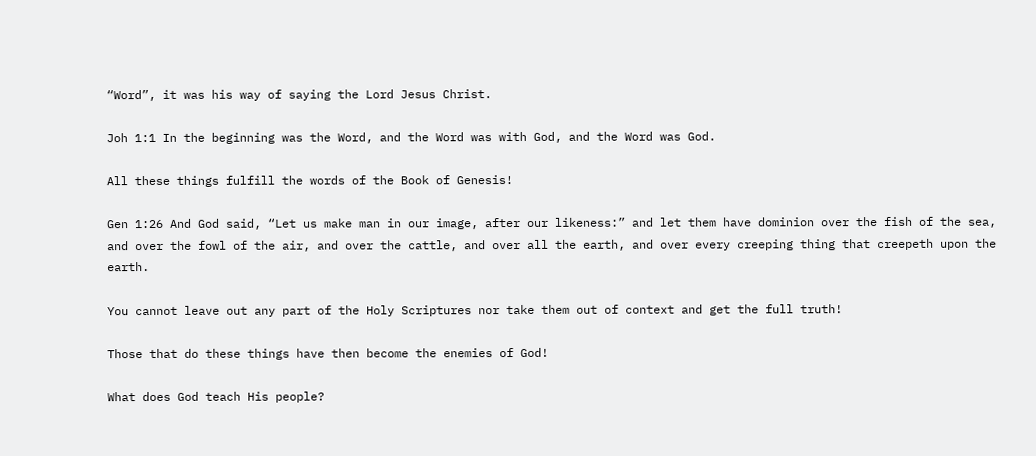“Word”, it was his way of saying the Lord Jesus Christ.

Joh 1:1 In the beginning was the Word, and the Word was with God, and the Word was God.

All these things fulfill the words of the Book of Genesis!

Gen 1:26 And God said, “Let us make man in our image, after our likeness:” and let them have dominion over the fish of the sea, and over the fowl of the air, and over the cattle, and over all the earth, and over every creeping thing that creepeth upon the earth.

You cannot leave out any part of the Holy Scriptures nor take them out of context and get the full truth!

Those that do these things have then become the enemies of God!

What does God teach His people?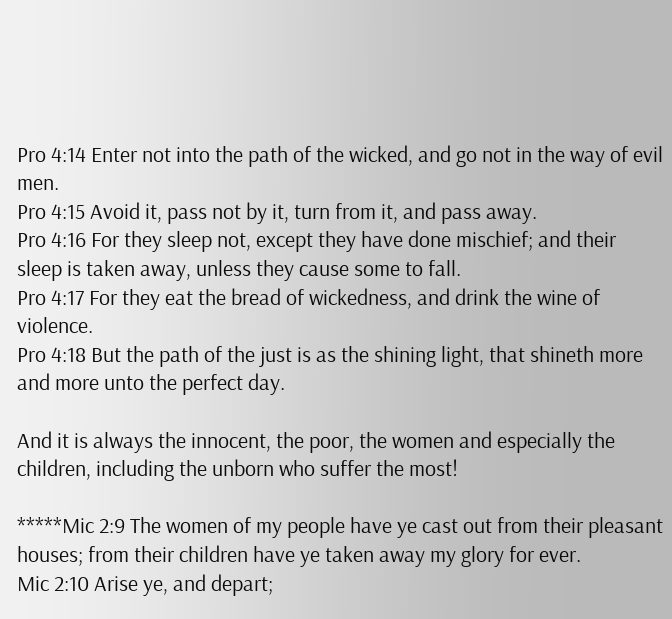Pro 4:14 Enter not into the path of the wicked, and go not in the way of evil men.
Pro 4:15 Avoid it, pass not by it, turn from it, and pass away.
Pro 4:16 For they sleep not, except they have done mischief; and their sleep is taken away, unless they cause some to fall.
Pro 4:17 For they eat the bread of wickedness, and drink the wine of violence.
Pro 4:18 But the path of the just is as the shining light, that shineth more and more unto the perfect day.

And it is always the innocent, the poor, the women and especially the children, including the unborn who suffer the most!

*****Mic 2:9 The women of my people have ye cast out from their pleasant houses; from their children have ye taken away my glory for ever.
Mic 2:10 Arise ye, and depart;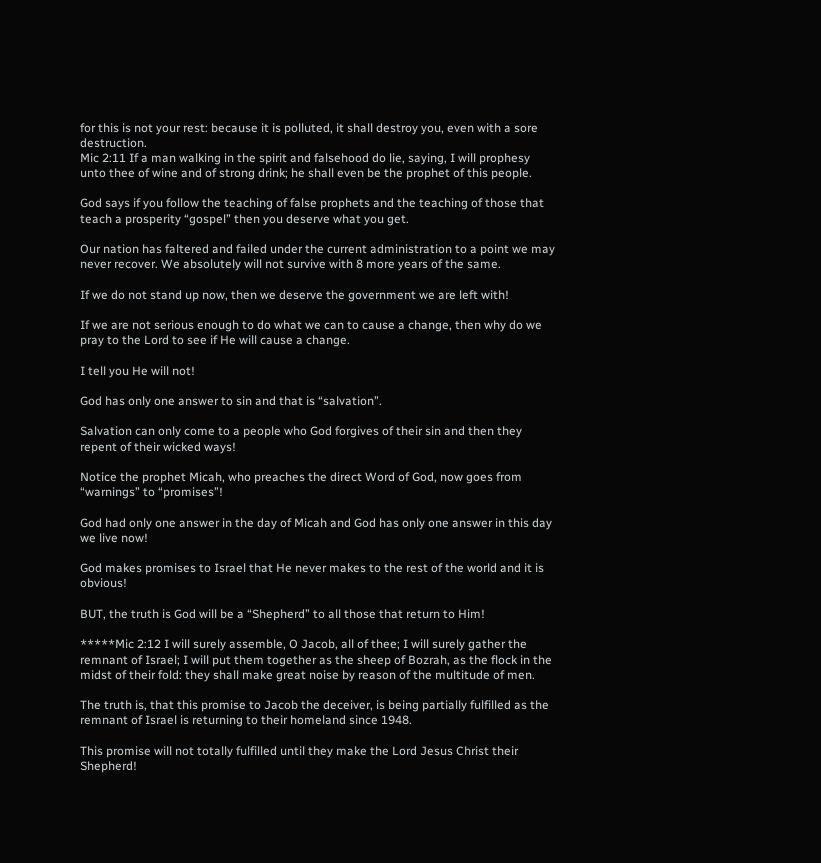for this is not your rest: because it is polluted, it shall destroy you, even with a sore destruction.
Mic 2:11 If a man walking in the spirit and falsehood do lie, saying, I will prophesy unto thee of wine and of strong drink; he shall even be the prophet of this people.

God says if you follow the teaching of false prophets and the teaching of those that teach a prosperity “gospel” then you deserve what you get.

Our nation has faltered and failed under the current administration to a point we may never recover. We absolutely will not survive with 8 more years of the same.

If we do not stand up now, then we deserve the government we are left with!

If we are not serious enough to do what we can to cause a change, then why do we pray to the Lord to see if He will cause a change.

I tell you He will not!

God has only one answer to sin and that is “salvation”.

Salvation can only come to a people who God forgives of their sin and then they repent of their wicked ways!

Notice the prophet Micah, who preaches the direct Word of God, now goes from “warnings” to “promises”!

God had only one answer in the day of Micah and God has only one answer in this day we live now!

God makes promises to Israel that He never makes to the rest of the world and it is obvious!

BUT, the truth is God will be a “Shepherd” to all those that return to Him!

*****Mic 2:12 I will surely assemble, O Jacob, all of thee; I will surely gather the remnant of Israel; I will put them together as the sheep of Bozrah, as the flock in the midst of their fold: they shall make great noise by reason of the multitude of men.

The truth is, that this promise to Jacob the deceiver, is being partially fulfilled as the remnant of Israel is returning to their homeland since 1948.

This promise will not totally fulfilled until they make the Lord Jesus Christ their Shepherd!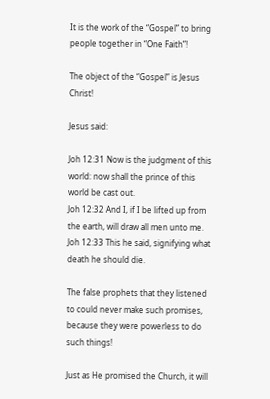It is the work of the “Gospel” to bring people together in “One Faith”!

The object of the “Gospel” is Jesus Christ!

Jesus said:

Joh 12:31 Now is the judgment of this world: now shall the prince of this world be cast out.
Joh 12:32 And I, if I be lifted up from the earth, will draw all men unto me.
Joh 12:33 This he said, signifying what death he should die.

The false prophets that they listened to could never make such promises, because they were powerless to do such things!

Just as He promised the Church, it will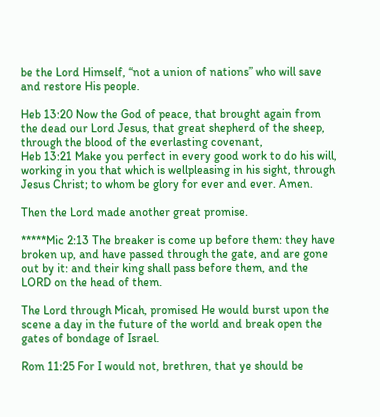be the Lord Himself, “not a union of nations” who will save and restore His people.

Heb 13:20 Now the God of peace, that brought again from the dead our Lord Jesus, that great shepherd of the sheep, through the blood of the everlasting covenant,
Heb 13:21 Make you perfect in every good work to do his will, working in you that which is wellpleasing in his sight, through Jesus Christ; to whom be glory for ever and ever. Amen.

Then the Lord made another great promise.

*****Mic 2:13 The breaker is come up before them: they have broken up, and have passed through the gate, and are gone out by it: and their king shall pass before them, and the LORD on the head of them.

The Lord through Micah, promised He would burst upon the scene a day in the future of the world and break open the gates of bondage of Israel.

Rom 11:25 For I would not, brethren, that ye should be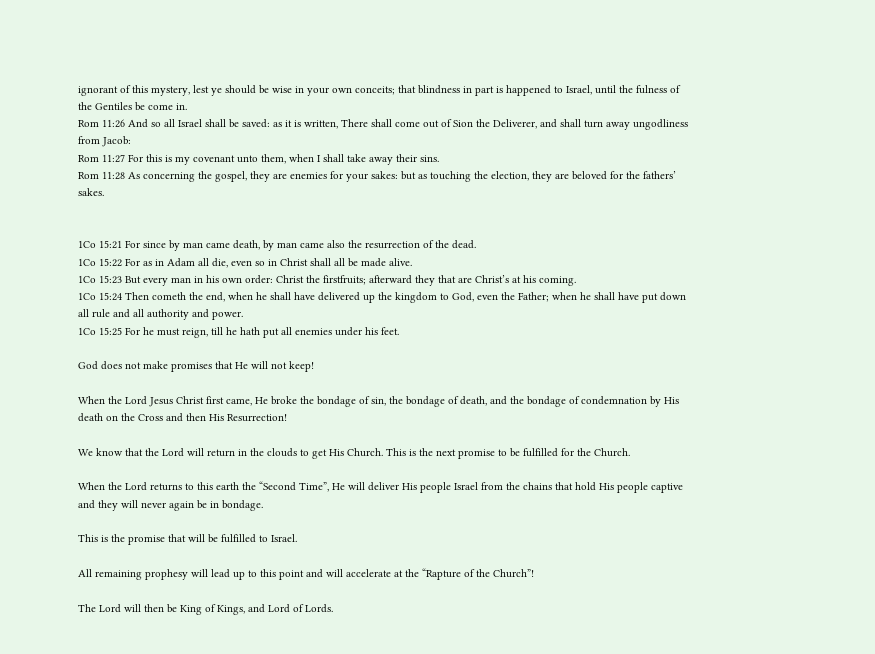ignorant of this mystery, lest ye should be wise in your own conceits; that blindness in part is happened to Israel, until the fulness of the Gentiles be come in.
Rom 11:26 And so all Israel shall be saved: as it is written, There shall come out of Sion the Deliverer, and shall turn away ungodliness from Jacob:
Rom 11:27 For this is my covenant unto them, when I shall take away their sins.
Rom 11:28 As concerning the gospel, they are enemies for your sakes: but as touching the election, they are beloved for the fathers’ sakes.


1Co 15:21 For since by man came death, by man came also the resurrection of the dead.
1Co 15:22 For as in Adam all die, even so in Christ shall all be made alive.
1Co 15:23 But every man in his own order: Christ the firstfruits; afterward they that are Christ’s at his coming.
1Co 15:24 Then cometh the end, when he shall have delivered up the kingdom to God, even the Father; when he shall have put down all rule and all authority and power.
1Co 15:25 For he must reign, till he hath put all enemies under his feet.

God does not make promises that He will not keep!

When the Lord Jesus Christ first came, He broke the bondage of sin, the bondage of death, and the bondage of condemnation by His death on the Cross and then His Resurrection!

We know that the Lord will return in the clouds to get His Church. This is the next promise to be fulfilled for the Church.

When the Lord returns to this earth the “Second Time”, He will deliver His people Israel from the chains that hold His people captive and they will never again be in bondage.

This is the promise that will be fulfilled to Israel.

All remaining prophesy will lead up to this point and will accelerate at the “Rapture of the Church”!

The Lord will then be King of Kings, and Lord of Lords.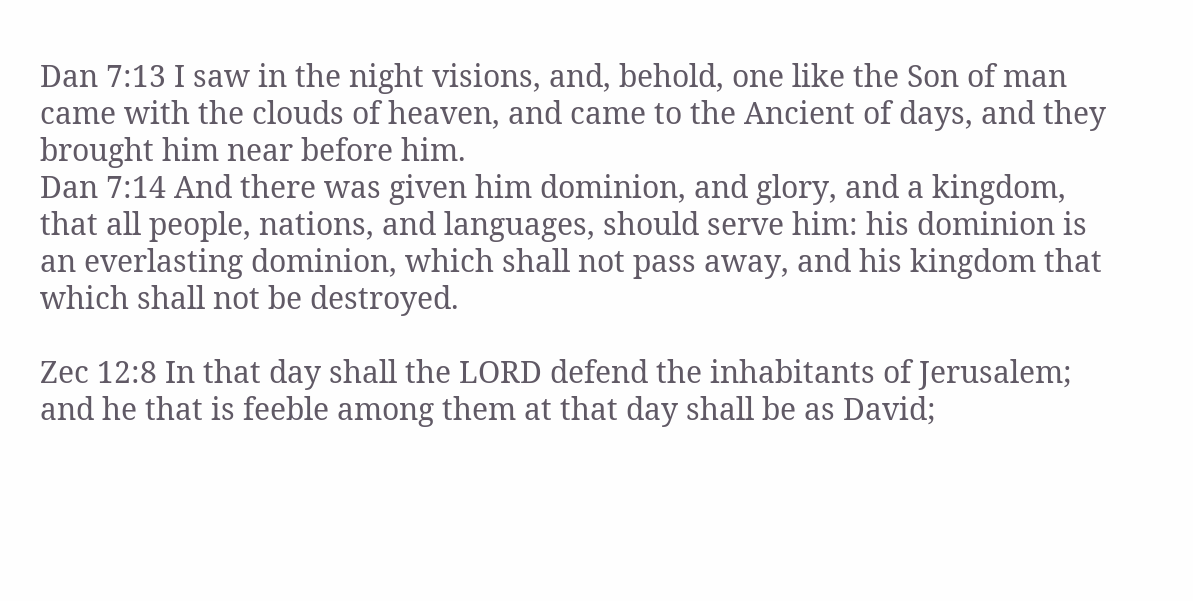Dan 7:13 I saw in the night visions, and, behold, one like the Son of man came with the clouds of heaven, and came to the Ancient of days, and they brought him near before him.
Dan 7:14 And there was given him dominion, and glory, and a kingdom, that all people, nations, and languages, should serve him: his dominion is an everlasting dominion, which shall not pass away, and his kingdom that which shall not be destroyed.

Zec 12:8 In that day shall the LORD defend the inhabitants of Jerusalem; and he that is feeble among them at that day shall be as David;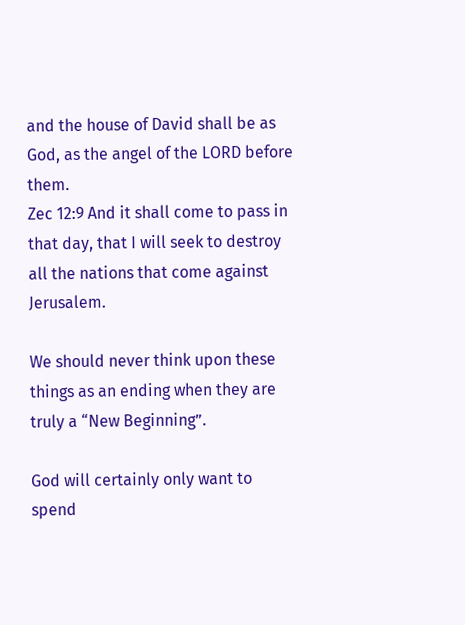and the house of David shall be as God, as the angel of the LORD before them.
Zec 12:9 And it shall come to pass in that day, that I will seek to destroy all the nations that come against Jerusalem.

We should never think upon these things as an ending when they are truly a “New Beginning”.

God will certainly only want to spend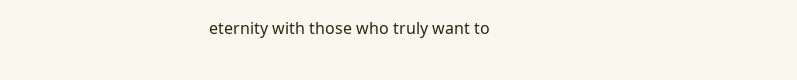eternity with those who truly want to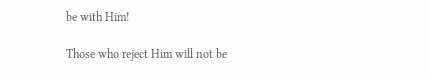be with Him!

Those who reject Him will not be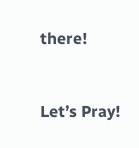there!


Let’s Pray!